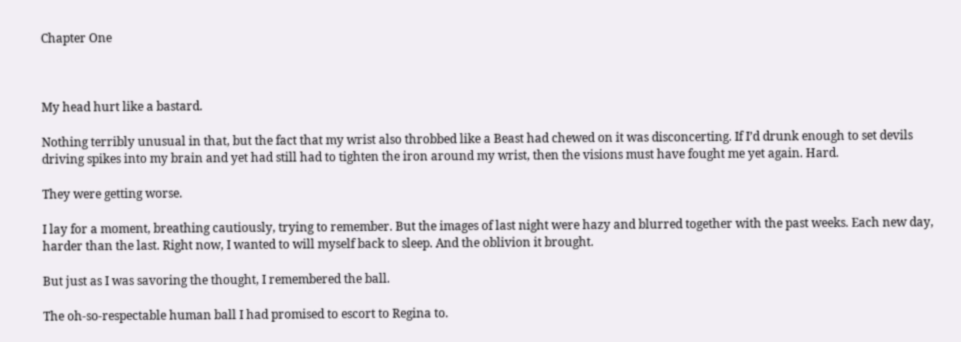Chapter One



My head hurt like a bastard.

Nothing terribly unusual in that, but the fact that my wrist also throbbed like a Beast had chewed on it was disconcerting. If I’d drunk enough to set devils driving spikes into my brain and yet had still had to tighten the iron around my wrist, then the visions must have fought me yet again. Hard.

They were getting worse.

I lay for a moment, breathing cautiously, trying to remember. But the images of last night were hazy and blurred together with the past weeks. Each new day, harder than the last. Right now, I wanted to will myself back to sleep. And the oblivion it brought.

But just as I was savoring the thought, I remembered the ball.

The oh-so-respectable human ball I had promised to escort to Regina to.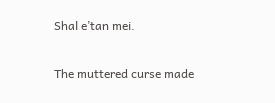Shal e’tan mei.

The muttered curse made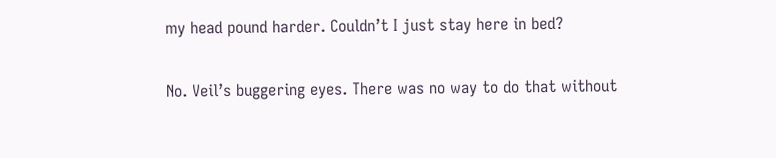my head pound harder. Couldn’t I just stay here in bed?

No. Veil’s buggering eyes. There was no way to do that without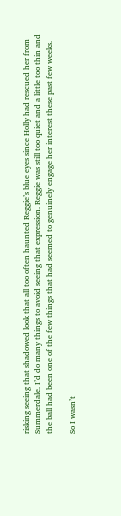risking seeing that shadowed look that all too often haunted Reggie’s blue eyes since Holly had rescued her from Summerdale. I’d do many things to avoid seeing that expression. Reggie was still too quiet and a little too thin and the ball had been one of the few things that had seemed to genuinely engage her interest these past few weeks.

So I wasn’t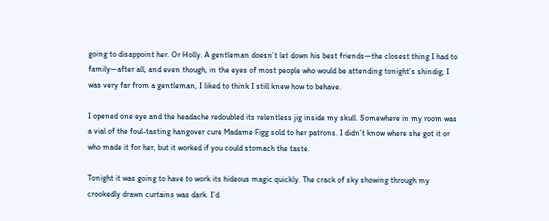going to disappoint her. Or Holly. A gentleman doesn’t let down his best friends—the closest thing I had to family—after all, and even though, in the eyes of most people who would be attending tonight’s shindig, I was very far from a gentleman, I liked to think I still knew how to behave.

I opened one eye and the headache redoubled its relentless jig inside my skull. Somewhere in my room was a vial of the foul-tasting hangover cure Madame Figg sold to her patrons. I didn’t know where she got it or who made it for her, but it worked if you could stomach the taste.

Tonight it was going to have to work its hideous magic quickly. The crack of sky showing through my crookedly drawn curtains was dark. I’d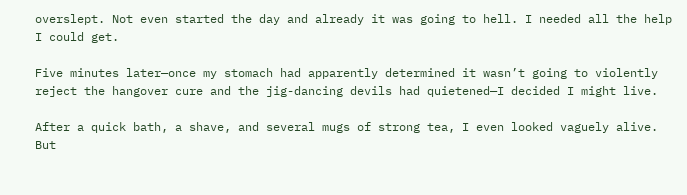overslept. Not even started the day and already it was going to hell. I needed all the help I could get.

Five minutes later—once my stomach had apparently determined it wasn’t going to violently reject the hangover cure and the jig-dancing devils had quietened—I decided I might live.

After a quick bath, a shave, and several mugs of strong tea, I even looked vaguely alive. But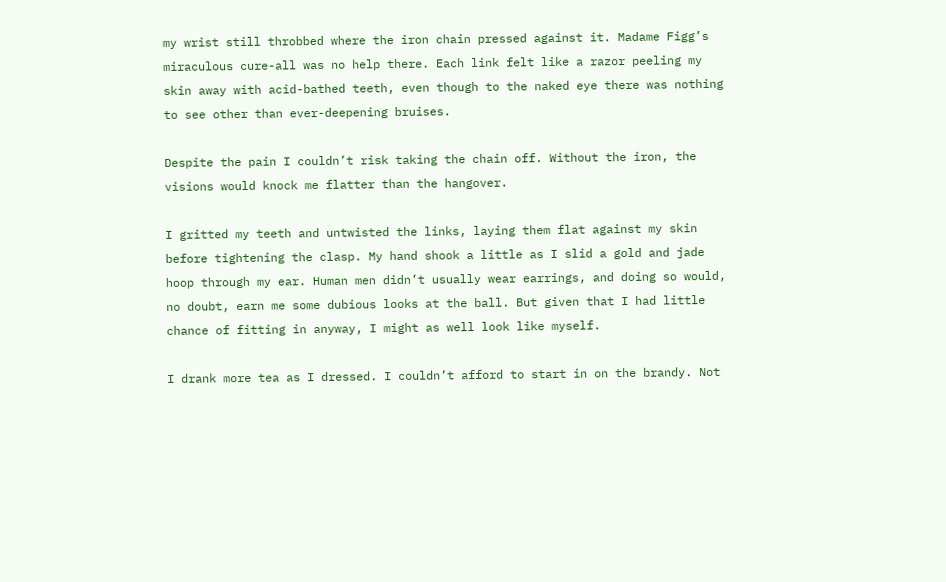my wrist still throbbed where the iron chain pressed against it. Madame Figg’s miraculous cure-all was no help there. Each link felt like a razor peeling my skin away with acid-bathed teeth, even though to the naked eye there was nothing to see other than ever-deepening bruises.

Despite the pain I couldn’t risk taking the chain off. Without the iron, the visions would knock me flatter than the hangover.

I gritted my teeth and untwisted the links, laying them flat against my skin before tightening the clasp. My hand shook a little as I slid a gold and jade hoop through my ear. Human men didn’t usually wear earrings, and doing so would, no doubt, earn me some dubious looks at the ball. But given that I had little chance of fitting in anyway, I might as well look like myself.

I drank more tea as I dressed. I couldn’t afford to start in on the brandy. Not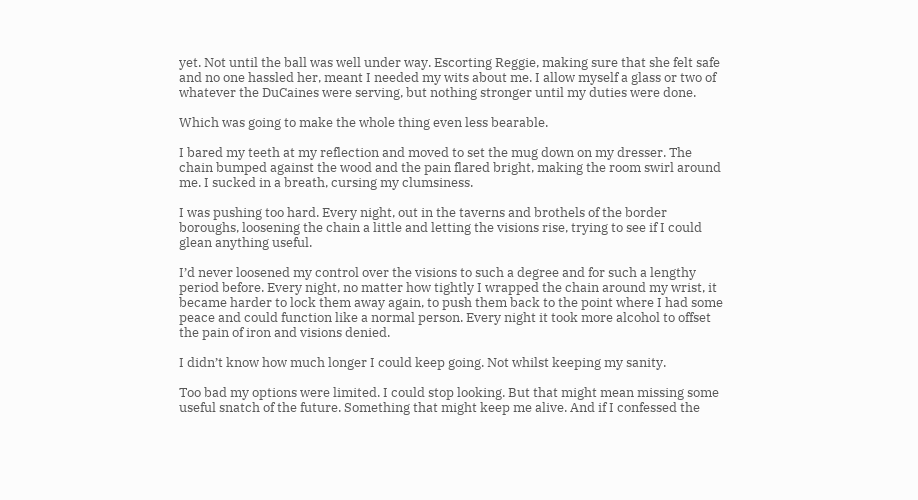yet. Not until the ball was well under way. Escorting Reggie, making sure that she felt safe and no one hassled her, meant I needed my wits about me. I allow myself a glass or two of whatever the DuCaines were serving, but nothing stronger until my duties were done.

Which was going to make the whole thing even less bearable.

I bared my teeth at my reflection and moved to set the mug down on my dresser. The chain bumped against the wood and the pain flared bright, making the room swirl around me. I sucked in a breath, cursing my clumsiness.

I was pushing too hard. Every night, out in the taverns and brothels of the border boroughs, loosening the chain a little and letting the visions rise, trying to see if I could glean anything useful.

I’d never loosened my control over the visions to such a degree and for such a lengthy period before. Every night, no matter how tightly I wrapped the chain around my wrist, it became harder to lock them away again, to push them back to the point where I had some peace and could function like a normal person. Every night it took more alcohol to offset the pain of iron and visions denied.

I didn’t know how much longer I could keep going. Not whilst keeping my sanity.

Too bad my options were limited. I could stop looking. But that might mean missing some useful snatch of the future. Something that might keep me alive. And if I confessed the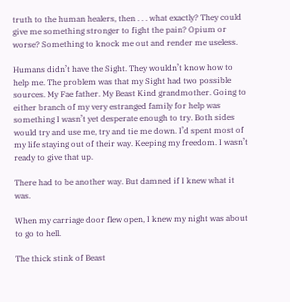truth to the human healers, then . . . what exactly? They could give me something stronger to fight the pain? Opium or worse? Something to knock me out and render me useless.

Humans didn’t have the Sight. They wouldn’t know how to help me. The problem was that my Sight had two possible sources. My Fae father. My Beast Kind grandmother. Going to either branch of my very estranged family for help was something I wasn’t yet desperate enough to try. Both sides would try and use me, try and tie me down. I’d spent most of my life staying out of their way. Keeping my freedom. I wasn’t ready to give that up.

There had to be another way. But damned if I knew what it was.

When my carriage door flew open, I knew my night was about to go to hell.

The thick stink of Beast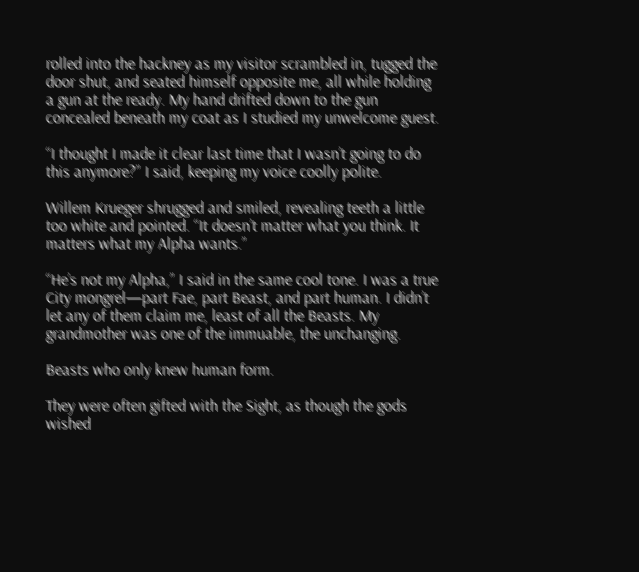rolled into the hackney as my visitor scrambled in, tugged the door shut, and seated himself opposite me, all while holding a gun at the ready. My hand drifted down to the gun concealed beneath my coat as I studied my unwelcome guest.

“I thought I made it clear last time that I wasn’t going to do this anymore?” I said, keeping my voice coolly polite.

Willem Krueger shrugged and smiled, revealing teeth a little too white and pointed. “It doesn’t matter what you think. It matters what my Alpha wants.”

“He’s not my Alpha,” I said in the same cool tone. I was a true City mongrel—part Fae, part Beast, and part human. I didn’t let any of them claim me, least of all the Beasts. My grandmother was one of the immuable, the unchanging.

Beasts who only knew human form.

They were often gifted with the Sight, as though the gods wished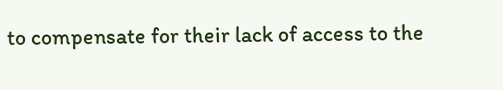to compensate for their lack of access to the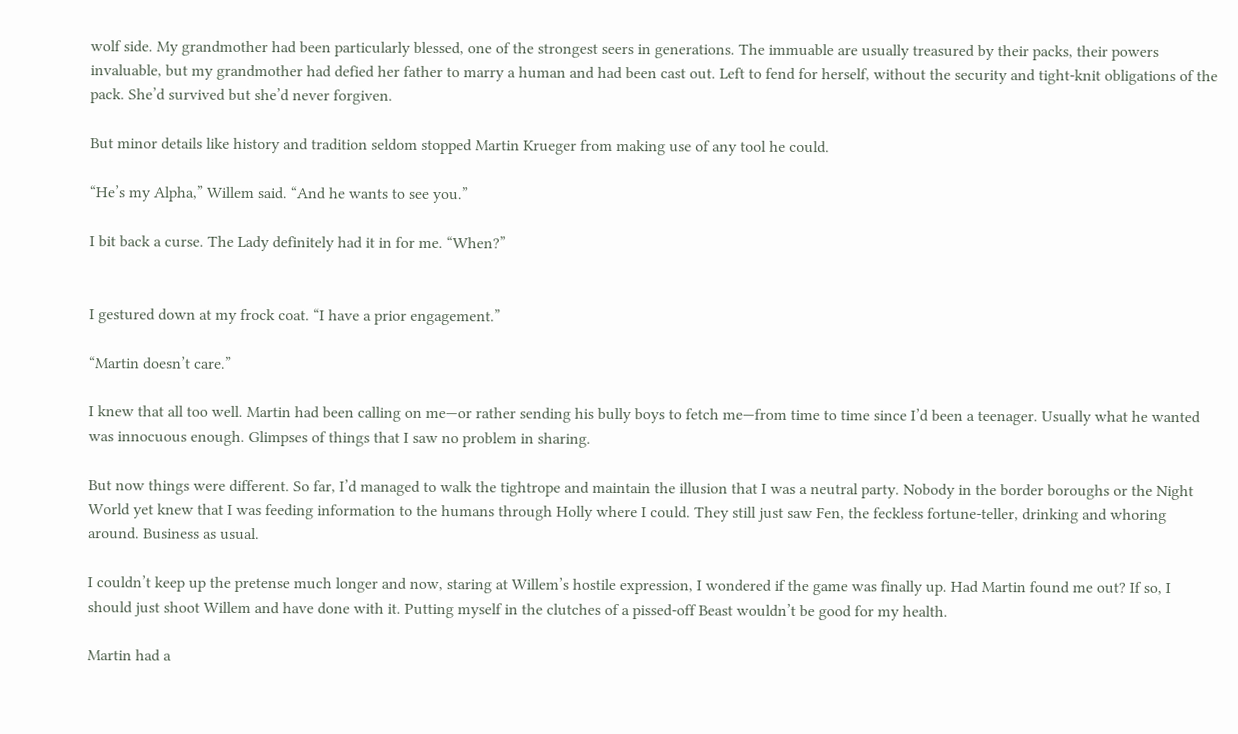wolf side. My grandmother had been particularly blessed, one of the strongest seers in generations. The immuable are usually treasured by their packs, their powers invaluable, but my grandmother had defied her father to marry a human and had been cast out. Left to fend for herself, without the security and tight-knit obligations of the pack. She’d survived but she’d never forgiven.

But minor details like history and tradition seldom stopped Martin Krueger from making use of any tool he could.

“He’s my Alpha,” Willem said. “And he wants to see you.”

I bit back a curse. The Lady definitely had it in for me. “When?”


I gestured down at my frock coat. “I have a prior engagement.”

“Martin doesn’t care.”

I knew that all too well. Martin had been calling on me—or rather sending his bully boys to fetch me—from time to time since I’d been a teenager. Usually what he wanted was innocuous enough. Glimpses of things that I saw no problem in sharing.

But now things were different. So far, I’d managed to walk the tightrope and maintain the illusion that I was a neutral party. Nobody in the border boroughs or the Night World yet knew that I was feeding information to the humans through Holly where I could. They still just saw Fen, the feckless fortune-teller, drinking and whoring around. Business as usual.

I couldn’t keep up the pretense much longer and now, staring at Willem’s hostile expression, I wondered if the game was finally up. Had Martin found me out? If so, I should just shoot Willem and have done with it. Putting myself in the clutches of a pissed-off Beast wouldn’t be good for my health.

Martin had a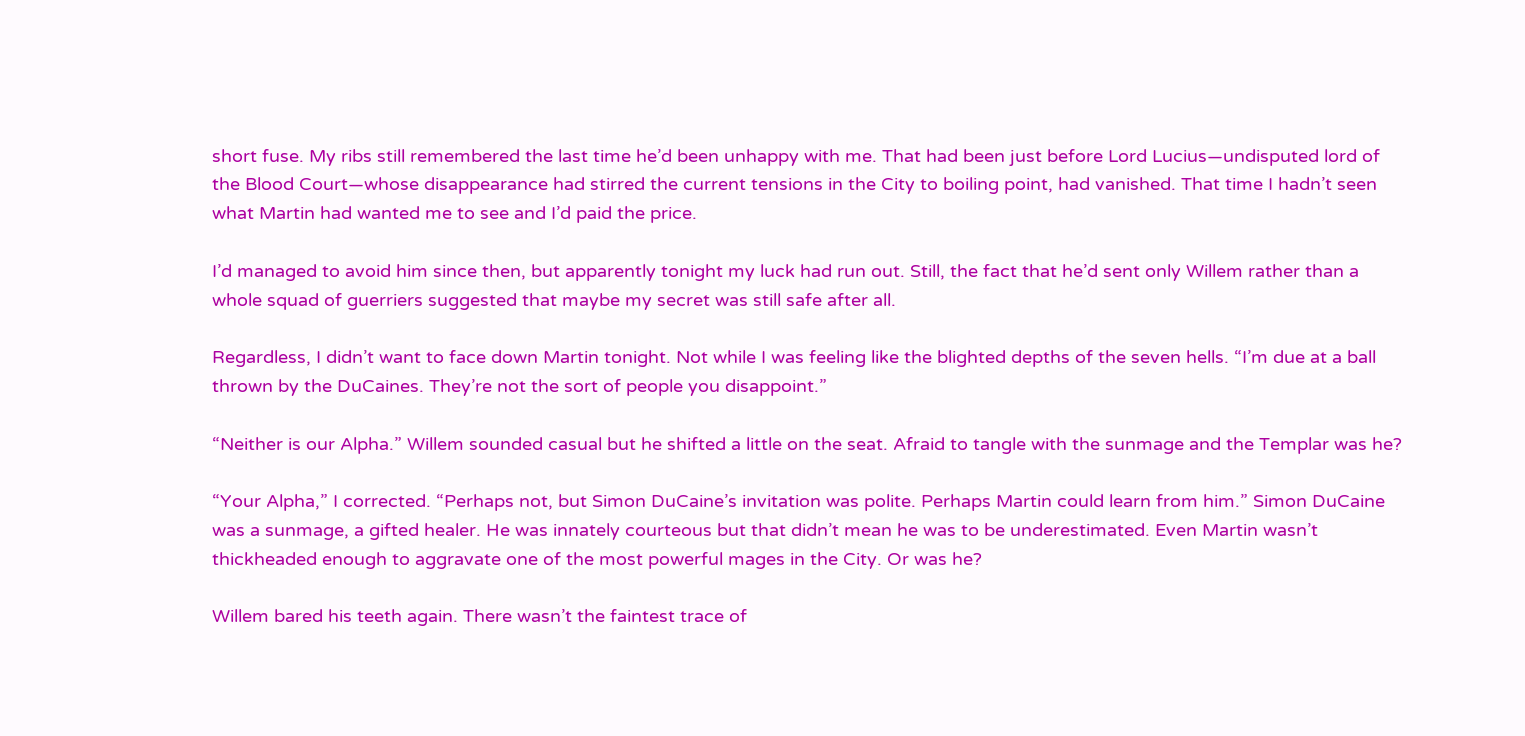short fuse. My ribs still remembered the last time he’d been unhappy with me. That had been just before Lord Lucius—undisputed lord of the Blood Court—whose disappearance had stirred the current tensions in the City to boiling point, had vanished. That time I hadn’t seen what Martin had wanted me to see and I’d paid the price.

I’d managed to avoid him since then, but apparently tonight my luck had run out. Still, the fact that he’d sent only Willem rather than a whole squad of guerriers suggested that maybe my secret was still safe after all.

Regardless, I didn’t want to face down Martin tonight. Not while I was feeling like the blighted depths of the seven hells. “I’m due at a ball thrown by the DuCaines. They’re not the sort of people you disappoint.”

“Neither is our Alpha.” Willem sounded casual but he shifted a little on the seat. Afraid to tangle with the sunmage and the Templar was he?

“Your Alpha,” I corrected. “Perhaps not, but Simon DuCaine’s invitation was polite. Perhaps Martin could learn from him.” Simon DuCaine was a sunmage, a gifted healer. He was innately courteous but that didn’t mean he was to be underestimated. Even Martin wasn’t thickheaded enough to aggravate one of the most powerful mages in the City. Or was he?

Willem bared his teeth again. There wasn’t the faintest trace of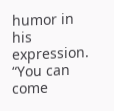humor in his expression. “You can come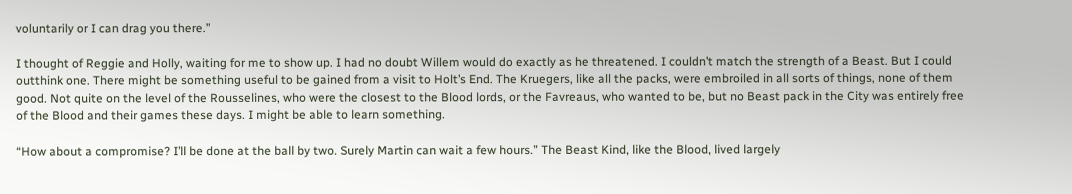voluntarily or I can drag you there.”

I thought of Reggie and Holly, waiting for me to show up. I had no doubt Willem would do exactly as he threatened. I couldn’t match the strength of a Beast. But I could outthink one. There might be something useful to be gained from a visit to Holt’s End. The Kruegers, like all the packs, were embroiled in all sorts of things, none of them good. Not quite on the level of the Rousselines, who were the closest to the Blood lords, or the Favreaus, who wanted to be, but no Beast pack in the City was entirely free of the Blood and their games these days. I might be able to learn something.

“How about a compromise? I’ll be done at the ball by two. Surely Martin can wait a few hours.” The Beast Kind, like the Blood, lived largely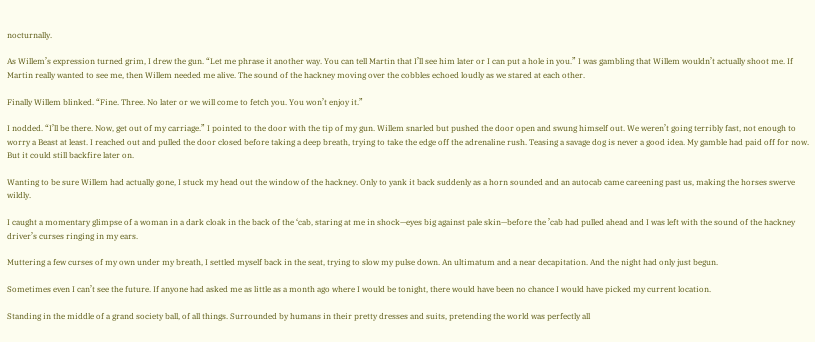nocturnally.

As Willem’s expression turned grim, I drew the gun. “Let me phrase it another way. You can tell Martin that I’ll see him later or I can put a hole in you.” I was gambling that Willem wouldn’t actually shoot me. If Martin really wanted to see me, then Willem needed me alive. The sound of the hackney moving over the cobbles echoed loudly as we stared at each other.

Finally Willem blinked. “Fine. Three. No later or we will come to fetch you. You won’t enjoy it.”

I nodded. “I’ll be there. Now, get out of my carriage.” I pointed to the door with the tip of my gun. Willem snarled but pushed the door open and swung himself out. We weren’t going terribly fast, not enough to worry a Beast at least. I reached out and pulled the door closed before taking a deep breath, trying to take the edge off the adrenaline rush. Teasing a savage dog is never a good idea. My gamble had paid off for now. But it could still backfire later on.

Wanting to be sure Willem had actually gone, I stuck my head out the window of the hackney. Only to yank it back suddenly as a horn sounded and an autocab came careening past us, making the horses swerve wildly.

I caught a momentary glimpse of a woman in a dark cloak in the back of the ‘cab, staring at me in shock—eyes big against pale skin—before the ’cab had pulled ahead and I was left with the sound of the hackney driver’s curses ringing in my ears.

Muttering a few curses of my own under my breath, I settled myself back in the seat, trying to slow my pulse down. An ultimatum and a near decapitation. And the night had only just begun.

Sometimes even I can’t see the future. If anyone had asked me as little as a month ago where I would be tonight, there would have been no chance I would have picked my current location.

Standing in the middle of a grand society ball, of all things. Surrounded by humans in their pretty dresses and suits, pretending the world was perfectly all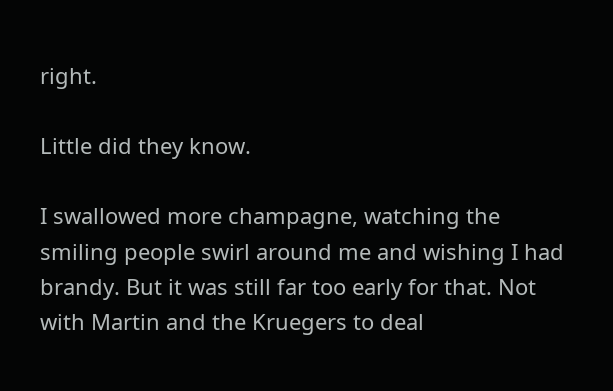right.

Little did they know.

I swallowed more champagne, watching the smiling people swirl around me and wishing I had brandy. But it was still far too early for that. Not with Martin and the Kruegers to deal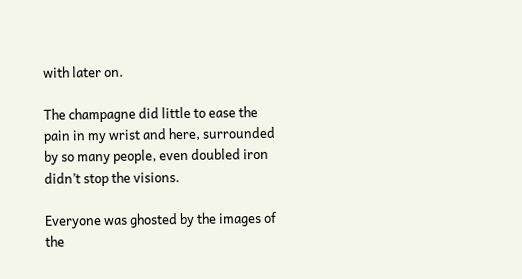with later on.

The champagne did little to ease the pain in my wrist and here, surrounded by so many people, even doubled iron didn’t stop the visions.

Everyone was ghosted by the images of the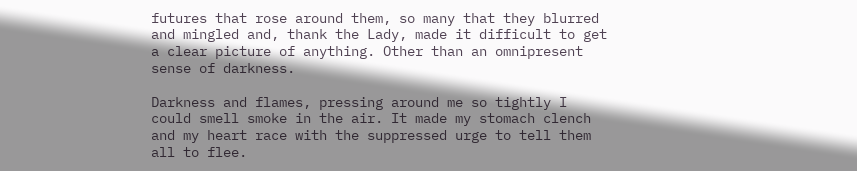futures that rose around them, so many that they blurred and mingled and, thank the Lady, made it difficult to get a clear picture of anything. Other than an omnipresent sense of darkness.

Darkness and flames, pressing around me so tightly I could smell smoke in the air. It made my stomach clench and my heart race with the suppressed urge to tell them all to flee.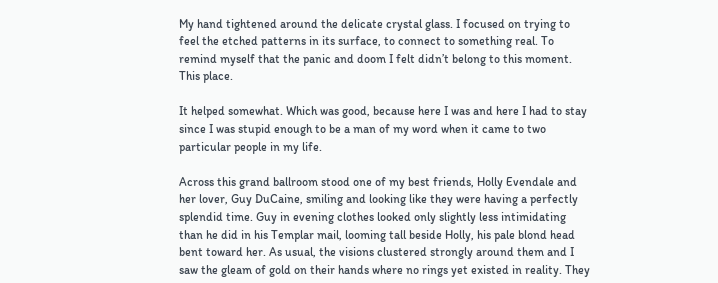My hand tightened around the delicate crystal glass. I focused on trying to feel the etched patterns in its surface, to connect to something real. To remind myself that the panic and doom I felt didn’t belong to this moment. This place.

It helped somewhat. Which was good, because here I was and here I had to stay since I was stupid enough to be a man of my word when it came to two particular people in my life.

Across this grand ballroom stood one of my best friends, Holly Evendale and her lover, Guy DuCaine, smiling and looking like they were having a perfectly splendid time. Guy in evening clothes looked only slightly less intimidating than he did in his Templar mail, looming tall beside Holly, his pale blond head bent toward her. As usual, the visions clustered strongly around them and I saw the gleam of gold on their hands where no rings yet existed in reality. They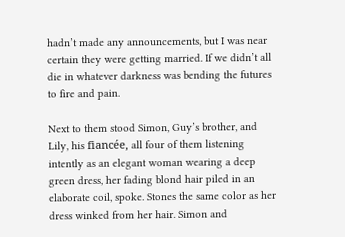hadn’t made any announcements, but I was near certain they were getting married. If we didn’t all die in whatever darkness was bending the futures to fire and pain.

Next to them stood Simon, Guy’s brother, and Lily, his fiancée, all four of them listening intently as an elegant woman wearing a deep green dress, her fading blond hair piled in an elaborate coil, spoke. Stones the same color as her dress winked from her hair. Simon and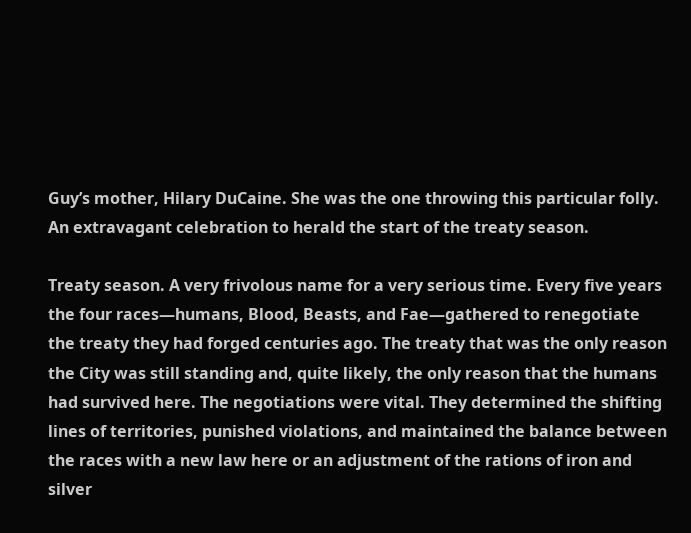Guy’s mother, Hilary DuCaine. She was the one throwing this particular folly. An extravagant celebration to herald the start of the treaty season.

Treaty season. A very frivolous name for a very serious time. Every five years the four races—humans, Blood, Beasts, and Fae—gathered to renegotiate the treaty they had forged centuries ago. The treaty that was the only reason the City was still standing and, quite likely, the only reason that the humans had survived here. The negotiations were vital. They determined the shifting lines of territories, punished violations, and maintained the balance between the races with a new law here or an adjustment of the rations of iron and silver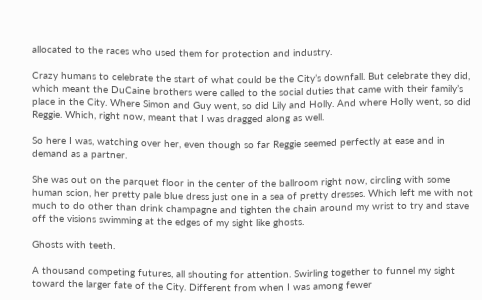allocated to the races who used them for protection and industry.

Crazy humans to celebrate the start of what could be the City’s downfall. But celebrate they did, which meant the DuCaine brothers were called to the social duties that came with their family’s place in the City. Where Simon and Guy went, so did Lily and Holly. And where Holly went, so did Reggie. Which, right now, meant that I was dragged along as well.

So here I was, watching over her, even though so far Reggie seemed perfectly at ease and in demand as a partner.

She was out on the parquet floor in the center of the ballroom right now, circling with some human scion, her pretty pale blue dress just one in a sea of pretty dresses. Which left me with not much to do other than drink champagne and tighten the chain around my wrist to try and stave off the visions swimming at the edges of my sight like ghosts.

Ghosts with teeth.

A thousand competing futures, all shouting for attention. Swirling together to funnel my sight toward the larger fate of the City. Different from when I was among fewer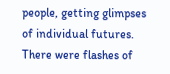people, getting glimpses of individual futures. There were flashes of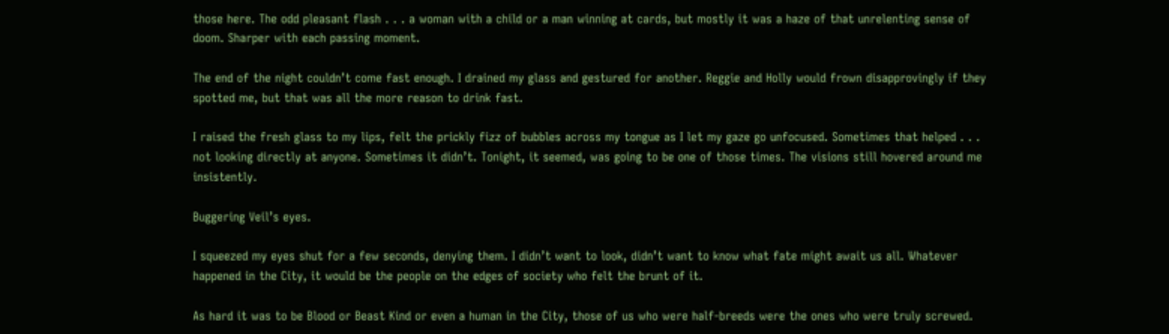those here. The odd pleasant flash . . . a woman with a child or a man winning at cards, but mostly it was a haze of that unrelenting sense of doom. Sharper with each passing moment.

The end of the night couldn’t come fast enough. I drained my glass and gestured for another. Reggie and Holly would frown disapprovingly if they spotted me, but that was all the more reason to drink fast.

I raised the fresh glass to my lips, felt the prickly fizz of bubbles across my tongue as I let my gaze go unfocused. Sometimes that helped . . . not looking directly at anyone. Sometimes it didn’t. Tonight, it seemed, was going to be one of those times. The visions still hovered around me insistently.

Buggering Veil’s eyes.

I squeezed my eyes shut for a few seconds, denying them. I didn’t want to look, didn’t want to know what fate might await us all. Whatever happened in the City, it would be the people on the edges of society who felt the brunt of it.

As hard it was to be Blood or Beast Kind or even a human in the City, those of us who were half-breeds were the ones who were truly screwed.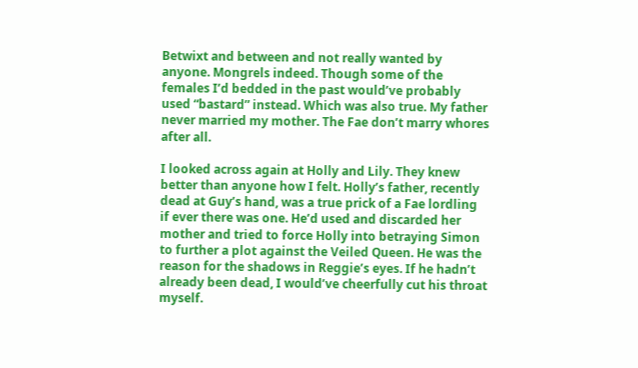Betwixt and between and not really wanted by anyone. Mongrels indeed. Though some of the females I’d bedded in the past would’ve probably used “bastard” instead. Which was also true. My father never married my mother. The Fae don’t marry whores after all.

I looked across again at Holly and Lily. They knew better than anyone how I felt. Holly’s father, recently dead at Guy’s hand, was a true prick of a Fae lordling if ever there was one. He’d used and discarded her mother and tried to force Holly into betraying Simon to further a plot against the Veiled Queen. He was the reason for the shadows in Reggie’s eyes. If he hadn’t already been dead, I would’ve cheerfully cut his throat myself.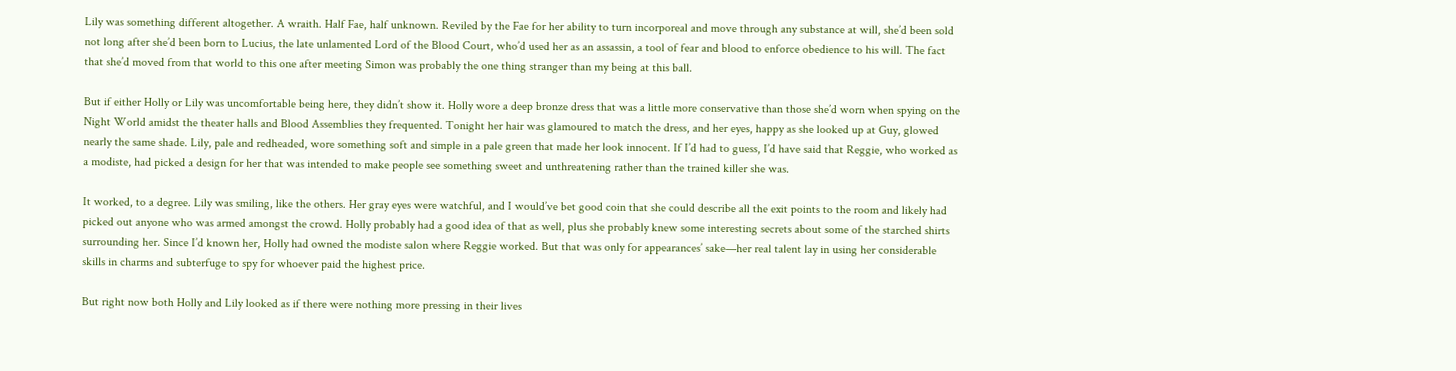Lily was something different altogether. A wraith. Half Fae, half unknown. Reviled by the Fae for her ability to turn incorporeal and move through any substance at will, she’d been sold not long after she’d been born to Lucius, the late unlamented Lord of the Blood Court, who’d used her as an assassin, a tool of fear and blood to enforce obedience to his will. The fact that she’d moved from that world to this one after meeting Simon was probably the one thing stranger than my being at this ball.

But if either Holly or Lily was uncomfortable being here, they didn’t show it. Holly wore a deep bronze dress that was a little more conservative than those she’d worn when spying on the Night World amidst the theater halls and Blood Assemblies they frequented. Tonight her hair was glamoured to match the dress, and her eyes, happy as she looked up at Guy, glowed nearly the same shade. Lily, pale and redheaded, wore something soft and simple in a pale green that made her look innocent. If I’d had to guess, I’d have said that Reggie, who worked as a modiste, had picked a design for her that was intended to make people see something sweet and unthreatening rather than the trained killer she was.

It worked, to a degree. Lily was smiling, like the others. Her gray eyes were watchful, and I would’ve bet good coin that she could describe all the exit points to the room and likely had picked out anyone who was armed amongst the crowd. Holly probably had a good idea of that as well, plus she probably knew some interesting secrets about some of the starched shirts surrounding her. Since I’d known her, Holly had owned the modiste salon where Reggie worked. But that was only for appearances’ sake—her real talent lay in using her considerable skills in charms and subterfuge to spy for whoever paid the highest price.

But right now both Holly and Lily looked as if there were nothing more pressing in their lives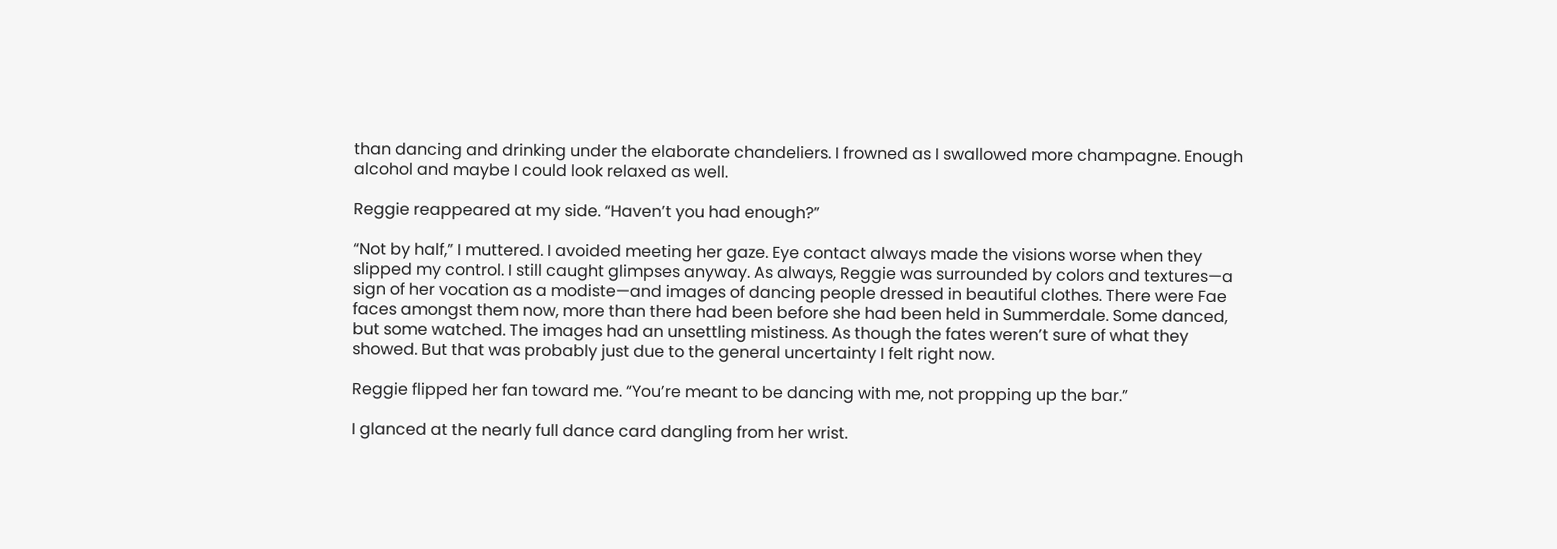than dancing and drinking under the elaborate chandeliers. I frowned as I swallowed more champagne. Enough alcohol and maybe I could look relaxed as well.

Reggie reappeared at my side. “Haven’t you had enough?”

“Not by half,” I muttered. I avoided meeting her gaze. Eye contact always made the visions worse when they slipped my control. I still caught glimpses anyway. As always, Reggie was surrounded by colors and textures—a sign of her vocation as a modiste—and images of dancing people dressed in beautiful clothes. There were Fae faces amongst them now, more than there had been before she had been held in Summerdale. Some danced, but some watched. The images had an unsettling mistiness. As though the fates weren’t sure of what they showed. But that was probably just due to the general uncertainty I felt right now.

Reggie flipped her fan toward me. “You’re meant to be dancing with me, not propping up the bar.”

I glanced at the nearly full dance card dangling from her wrist.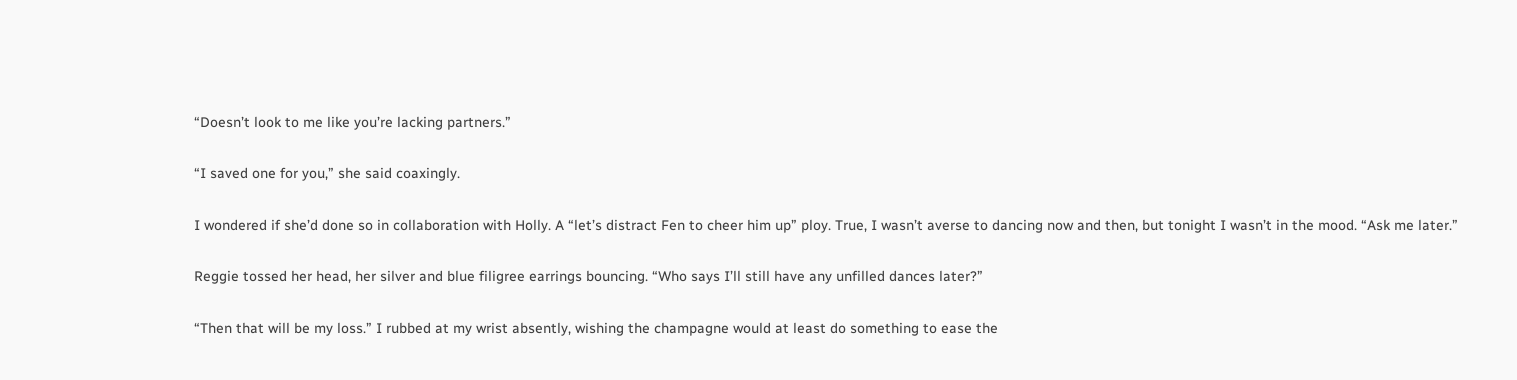“Doesn’t look to me like you’re lacking partners.”

“I saved one for you,” she said coaxingly.

I wondered if she’d done so in collaboration with Holly. A “let’s distract Fen to cheer him up” ploy. True, I wasn’t averse to dancing now and then, but tonight I wasn’t in the mood. “Ask me later.”

Reggie tossed her head, her silver and blue filigree earrings bouncing. “Who says I’ll still have any unfilled dances later?”

“Then that will be my loss.” I rubbed at my wrist absently, wishing the champagne would at least do something to ease the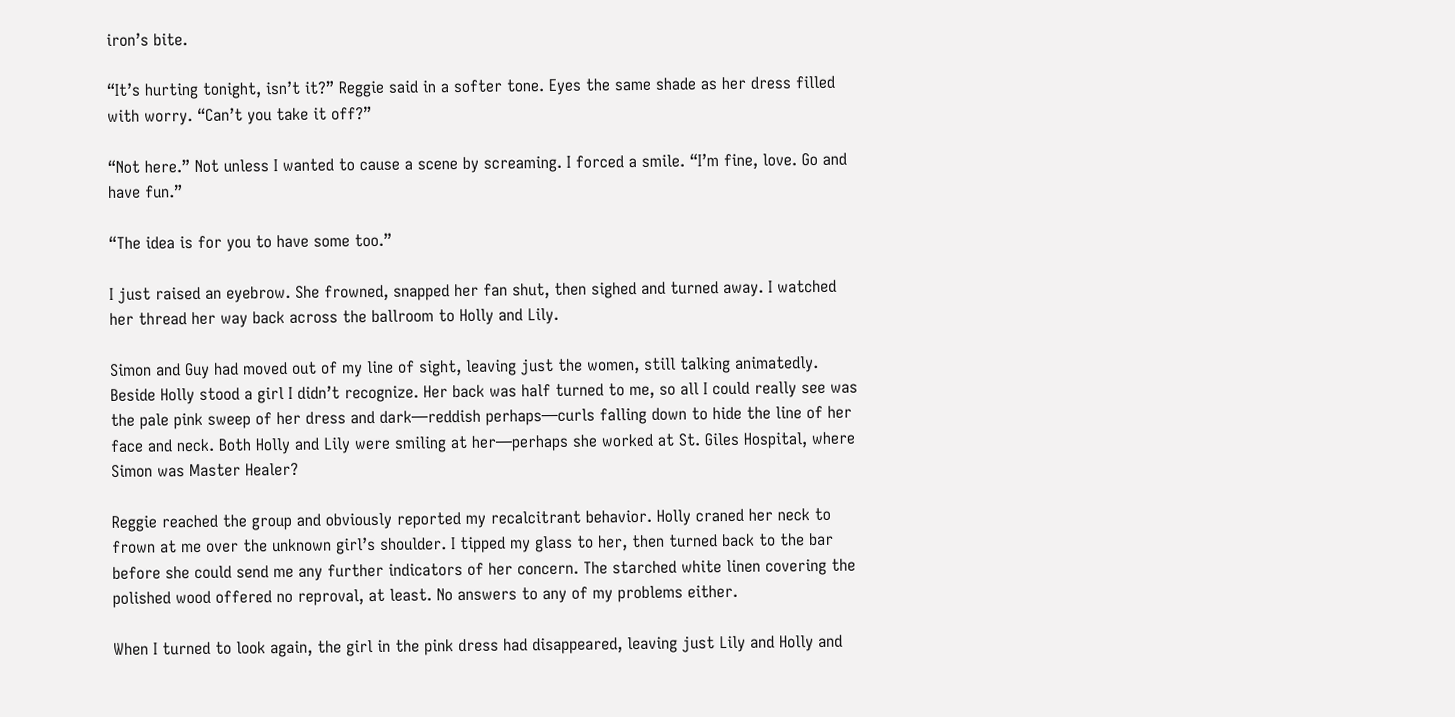iron’s bite.

“It’s hurting tonight, isn’t it?” Reggie said in a softer tone. Eyes the same shade as her dress filled with worry. “Can’t you take it off?”

“Not here.” Not unless I wanted to cause a scene by screaming. I forced a smile. “I’m fine, love. Go and have fun.”

“The idea is for you to have some too.”

I just raised an eyebrow. She frowned, snapped her fan shut, then sighed and turned away. I watched her thread her way back across the ballroom to Holly and Lily.

Simon and Guy had moved out of my line of sight, leaving just the women, still talking animatedly. Beside Holly stood a girl I didn’t recognize. Her back was half turned to me, so all I could really see was the pale pink sweep of her dress and dark—reddish perhaps—curls falling down to hide the line of her face and neck. Both Holly and Lily were smiling at her—perhaps she worked at St. Giles Hospital, where Simon was Master Healer?

Reggie reached the group and obviously reported my recalcitrant behavior. Holly craned her neck to frown at me over the unknown girl’s shoulder. I tipped my glass to her, then turned back to the bar before she could send me any further indicators of her concern. The starched white linen covering the polished wood offered no reproval, at least. No answers to any of my problems either.

When I turned to look again, the girl in the pink dress had disappeared, leaving just Lily and Holly and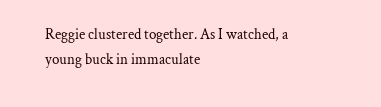Reggie clustered together. As I watched, a young buck in immaculate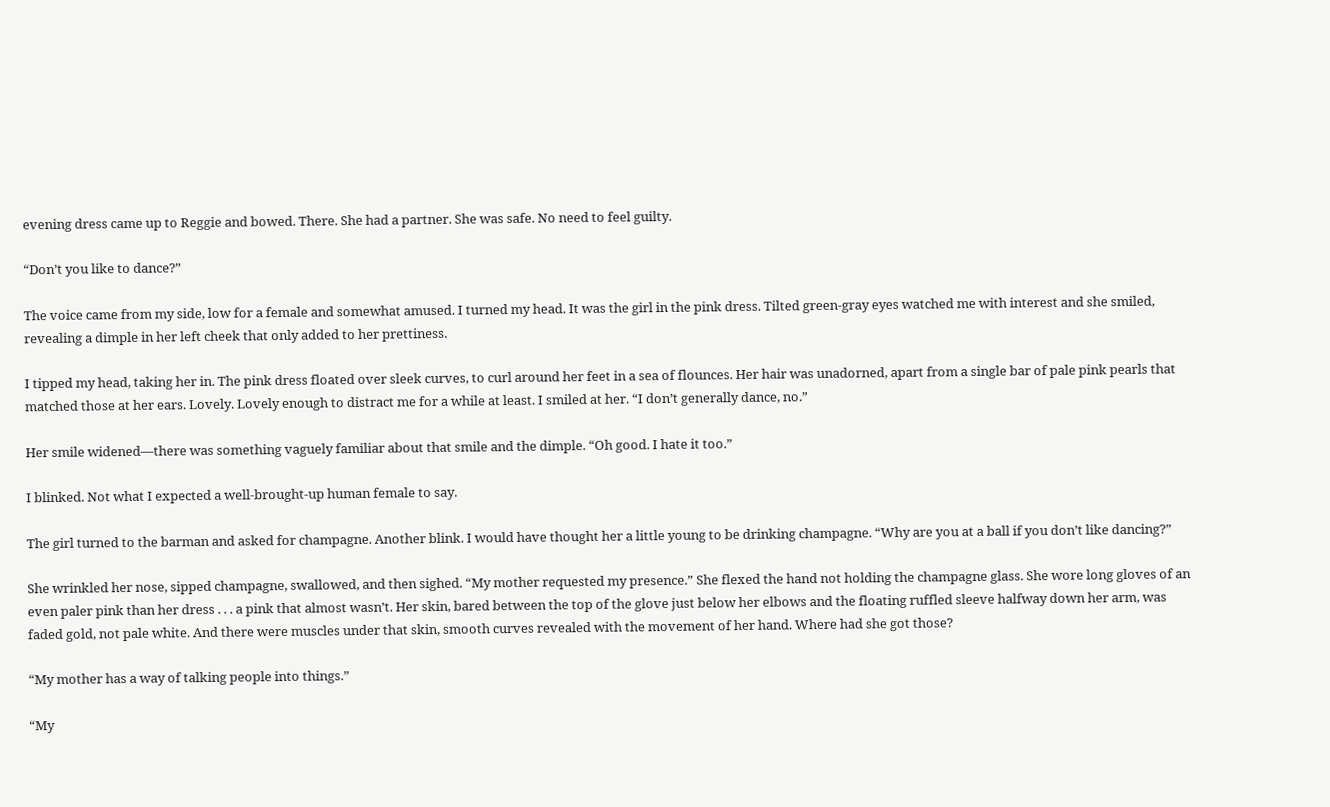evening dress came up to Reggie and bowed. There. She had a partner. She was safe. No need to feel guilty.

“Don’t you like to dance?”

The voice came from my side, low for a female and somewhat amused. I turned my head. It was the girl in the pink dress. Tilted green-gray eyes watched me with interest and she smiled, revealing a dimple in her left cheek that only added to her prettiness.

I tipped my head, taking her in. The pink dress floated over sleek curves, to curl around her feet in a sea of flounces. Her hair was unadorned, apart from a single bar of pale pink pearls that matched those at her ears. Lovely. Lovely enough to distract me for a while at least. I smiled at her. “I don’t generally dance, no.”

Her smile widened—there was something vaguely familiar about that smile and the dimple. “Oh good. I hate it too.”

I blinked. Not what I expected a well-brought-up human female to say.

The girl turned to the barman and asked for champagne. Another blink. I would have thought her a little young to be drinking champagne. “Why are you at a ball if you don’t like dancing?”

She wrinkled her nose, sipped champagne, swallowed, and then sighed. “My mother requested my presence.” She flexed the hand not holding the champagne glass. She wore long gloves of an even paler pink than her dress . . . a pink that almost wasn’t. Her skin, bared between the top of the glove just below her elbows and the floating ruffled sleeve halfway down her arm, was faded gold, not pale white. And there were muscles under that skin, smooth curves revealed with the movement of her hand. Where had she got those?

“My mother has a way of talking people into things.”

“My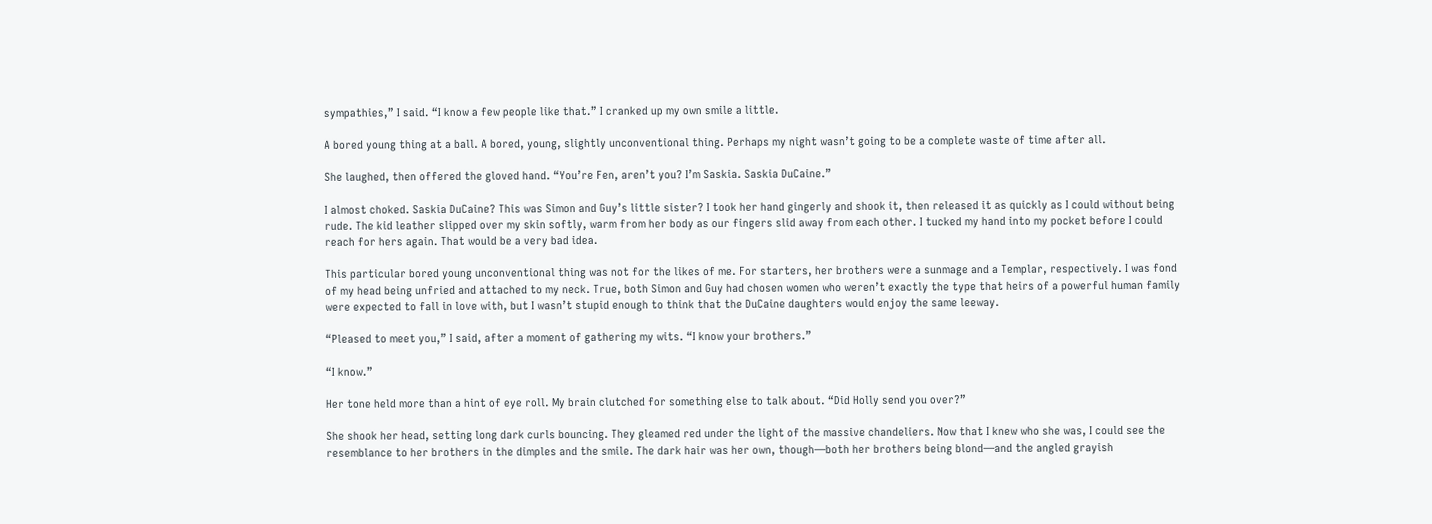sympathies,” I said. “I know a few people like that.” I cranked up my own smile a little.

A bored young thing at a ball. A bored, young, slightly unconventional thing. Perhaps my night wasn’t going to be a complete waste of time after all.

She laughed, then offered the gloved hand. “You’re Fen, aren’t you? I’m Saskia. Saskia DuCaine.”

I almost choked. Saskia DuCaine? This was Simon and Guy’s little sister? I took her hand gingerly and shook it, then released it as quickly as I could without being rude. The kid leather slipped over my skin softly, warm from her body as our fingers slid away from each other. I tucked my hand into my pocket before I could reach for hers again. That would be a very bad idea.

This particular bored young unconventional thing was not for the likes of me. For starters, her brothers were a sunmage and a Templar, respectively. I was fond of my head being unfried and attached to my neck. True, both Simon and Guy had chosen women who weren’t exactly the type that heirs of a powerful human family were expected to fall in love with, but I wasn’t stupid enough to think that the DuCaine daughters would enjoy the same leeway.

“Pleased to meet you,” I said, after a moment of gathering my wits. “I know your brothers.”

“I know.”

Her tone held more than a hint of eye roll. My brain clutched for something else to talk about. “Did Holly send you over?”

She shook her head, setting long dark curls bouncing. They gleamed red under the light of the massive chandeliers. Now that I knew who she was, I could see the resemblance to her brothers in the dimples and the smile. The dark hair was her own, though—both her brothers being blond—and the angled grayish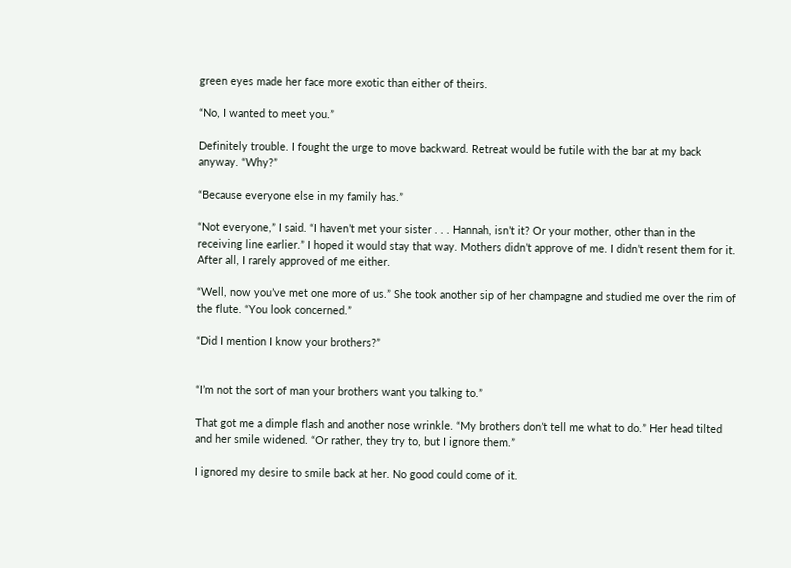green eyes made her face more exotic than either of theirs.

“No, I wanted to meet you.”

Definitely trouble. I fought the urge to move backward. Retreat would be futile with the bar at my back anyway. “Why?”

“Because everyone else in my family has.”

“Not everyone,” I said. “I haven’t met your sister . . . Hannah, isn’t it? Or your mother, other than in the receiving line earlier.” I hoped it would stay that way. Mothers didn’t approve of me. I didn’t resent them for it. After all, I rarely approved of me either.

“Well, now you’ve met one more of us.” She took another sip of her champagne and studied me over the rim of the flute. “You look concerned.”

“Did I mention I know your brothers?”


“I’m not the sort of man your brothers want you talking to.”

That got me a dimple flash and another nose wrinkle. “My brothers don’t tell me what to do.” Her head tilted and her smile widened. “Or rather, they try to, but I ignore them.”

I ignored my desire to smile back at her. No good could come of it.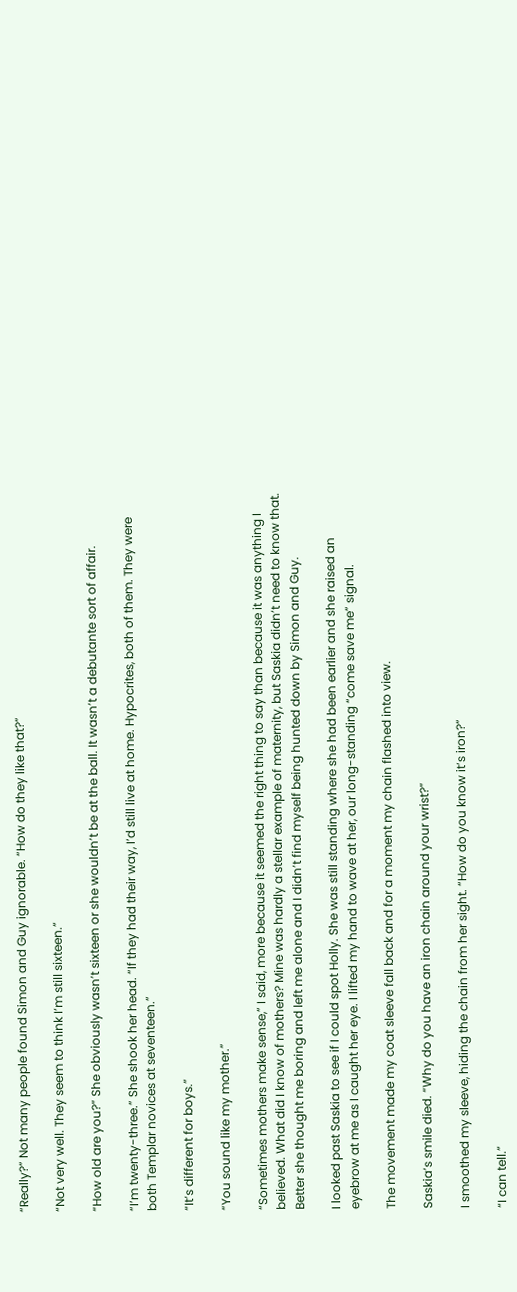“Really?” Not many people found Simon and Guy ignorable. “How do they like that?”

“Not very well. They seem to think I’m still sixteen.”

“How old are you?” She obviously wasn’t sixteen or she wouldn’t be at the ball. It wasn’t a debutante sort of affair.

“I’m twenty-three.” She shook her head. “If they had their way, I’d still live at home. Hypocrites, both of them. They were both Templar novices at seventeen.”

“It’s different for boys.”

“You sound like my mother.”

“Sometimes mothers make sense,” I said, more because it seemed the right thing to say than because it was anything I believed. What did I know of mothers? Mine was hardly a stellar example of maternity, but Saskia didn’t need to know that. Better she thought me boring and left me alone and I didn’t find myself being hunted down by Simon and Guy.

I looked past Saskia to see if I could spot Holly. She was still standing where she had been earlier and she raised an eyebrow at me as I caught her eye. I lifted my hand to wave at her, our long-standing “come save me” signal.

The movement made my coat sleeve fall back and for a moment my chain flashed into view.

Saskia’s smile died. “Why do you have an iron chain around your wrist?”

I smoothed my sleeve, hiding the chain from her sight. “How do you know it’s iron?”

“I can tell.”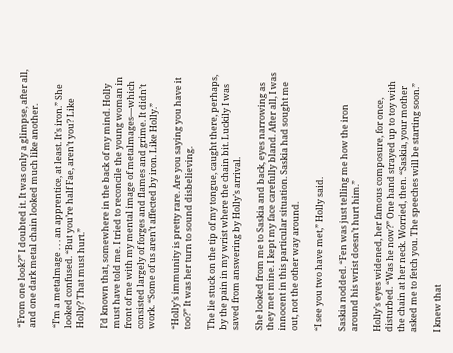“From one look?” I doubted it. It was only a glimpse, after all, and one dark metal chain looked much like another.

“I’m a metalmage . . . an apprentice, at least. It’s iron.” She looked confused. “But you’re half Fae, aren’t you? Like Holly? That must hurt.”

I’d known that, somewhere in the back of my mind. Holly must have told me. I tried to reconcile the young woman in front of me with my mental image of metalmages—which consisted largely of forges and flames and grime. It didn’t work. “Some of us aren’t affected by iron. Like Holly.”

“Holly’s immunity is pretty rare. Are you saying you have it too?” It was her turn to sound disbelieving.

The lie stuck on the tip of my tongue, caught there, perhaps, by the pain in my wrist where the chain bit. Luckily I was saved from answering by Holly’s arrival.

She looked from me to Saskia and back, eyes narrowing as they met mine. I kept my face carefully bland. After all, I was innocent in this particular situation. Saskia had sought me out, not the other way around.

“I see you two have met,” Holly said.

Saskia nodded. “Fen was just telling me how the iron around his wrist doesn’t hurt him.”

Holly’s eyes widened, her famous composure, for once, disturbed. “Was he now?” One hand strayed up to toy with the chain at her neck. Worried, then. “Saskia, your mother asked me to fetch you. The speeches will be starting soon.”

I knew that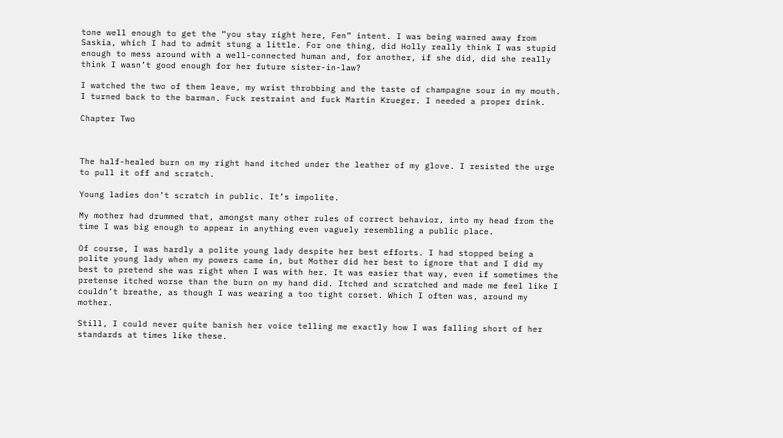tone well enough to get the “you stay right here, Fen” intent. I was being warned away from Saskia, which I had to admit stung a little. For one thing, did Holly really think I was stupid enough to mess around with a well-connected human and, for another, if she did, did she really think I wasn’t good enough for her future sister-in-law?

I watched the two of them leave, my wrist throbbing and the taste of champagne sour in my mouth. I turned back to the barman. Fuck restraint and fuck Martin Krueger. I needed a proper drink.

Chapter Two



The half-healed burn on my right hand itched under the leather of my glove. I resisted the urge to pull it off and scratch.

Young ladies don’t scratch in public. It’s impolite.

My mother had drummed that, amongst many other rules of correct behavior, into my head from the time I was big enough to appear in anything even vaguely resembling a public place.

Of course, I was hardly a polite young lady despite her best efforts. I had stopped being a polite young lady when my powers came in, but Mother did her best to ignore that and I did my best to pretend she was right when I was with her. It was easier that way, even if sometimes the pretense itched worse than the burn on my hand did. Itched and scratched and made me feel like I couldn’t breathe, as though I was wearing a too tight corset. Which I often was, around my mother.

Still, I could never quite banish her voice telling me exactly how I was falling short of her standards at times like these.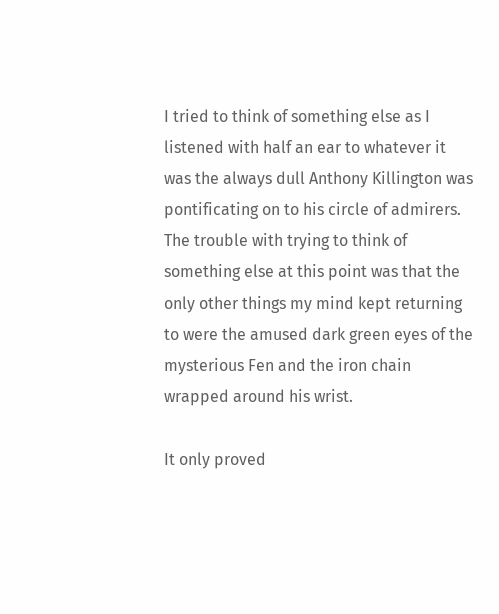I tried to think of something else as I listened with half an ear to whatever it was the always dull Anthony Killington was pontificating on to his circle of admirers. The trouble with trying to think of something else at this point was that the only other things my mind kept returning to were the amused dark green eyes of the mysterious Fen and the iron chain wrapped around his wrist.

It only proved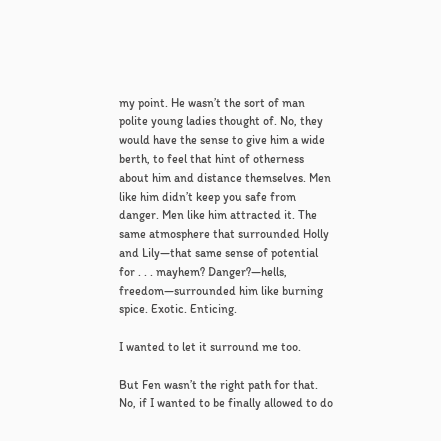my point. He wasn’t the sort of man polite young ladies thought of. No, they would have the sense to give him a wide berth, to feel that hint of otherness about him and distance themselves. Men like him didn’t keep you safe from danger. Men like him attracted it. The same atmosphere that surrounded Holly and Lily—that same sense of potential for . . . mayhem? Danger?—hells, freedom—surrounded him like burning spice. Exotic. Enticing.

I wanted to let it surround me too.

But Fen wasn’t the right path for that. No, if I wanted to be finally allowed to do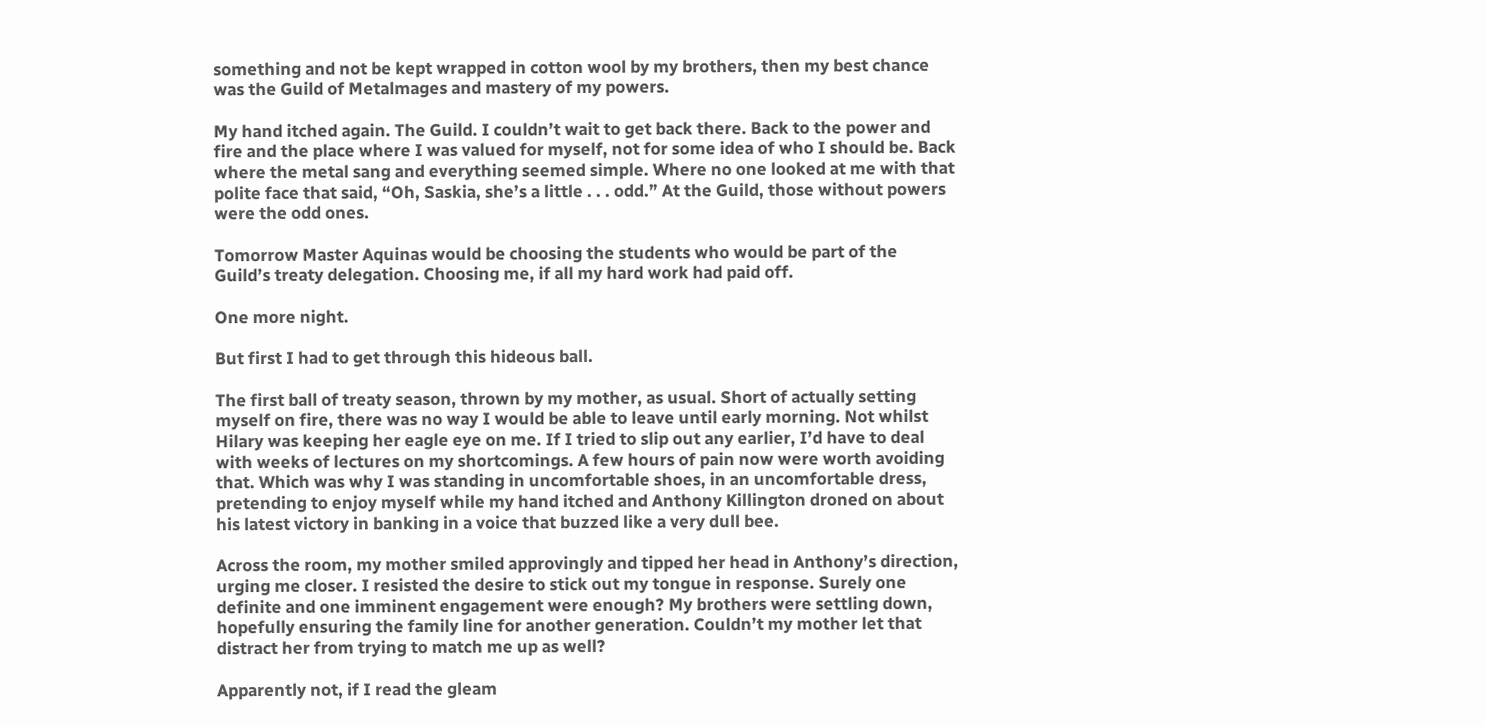something and not be kept wrapped in cotton wool by my brothers, then my best chance was the Guild of Metalmages and mastery of my powers.

My hand itched again. The Guild. I couldn’t wait to get back there. Back to the power and fire and the place where I was valued for myself, not for some idea of who I should be. Back where the metal sang and everything seemed simple. Where no one looked at me with that polite face that said, “Oh, Saskia, she’s a little . . . odd.” At the Guild, those without powers were the odd ones.

Tomorrow Master Aquinas would be choosing the students who would be part of the Guild’s treaty delegation. Choosing me, if all my hard work had paid off.

One more night.

But first I had to get through this hideous ball.

The first ball of treaty season, thrown by my mother, as usual. Short of actually setting myself on fire, there was no way I would be able to leave until early morning. Not whilst Hilary was keeping her eagle eye on me. If I tried to slip out any earlier, I’d have to deal with weeks of lectures on my shortcomings. A few hours of pain now were worth avoiding that. Which was why I was standing in uncomfortable shoes, in an uncomfortable dress, pretending to enjoy myself while my hand itched and Anthony Killington droned on about his latest victory in banking in a voice that buzzed like a very dull bee.

Across the room, my mother smiled approvingly and tipped her head in Anthony’s direction, urging me closer. I resisted the desire to stick out my tongue in response. Surely one definite and one imminent engagement were enough? My brothers were settling down, hopefully ensuring the family line for another generation. Couldn’t my mother let that distract her from trying to match me up as well?

Apparently not, if I read the gleam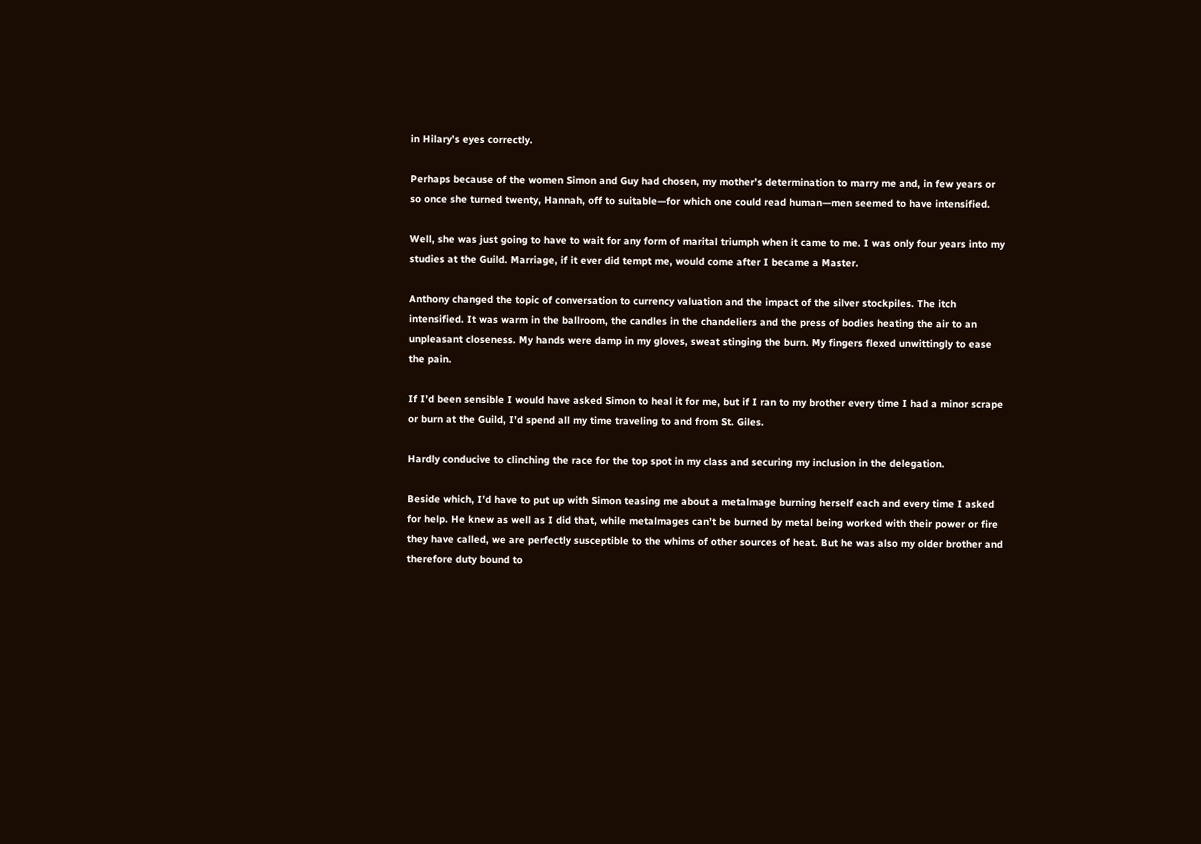in Hilary’s eyes correctly.

Perhaps because of the women Simon and Guy had chosen, my mother’s determination to marry me and, in few years or so once she turned twenty, Hannah, off to suitable—for which one could read human—men seemed to have intensified.

Well, she was just going to have to wait for any form of marital triumph when it came to me. I was only four years into my studies at the Guild. Marriage, if it ever did tempt me, would come after I became a Master.

Anthony changed the topic of conversation to currency valuation and the impact of the silver stockpiles. The itch intensified. It was warm in the ballroom, the candles in the chandeliers and the press of bodies heating the air to an unpleasant closeness. My hands were damp in my gloves, sweat stinging the burn. My fingers flexed unwittingly to ease the pain.

If I’d been sensible I would have asked Simon to heal it for me, but if I ran to my brother every time I had a minor scrape or burn at the Guild, I’d spend all my time traveling to and from St. Giles.

Hardly conducive to clinching the race for the top spot in my class and securing my inclusion in the delegation.

Beside which, I’d have to put up with Simon teasing me about a metalmage burning herself each and every time I asked for help. He knew as well as I did that, while metalmages can’t be burned by metal being worked with their power or fire they have called, we are perfectly susceptible to the whims of other sources of heat. But he was also my older brother and therefore duty bound to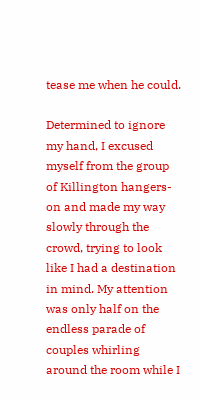tease me when he could.

Determined to ignore my hand, I excused myself from the group of Killington hangers-on and made my way slowly through the crowd, trying to look like I had a destination in mind. My attention was only half on the endless parade of couples whirling around the room while I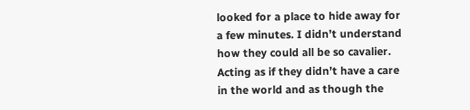looked for a place to hide away for a few minutes. I didn’t understand how they could all be so cavalier. Acting as if they didn’t have a care in the world and as though the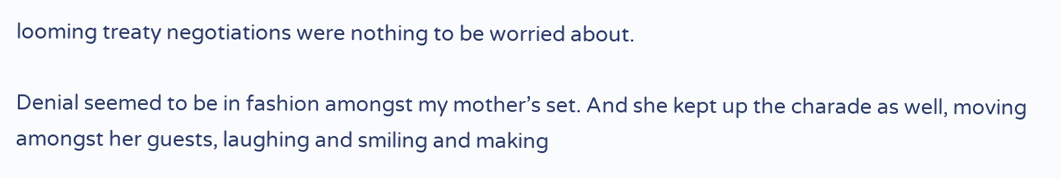looming treaty negotiations were nothing to be worried about.

Denial seemed to be in fashion amongst my mother’s set. And she kept up the charade as well, moving amongst her guests, laughing and smiling and making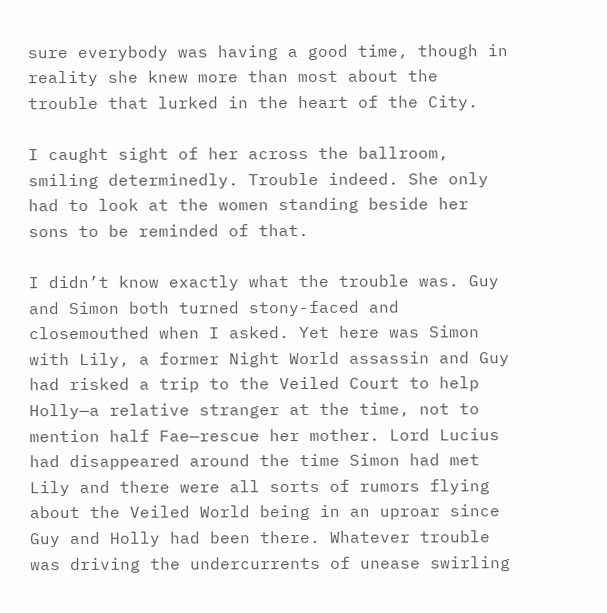sure everybody was having a good time, though in reality she knew more than most about the trouble that lurked in the heart of the City.

I caught sight of her across the ballroom, smiling determinedly. Trouble indeed. She only had to look at the women standing beside her sons to be reminded of that.

I didn’t know exactly what the trouble was. Guy and Simon both turned stony-faced and closemouthed when I asked. Yet here was Simon with Lily, a former Night World assassin and Guy had risked a trip to the Veiled Court to help Holly—a relative stranger at the time, not to mention half Fae—rescue her mother. Lord Lucius had disappeared around the time Simon had met Lily and there were all sorts of rumors flying about the Veiled World being in an uproar since Guy and Holly had been there. Whatever trouble was driving the undercurrents of unease swirling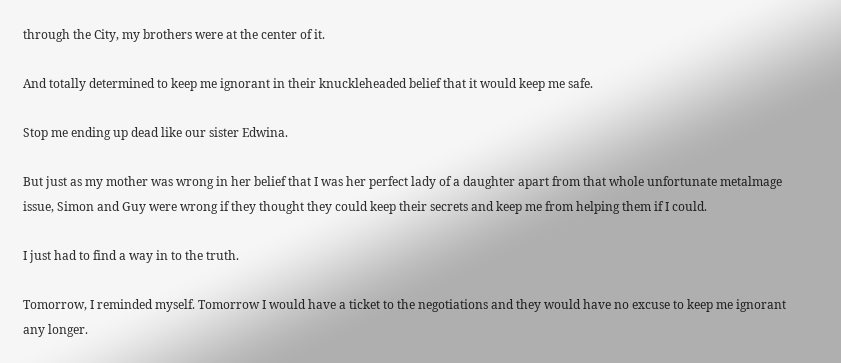through the City, my brothers were at the center of it.

And totally determined to keep me ignorant in their knuckleheaded belief that it would keep me safe.

Stop me ending up dead like our sister Edwina.

But just as my mother was wrong in her belief that I was her perfect lady of a daughter apart from that whole unfortunate metalmage issue, Simon and Guy were wrong if they thought they could keep their secrets and keep me from helping them if I could.

I just had to find a way in to the truth.

Tomorrow, I reminded myself. Tomorrow I would have a ticket to the negotiations and they would have no excuse to keep me ignorant any longer.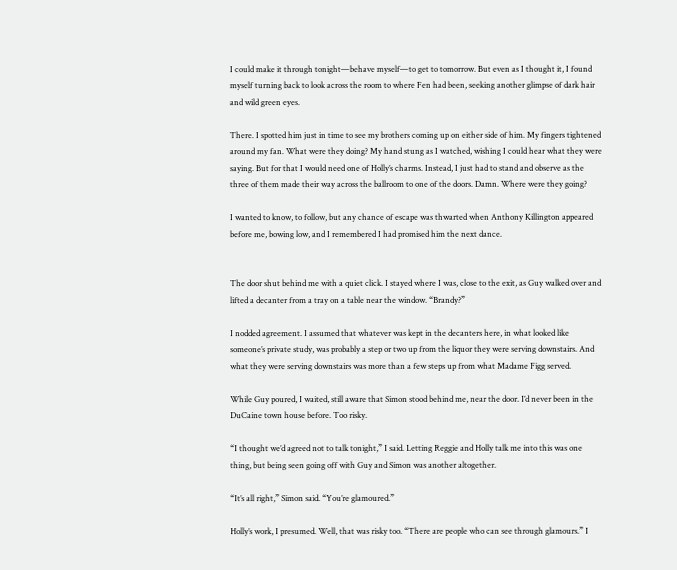I could make it through tonight—behave myself—to get to tomorrow. But even as I thought it, I found myself turning back to look across the room to where Fen had been, seeking another glimpse of dark hair and wild green eyes.

There. I spotted him just in time to see my brothers coming up on either side of him. My fingers tightened around my fan. What were they doing? My hand stung as I watched, wishing I could hear what they were saying. But for that I would need one of Holly’s charms. Instead, I just had to stand and observe as the three of them made their way across the ballroom to one of the doors. Damn. Where were they going?

I wanted to know, to follow, but any chance of escape was thwarted when Anthony Killington appeared before me, bowing low, and I remembered I had promised him the next dance.


The door shut behind me with a quiet click. I stayed where I was, close to the exit, as Guy walked over and lifted a decanter from a tray on a table near the window. “Brandy?”

I nodded agreement. I assumed that whatever was kept in the decanters here, in what looked like someone’s private study, was probably a step or two up from the liquor they were serving downstairs. And what they were serving downstairs was more than a few steps up from what Madame Figg served.

While Guy poured, I waited, still aware that Simon stood behind me, near the door. I’d never been in the DuCaine town house before. Too risky.

“I thought we’d agreed not to talk tonight,” I said. Letting Reggie and Holly talk me into this was one thing, but being seen going off with Guy and Simon was another altogether.

“It’s all right,” Simon said. “You’re glamoured.”

Holly’s work, I presumed. Well, that was risky too. “There are people who can see through glamours.” I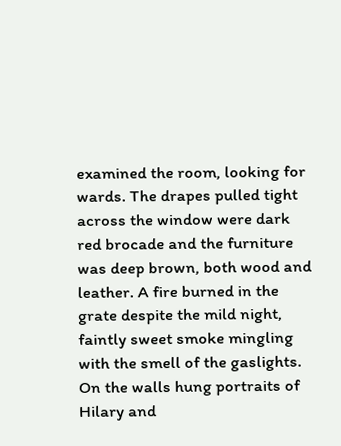examined the room, looking for wards. The drapes pulled tight across the window were dark red brocade and the furniture was deep brown, both wood and leather. A fire burned in the grate despite the mild night, faintly sweet smoke mingling with the smell of the gaslights. On the walls hung portraits of Hilary and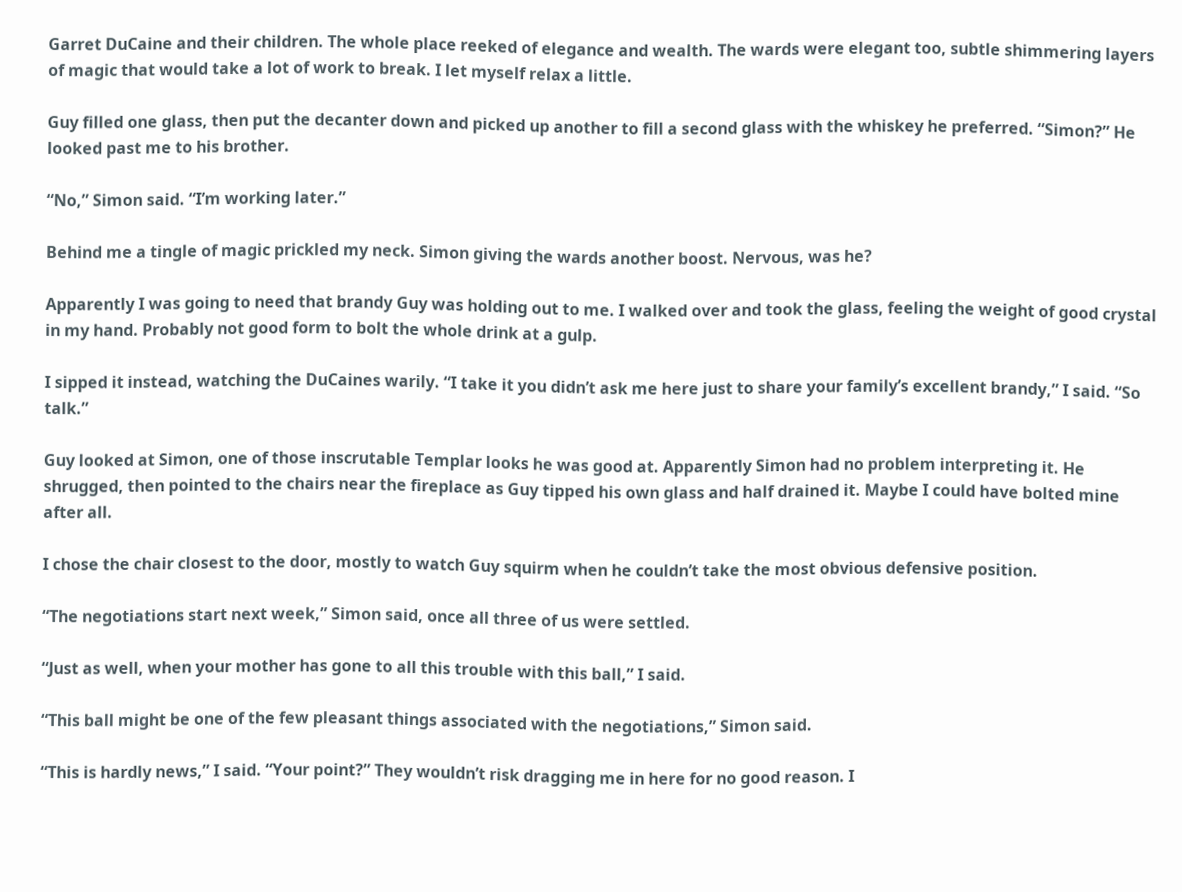Garret DuCaine and their children. The whole place reeked of elegance and wealth. The wards were elegant too, subtle shimmering layers of magic that would take a lot of work to break. I let myself relax a little.

Guy filled one glass, then put the decanter down and picked up another to fill a second glass with the whiskey he preferred. “Simon?” He looked past me to his brother.

“No,” Simon said. “I’m working later.”

Behind me a tingle of magic prickled my neck. Simon giving the wards another boost. Nervous, was he?

Apparently I was going to need that brandy Guy was holding out to me. I walked over and took the glass, feeling the weight of good crystal in my hand. Probably not good form to bolt the whole drink at a gulp.

I sipped it instead, watching the DuCaines warily. “I take it you didn’t ask me here just to share your family’s excellent brandy,” I said. “So talk.”

Guy looked at Simon, one of those inscrutable Templar looks he was good at. Apparently Simon had no problem interpreting it. He shrugged, then pointed to the chairs near the fireplace as Guy tipped his own glass and half drained it. Maybe I could have bolted mine after all.

I chose the chair closest to the door, mostly to watch Guy squirm when he couldn’t take the most obvious defensive position.

“The negotiations start next week,” Simon said, once all three of us were settled.

“Just as well, when your mother has gone to all this trouble with this ball,” I said.

“This ball might be one of the few pleasant things associated with the negotiations,” Simon said.

“This is hardly news,” I said. “Your point?” They wouldn’t risk dragging me in here for no good reason. I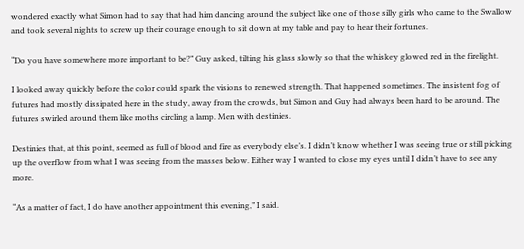wondered exactly what Simon had to say that had him dancing around the subject like one of those silly girls who came to the Swallow and took several nights to screw up their courage enough to sit down at my table and pay to hear their fortunes.

“Do you have somewhere more important to be?” Guy asked, tilting his glass slowly so that the whiskey glowed red in the firelight.

I looked away quickly before the color could spark the visions to renewed strength. That happened sometimes. The insistent fog of futures had mostly dissipated here in the study, away from the crowds, but Simon and Guy had always been hard to be around. The futures swirled around them like moths circling a lamp. Men with destinies.

Destinies that, at this point, seemed as full of blood and fire as everybody else’s. I didn’t know whether I was seeing true or still picking up the overflow from what I was seeing from the masses below. Either way I wanted to close my eyes until I didn’t have to see any more.

“As a matter of fact, I do have another appointment this evening,” I said.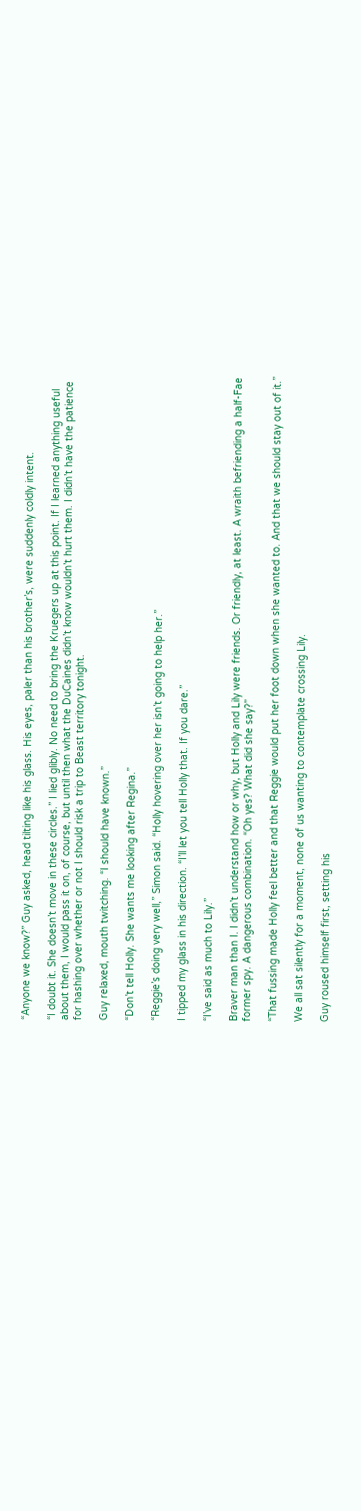“Anyone we know?” Guy asked, head tilting like his glass. His eyes, paler than his brother’s, were suddenly coldly intent.

“I doubt it. She doesn’t move in these circles.” I lied glibly. No need to bring the Kruegers up at this point. If I learned anything useful about them, I would pass it on, of course, but until then what the DuCaines didn’t know wouldn’t hurt them. I didn’t have the patience for hashing over whether or not I should risk a trip to Beast territory tonight.

Guy relaxed, mouth twitching. “I should have known.”

“Don’t tell Holly. She wants me looking after Regina.”

“Reggie’s doing very well,” Simon said. “Holly hovering over her isn’t going to help her.”

I tipped my glass in his direction. “I’ll let you tell Holly that. If you dare.”

“I’ve said as much to Lily.”

Braver man than I. I didn’t understand how or why, but Holly and Lily were friends. Or friendly, at least. A wraith befriending a half-Fae former spy. A dangerous combination. “Oh yes? What did she say?”

“That fussing made Holly feel better and that Reggie would put her foot down when she wanted to. And that we should stay out of it.”

We all sat silently for a moment, none of us wanting to contemplate crossing Lily.

Guy roused himself first, setting his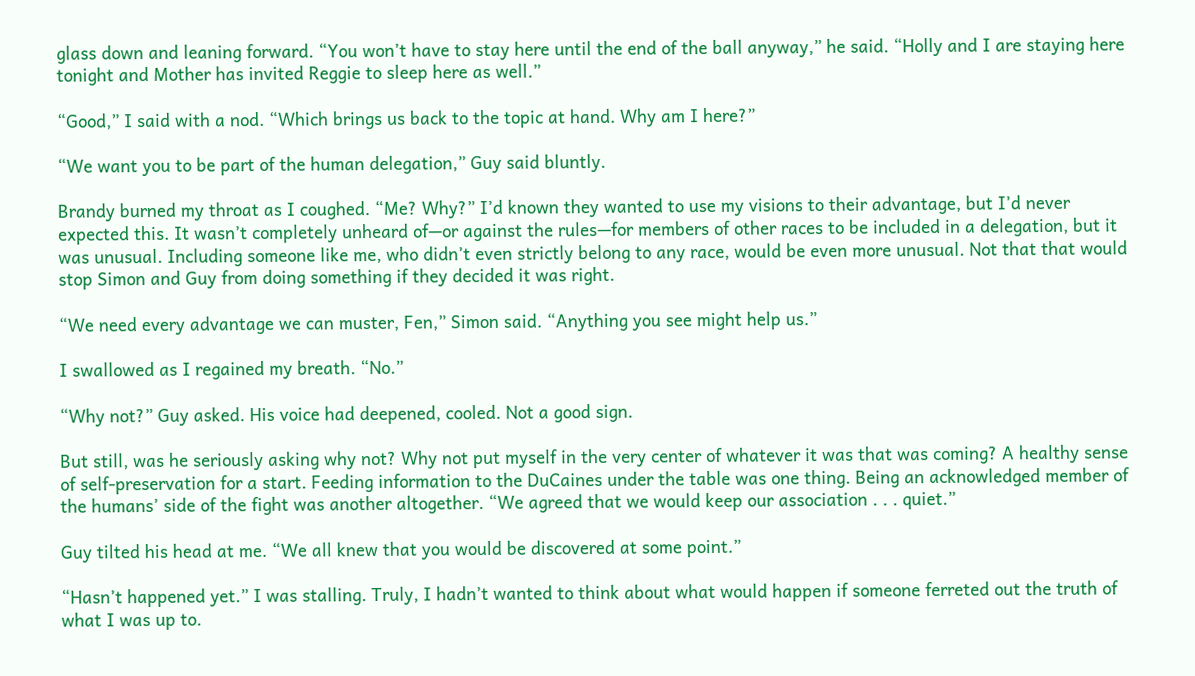glass down and leaning forward. “You won’t have to stay here until the end of the ball anyway,” he said. “Holly and I are staying here tonight and Mother has invited Reggie to sleep here as well.”

“Good,” I said with a nod. “Which brings us back to the topic at hand. Why am I here?”

“We want you to be part of the human delegation,” Guy said bluntly.

Brandy burned my throat as I coughed. “Me? Why?” I’d known they wanted to use my visions to their advantage, but I’d never expected this. It wasn’t completely unheard of—or against the rules—for members of other races to be included in a delegation, but it was unusual. Including someone like me, who didn’t even strictly belong to any race, would be even more unusual. Not that that would stop Simon and Guy from doing something if they decided it was right.

“We need every advantage we can muster, Fen,” Simon said. “Anything you see might help us.”

I swallowed as I regained my breath. “No.”

“Why not?” Guy asked. His voice had deepened, cooled. Not a good sign.

But still, was he seriously asking why not? Why not put myself in the very center of whatever it was that was coming? A healthy sense of self-preservation for a start. Feeding information to the DuCaines under the table was one thing. Being an acknowledged member of the humans’ side of the fight was another altogether. “We agreed that we would keep our association . . . quiet.”

Guy tilted his head at me. “We all knew that you would be discovered at some point.”

“Hasn’t happened yet.” I was stalling. Truly, I hadn’t wanted to think about what would happen if someone ferreted out the truth of what I was up to.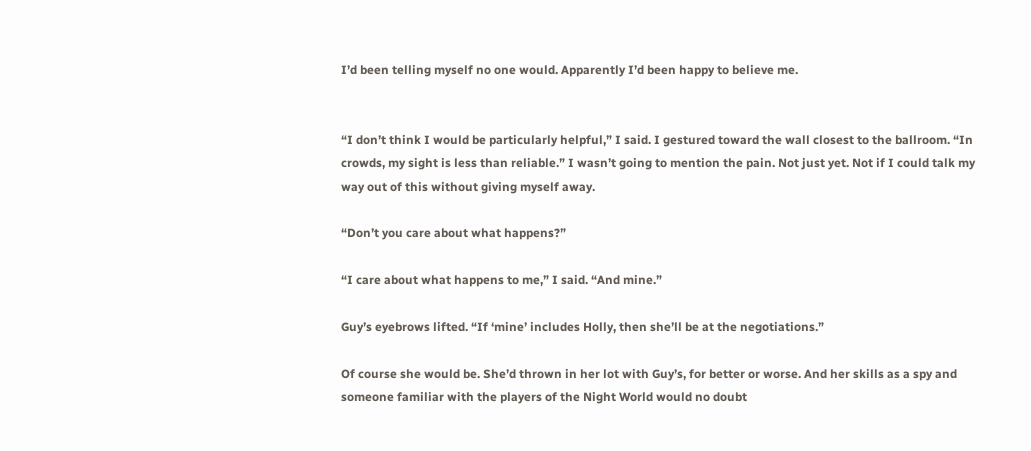I’d been telling myself no one would. Apparently I’d been happy to believe me.


“I don’t think I would be particularly helpful,” I said. I gestured toward the wall closest to the ballroom. “In crowds, my sight is less than reliable.” I wasn’t going to mention the pain. Not just yet. Not if I could talk my way out of this without giving myself away.

“Don’t you care about what happens?”

“I care about what happens to me,” I said. “And mine.”

Guy’s eyebrows lifted. “If ‘mine’ includes Holly, then she’ll be at the negotiations.”

Of course she would be. She’d thrown in her lot with Guy’s, for better or worse. And her skills as a spy and someone familiar with the players of the Night World would no doubt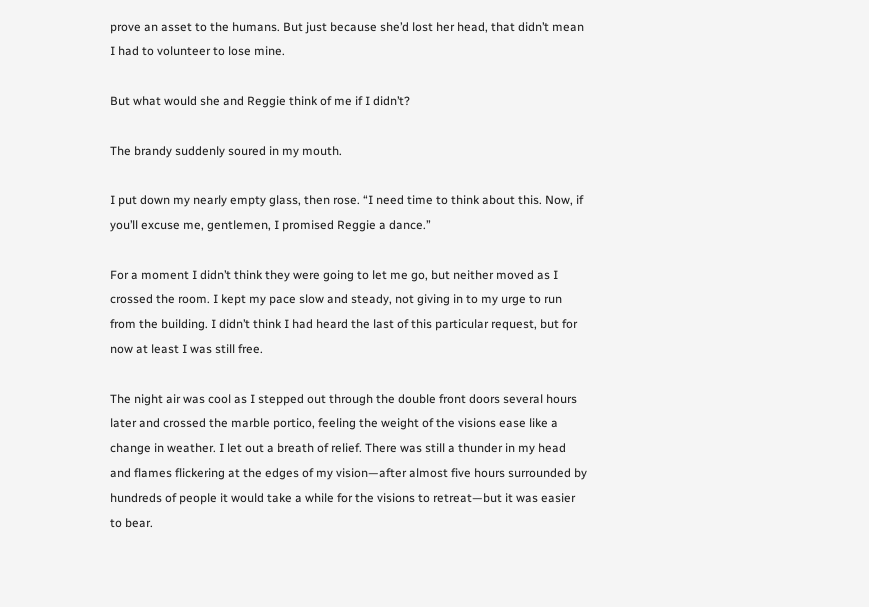prove an asset to the humans. But just because she’d lost her head, that didn’t mean I had to volunteer to lose mine.

But what would she and Reggie think of me if I didn’t?

The brandy suddenly soured in my mouth.

I put down my nearly empty glass, then rose. “I need time to think about this. Now, if you’ll excuse me, gentlemen, I promised Reggie a dance.”

For a moment I didn’t think they were going to let me go, but neither moved as I crossed the room. I kept my pace slow and steady, not giving in to my urge to run from the building. I didn’t think I had heard the last of this particular request, but for now at least I was still free.

The night air was cool as I stepped out through the double front doors several hours later and crossed the marble portico, feeling the weight of the visions ease like a change in weather. I let out a breath of relief. There was still a thunder in my head and flames flickering at the edges of my vision—after almost five hours surrounded by hundreds of people it would take a while for the visions to retreat—but it was easier to bear.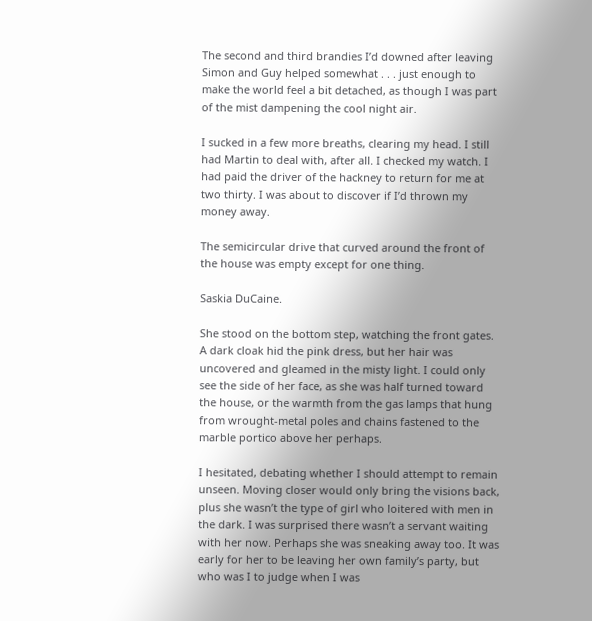The second and third brandies I’d downed after leaving Simon and Guy helped somewhat . . . just enough to make the world feel a bit detached, as though I was part of the mist dampening the cool night air.

I sucked in a few more breaths, clearing my head. I still had Martin to deal with, after all. I checked my watch. I had paid the driver of the hackney to return for me at two thirty. I was about to discover if I’d thrown my money away.

The semicircular drive that curved around the front of the house was empty except for one thing.

Saskia DuCaine.

She stood on the bottom step, watching the front gates. A dark cloak hid the pink dress, but her hair was uncovered and gleamed in the misty light. I could only see the side of her face, as she was half turned toward the house, or the warmth from the gas lamps that hung from wrought-metal poles and chains fastened to the marble portico above her perhaps.

I hesitated, debating whether I should attempt to remain unseen. Moving closer would only bring the visions back, plus she wasn’t the type of girl who loitered with men in the dark. I was surprised there wasn’t a servant waiting with her now. Perhaps she was sneaking away too. It was early for her to be leaving her own family’s party, but who was I to judge when I was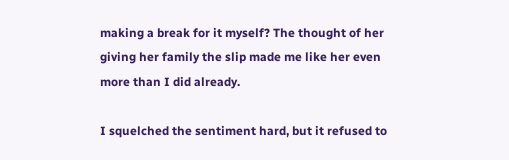making a break for it myself? The thought of her giving her family the slip made me like her even more than I did already.

I squelched the sentiment hard, but it refused to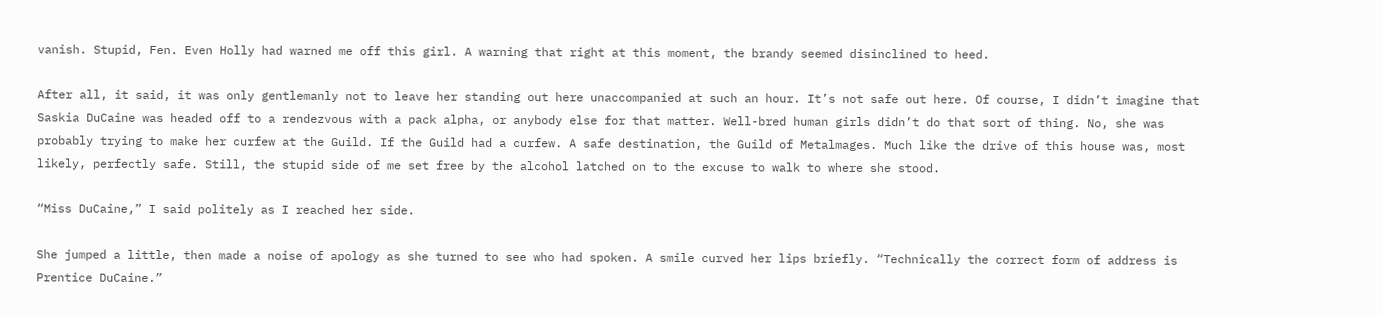vanish. Stupid, Fen. Even Holly had warned me off this girl. A warning that right at this moment, the brandy seemed disinclined to heed.

After all, it said, it was only gentlemanly not to leave her standing out here unaccompanied at such an hour. It’s not safe out here. Of course, I didn’t imagine that Saskia DuCaine was headed off to a rendezvous with a pack alpha, or anybody else for that matter. Well-bred human girls didn’t do that sort of thing. No, she was probably trying to make her curfew at the Guild. If the Guild had a curfew. A safe destination, the Guild of Metalmages. Much like the drive of this house was, most likely, perfectly safe. Still, the stupid side of me set free by the alcohol latched on to the excuse to walk to where she stood.

“Miss DuCaine,” I said politely as I reached her side.

She jumped a little, then made a noise of apology as she turned to see who had spoken. A smile curved her lips briefly. “Technically the correct form of address is Prentice DuCaine.”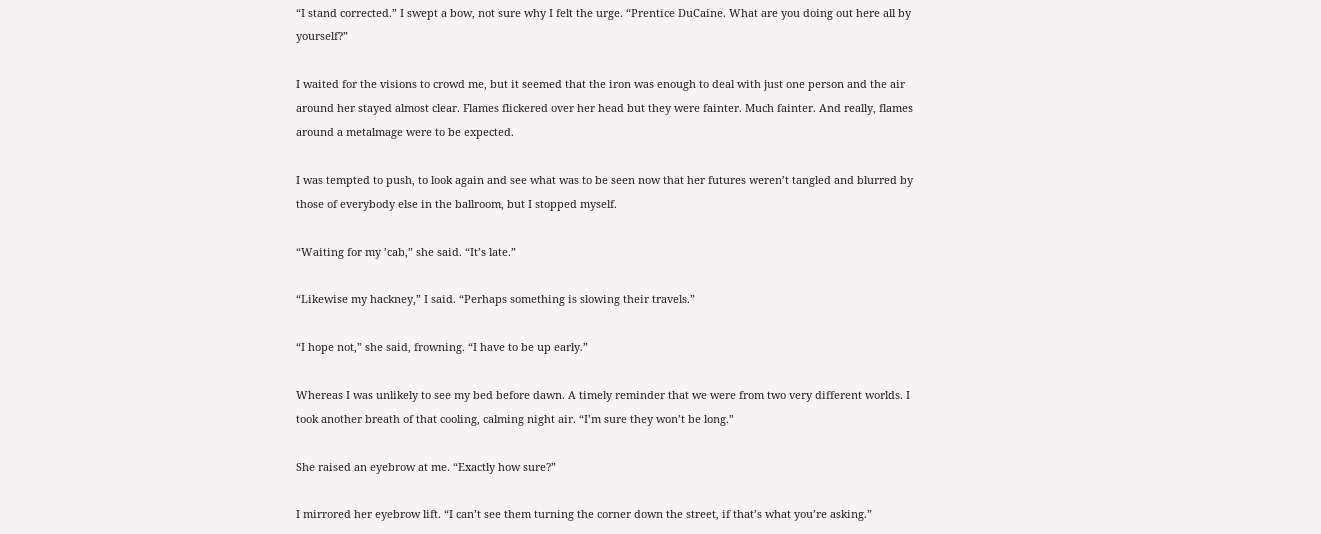“I stand corrected.” I swept a bow, not sure why I felt the urge. “Prentice DuCaine. What are you doing out here all by yourself?”

I waited for the visions to crowd me, but it seemed that the iron was enough to deal with just one person and the air around her stayed almost clear. Flames flickered over her head but they were fainter. Much fainter. And really, flames around a metalmage were to be expected.

I was tempted to push, to look again and see what was to be seen now that her futures weren’t tangled and blurred by those of everybody else in the ballroom, but I stopped myself.

“Waiting for my ’cab,” she said. “It’s late.”

“Likewise my hackney,” I said. “Perhaps something is slowing their travels.”

“I hope not,” she said, frowning. “I have to be up early.”

Whereas I was unlikely to see my bed before dawn. A timely reminder that we were from two very different worlds. I took another breath of that cooling, calming night air. “I’m sure they won’t be long.”

She raised an eyebrow at me. “Exactly how sure?”

I mirrored her eyebrow lift. “I can’t see them turning the corner down the street, if that’s what you’re asking.”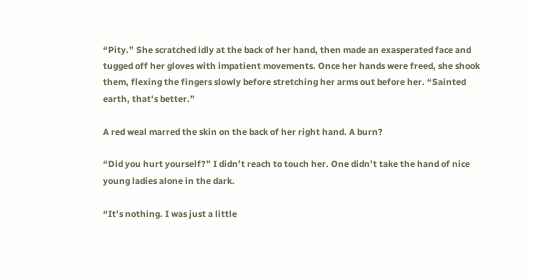“Pity.” She scratched idly at the back of her hand, then made an exasperated face and tugged off her gloves with impatient movements. Once her hands were freed, she shook them, flexing the fingers slowly before stretching her arms out before her. “Sainted earth, that’s better.”

A red weal marred the skin on the back of her right hand. A burn?

“Did you hurt yourself?” I didn’t reach to touch her. One didn’t take the hand of nice young ladies alone in the dark.

“It’s nothing. I was just a little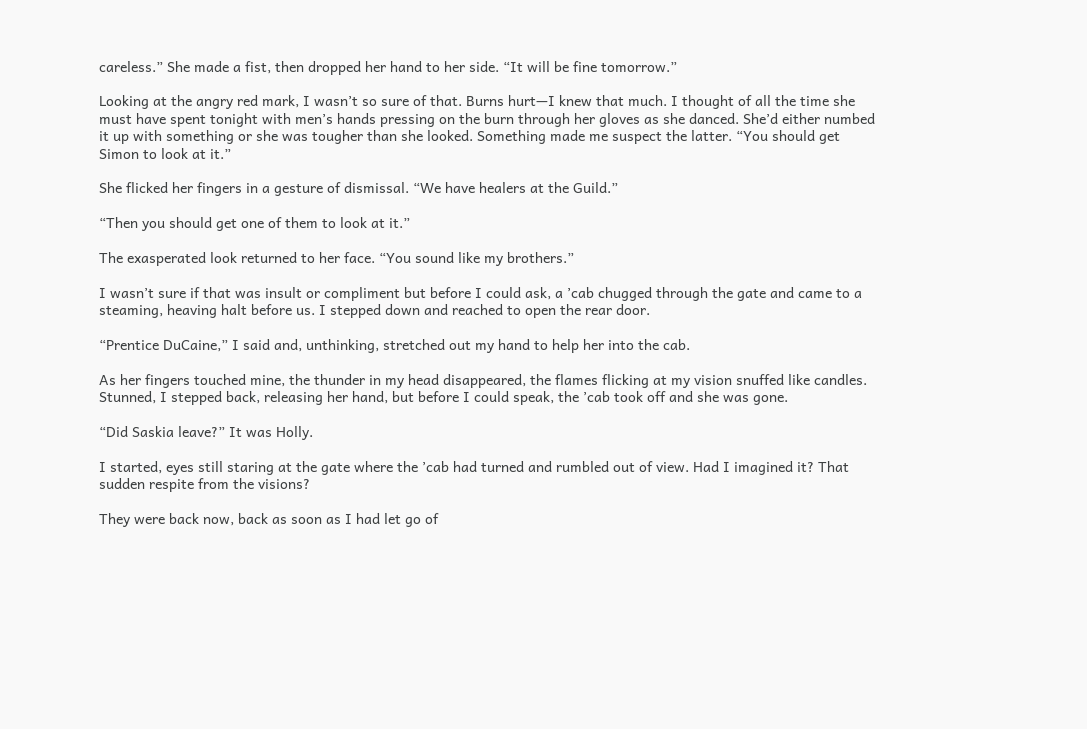careless.” She made a fist, then dropped her hand to her side. “It will be fine tomorrow.”

Looking at the angry red mark, I wasn’t so sure of that. Burns hurt—I knew that much. I thought of all the time she must have spent tonight with men’s hands pressing on the burn through her gloves as she danced. She’d either numbed it up with something or she was tougher than she looked. Something made me suspect the latter. “You should get Simon to look at it.”

She flicked her fingers in a gesture of dismissal. “We have healers at the Guild.”

“Then you should get one of them to look at it.”

The exasperated look returned to her face. “You sound like my brothers.”

I wasn’t sure if that was insult or compliment but before I could ask, a ’cab chugged through the gate and came to a steaming, heaving halt before us. I stepped down and reached to open the rear door.

“Prentice DuCaine,” I said and, unthinking, stretched out my hand to help her into the cab.

As her fingers touched mine, the thunder in my head disappeared, the flames flicking at my vision snuffed like candles. Stunned, I stepped back, releasing her hand, but before I could speak, the ’cab took off and she was gone.

“Did Saskia leave?” It was Holly.

I started, eyes still staring at the gate where the ’cab had turned and rumbled out of view. Had I imagined it? That sudden respite from the visions?

They were back now, back as soon as I had let go of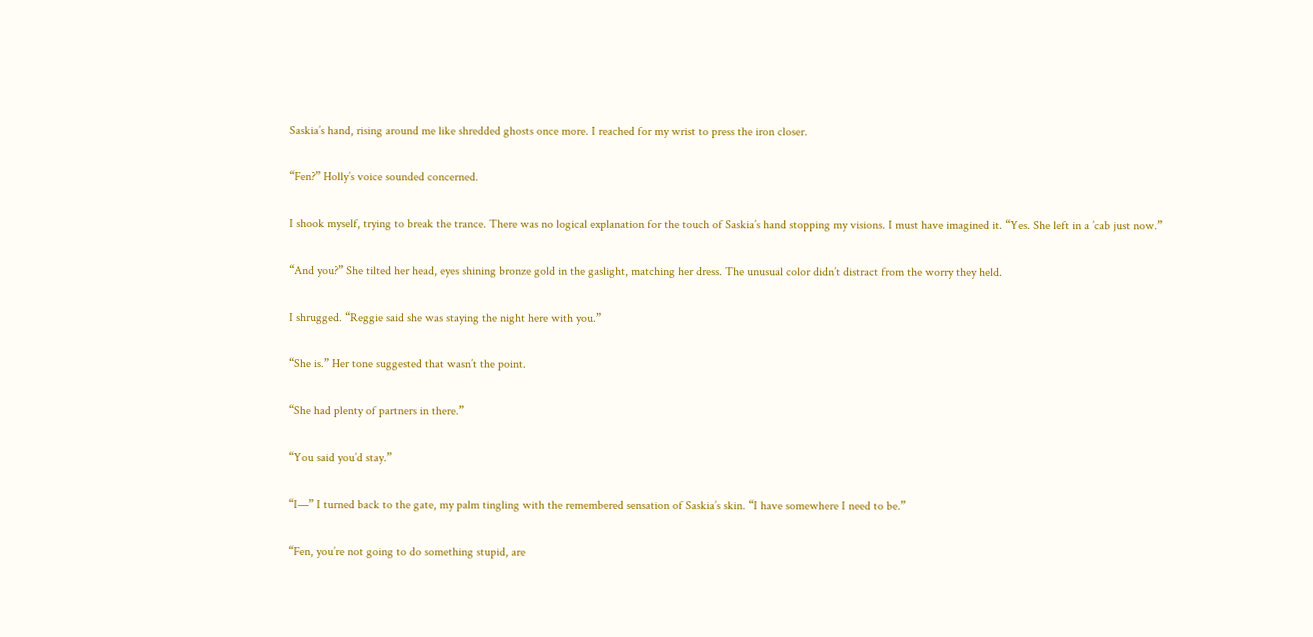Saskia’s hand, rising around me like shredded ghosts once more. I reached for my wrist to press the iron closer.

“Fen?” Holly’s voice sounded concerned.

I shook myself, trying to break the trance. There was no logical explanation for the touch of Saskia’s hand stopping my visions. I must have imagined it. “Yes. She left in a ’cab just now.”

“And you?” She tilted her head, eyes shining bronze gold in the gaslight, matching her dress. The unusual color didn’t distract from the worry they held.

I shrugged. “Reggie said she was staying the night here with you.”

“She is.” Her tone suggested that wasn’t the point.

“She had plenty of partners in there.”

“You said you’d stay.”

“I—” I turned back to the gate, my palm tingling with the remembered sensation of Saskia’s skin. “I have somewhere I need to be.”

“Fen, you’re not going to do something stupid, are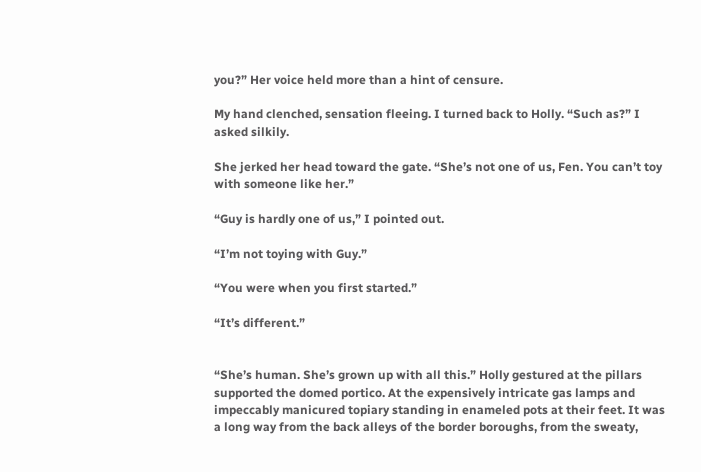you?” Her voice held more than a hint of censure.

My hand clenched, sensation fleeing. I turned back to Holly. “Such as?” I asked silkily.

She jerked her head toward the gate. “She’s not one of us, Fen. You can’t toy with someone like her.”

“Guy is hardly one of us,” I pointed out.

“I’m not toying with Guy.”

“You were when you first started.”

“It’s different.”


“She’s human. She’s grown up with all this.” Holly gestured at the pillars supported the domed portico. At the expensively intricate gas lamps and impeccably manicured topiary standing in enameled pots at their feet. It was a long way from the back alleys of the border boroughs, from the sweaty,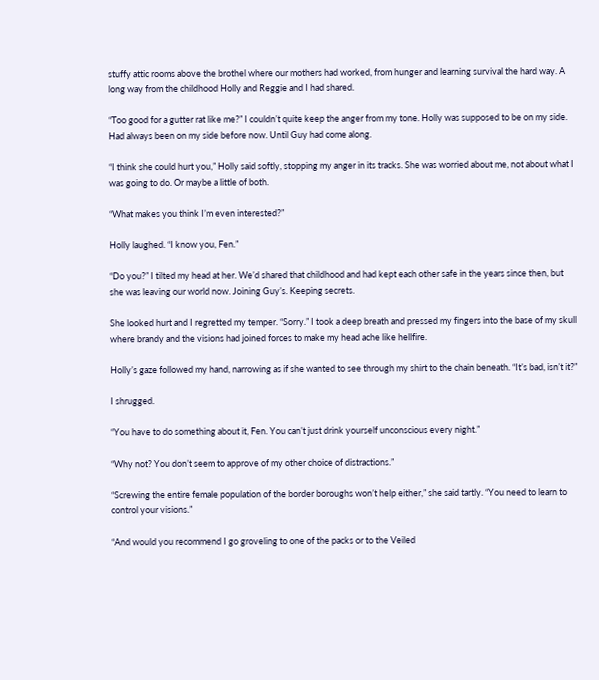stuffy attic rooms above the brothel where our mothers had worked, from hunger and learning survival the hard way. A long way from the childhood Holly and Reggie and I had shared.

“Too good for a gutter rat like me?” I couldn’t quite keep the anger from my tone. Holly was supposed to be on my side. Had always been on my side before now. Until Guy had come along.

“I think she could hurt you,” Holly said softly, stopping my anger in its tracks. She was worried about me, not about what I was going to do. Or maybe a little of both.

“What makes you think I’m even interested?”

Holly laughed. “I know you, Fen.”

“Do you?” I tilted my head at her. We’d shared that childhood and had kept each other safe in the years since then, but she was leaving our world now. Joining Guy’s. Keeping secrets.

She looked hurt and I regretted my temper. “Sorry.” I took a deep breath and pressed my fingers into the base of my skull where brandy and the visions had joined forces to make my head ache like hellfire.

Holly’s gaze followed my hand, narrowing as if she wanted to see through my shirt to the chain beneath. “It’s bad, isn’t it?”

I shrugged.

“You have to do something about it, Fen. You can’t just drink yourself unconscious every night.”

“Why not? You don’t seem to approve of my other choice of distractions.”

“Screwing the entire female population of the border boroughs won’t help either,” she said tartly. “You need to learn to control your visions.”

“And would you recommend I go groveling to one of the packs or to the Veiled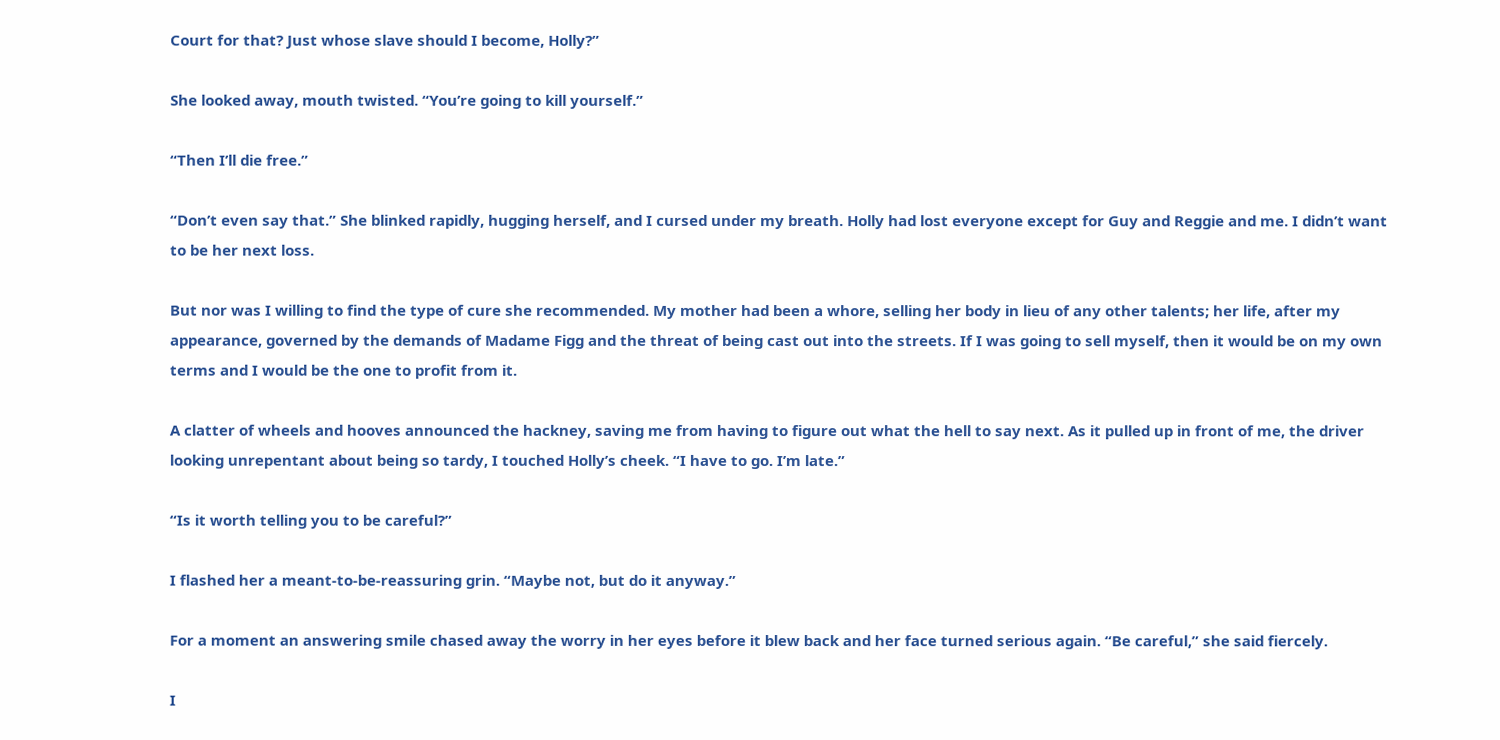Court for that? Just whose slave should I become, Holly?”

She looked away, mouth twisted. “You’re going to kill yourself.”

“Then I’ll die free.”

“Don’t even say that.” She blinked rapidly, hugging herself, and I cursed under my breath. Holly had lost everyone except for Guy and Reggie and me. I didn’t want to be her next loss.

But nor was I willing to find the type of cure she recommended. My mother had been a whore, selling her body in lieu of any other talents; her life, after my appearance, governed by the demands of Madame Figg and the threat of being cast out into the streets. If I was going to sell myself, then it would be on my own terms and I would be the one to profit from it.

A clatter of wheels and hooves announced the hackney, saving me from having to figure out what the hell to say next. As it pulled up in front of me, the driver looking unrepentant about being so tardy, I touched Holly’s cheek. “I have to go. I’m late.”

“Is it worth telling you to be careful?”

I flashed her a meant-to-be-reassuring grin. “Maybe not, but do it anyway.”

For a moment an answering smile chased away the worry in her eyes before it blew back and her face turned serious again. “Be careful,” she said fiercely.

I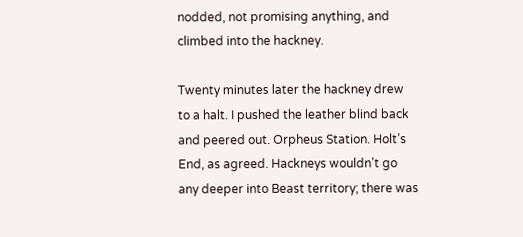nodded, not promising anything, and climbed into the hackney.

Twenty minutes later the hackney drew to a halt. I pushed the leather blind back and peered out. Orpheus Station. Holt’s End, as agreed. Hackneys wouldn’t go any deeper into Beast territory; there was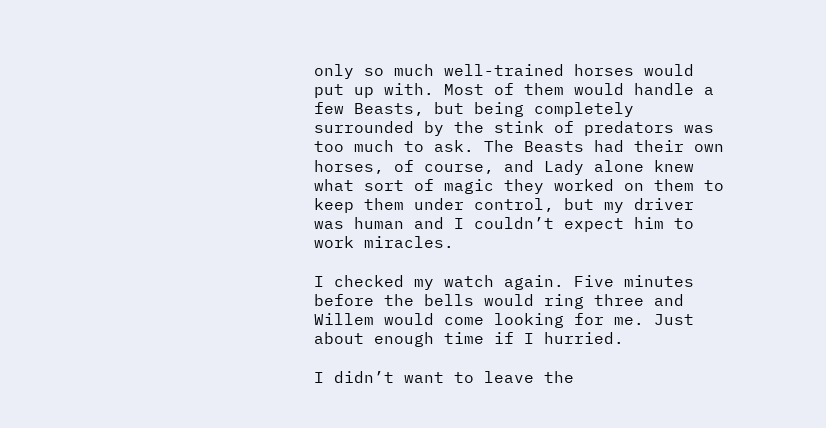only so much well-trained horses would put up with. Most of them would handle a few Beasts, but being completely surrounded by the stink of predators was too much to ask. The Beasts had their own horses, of course, and Lady alone knew what sort of magic they worked on them to keep them under control, but my driver was human and I couldn’t expect him to work miracles.

I checked my watch again. Five minutes before the bells would ring three and Willem would come looking for me. Just about enough time if I hurried.

I didn’t want to leave the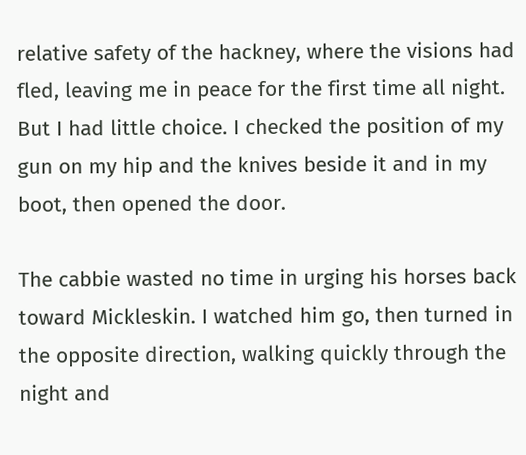relative safety of the hackney, where the visions had fled, leaving me in peace for the first time all night. But I had little choice. I checked the position of my gun on my hip and the knives beside it and in my boot, then opened the door.

The cabbie wasted no time in urging his horses back toward Mickleskin. I watched him go, then turned in the opposite direction, walking quickly through the night and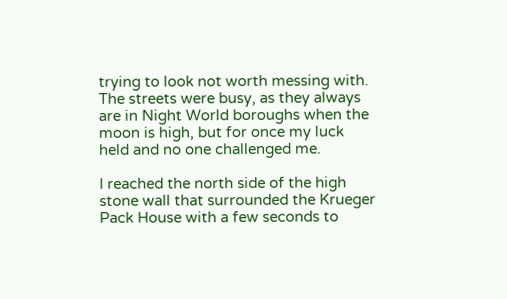trying to look not worth messing with. The streets were busy, as they always are in Night World boroughs when the moon is high, but for once my luck held and no one challenged me.

I reached the north side of the high stone wall that surrounded the Krueger Pack House with a few seconds to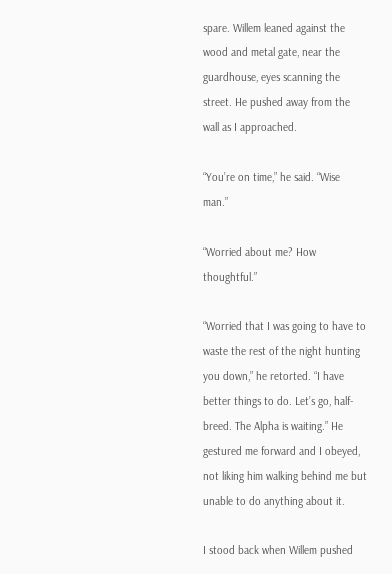spare. Willem leaned against the wood and metal gate, near the guardhouse, eyes scanning the street. He pushed away from the wall as I approached.

“You’re on time,” he said. “Wise man.”

“Worried about me? How thoughtful.”

“Worried that I was going to have to waste the rest of the night hunting you down,” he retorted. “I have better things to do. Let’s go, half-breed. The Alpha is waiting.” He gestured me forward and I obeyed, not liking him walking behind me but unable to do anything about it.

I stood back when Willem pushed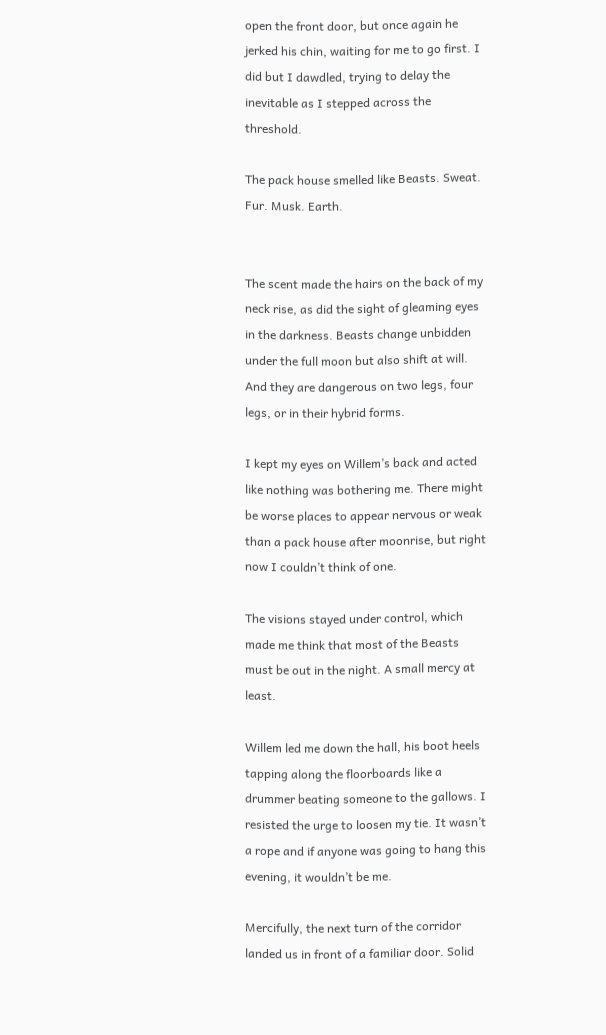open the front door, but once again he jerked his chin, waiting for me to go first. I did but I dawdled, trying to delay the inevitable as I stepped across the threshold.

The pack house smelled like Beasts. Sweat. Fur. Musk. Earth.


The scent made the hairs on the back of my neck rise, as did the sight of gleaming eyes in the darkness. Beasts change unbidden under the full moon but also shift at will. And they are dangerous on two legs, four legs, or in their hybrid forms.

I kept my eyes on Willem’s back and acted like nothing was bothering me. There might be worse places to appear nervous or weak than a pack house after moonrise, but right now I couldn’t think of one.

The visions stayed under control, which made me think that most of the Beasts must be out in the night. A small mercy at least.

Willem led me down the hall, his boot heels tapping along the floorboards like a drummer beating someone to the gallows. I resisted the urge to loosen my tie. It wasn’t a rope and if anyone was going to hang this evening, it wouldn’t be me.

Mercifully, the next turn of the corridor landed us in front of a familiar door. Solid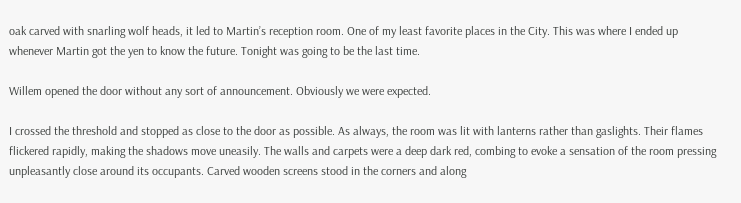oak carved with snarling wolf heads, it led to Martin’s reception room. One of my least favorite places in the City. This was where I ended up whenever Martin got the yen to know the future. Tonight was going to be the last time.

Willem opened the door without any sort of announcement. Obviously we were expected.

I crossed the threshold and stopped as close to the door as possible. As always, the room was lit with lanterns rather than gaslights. Their flames flickered rapidly, making the shadows move uneasily. The walls and carpets were a deep dark red, combing to evoke a sensation of the room pressing unpleasantly close around its occupants. Carved wooden screens stood in the corners and along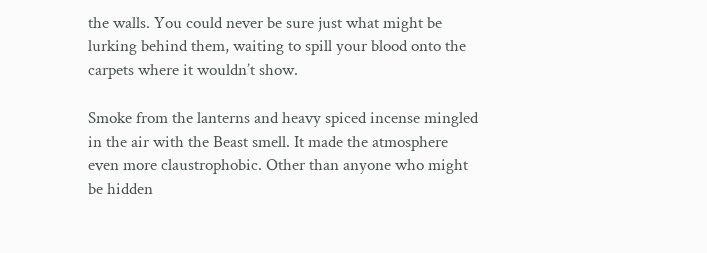the walls. You could never be sure just what might be lurking behind them, waiting to spill your blood onto the carpets where it wouldn’t show.

Smoke from the lanterns and heavy spiced incense mingled in the air with the Beast smell. It made the atmosphere even more claustrophobic. Other than anyone who might be hidden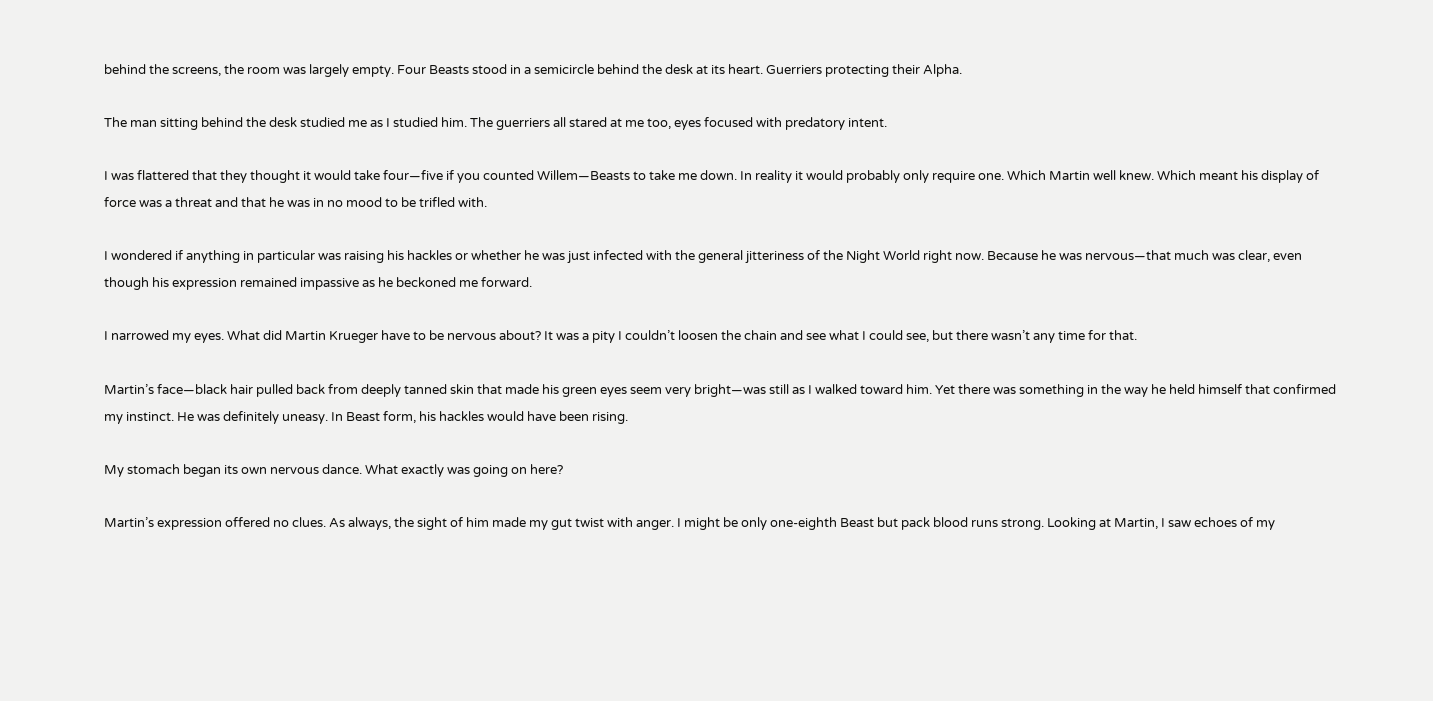behind the screens, the room was largely empty. Four Beasts stood in a semicircle behind the desk at its heart. Guerriers protecting their Alpha.

The man sitting behind the desk studied me as I studied him. The guerriers all stared at me too, eyes focused with predatory intent.

I was flattered that they thought it would take four—five if you counted Willem—Beasts to take me down. In reality it would probably only require one. Which Martin well knew. Which meant his display of force was a threat and that he was in no mood to be trifled with.

I wondered if anything in particular was raising his hackles or whether he was just infected with the general jitteriness of the Night World right now. Because he was nervous—that much was clear, even though his expression remained impassive as he beckoned me forward.

I narrowed my eyes. What did Martin Krueger have to be nervous about? It was a pity I couldn’t loosen the chain and see what I could see, but there wasn’t any time for that.

Martin’s face—black hair pulled back from deeply tanned skin that made his green eyes seem very bright—was still as I walked toward him. Yet there was something in the way he held himself that confirmed my instinct. He was definitely uneasy. In Beast form, his hackles would have been rising.

My stomach began its own nervous dance. What exactly was going on here?

Martin’s expression offered no clues. As always, the sight of him made my gut twist with anger. I might be only one-eighth Beast but pack blood runs strong. Looking at Martin, I saw echoes of my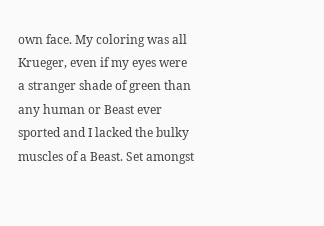own face. My coloring was all Krueger, even if my eyes were a stranger shade of green than any human or Beast ever sported and I lacked the bulky muscles of a Beast. Set amongst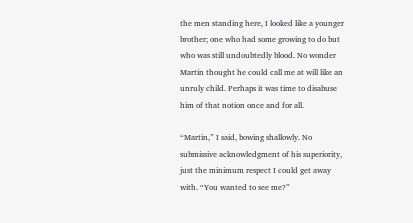the men standing here, I looked like a younger brother; one who had some growing to do but who was still undoubtedly blood. No wonder Martin thought he could call me at will like an unruly child. Perhaps it was time to disabuse him of that notion once and for all.

“Martin,” I said, bowing shallowly. No submissive acknowledgment of his superiority, just the minimum respect I could get away with. “You wanted to see me?”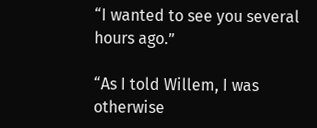“I wanted to see you several hours ago.”

“As I told Willem, I was otherwise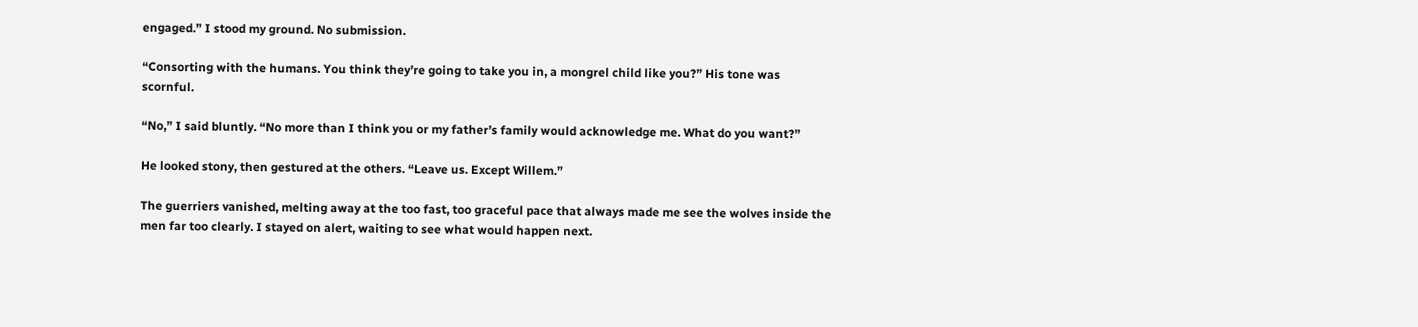engaged.” I stood my ground. No submission.

“Consorting with the humans. You think they’re going to take you in, a mongrel child like you?” His tone was scornful.

“No,” I said bluntly. “No more than I think you or my father’s family would acknowledge me. What do you want?”

He looked stony, then gestured at the others. “Leave us. Except Willem.”

The guerriers vanished, melting away at the too fast, too graceful pace that always made me see the wolves inside the men far too clearly. I stayed on alert, waiting to see what would happen next.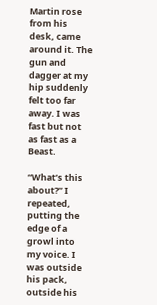Martin rose from his desk, came around it. The gun and dagger at my hip suddenly felt too far away. I was fast but not as fast as a Beast.

“What’s this about?” I repeated, putting the edge of a growl into my voice. I was outside his pack, outside his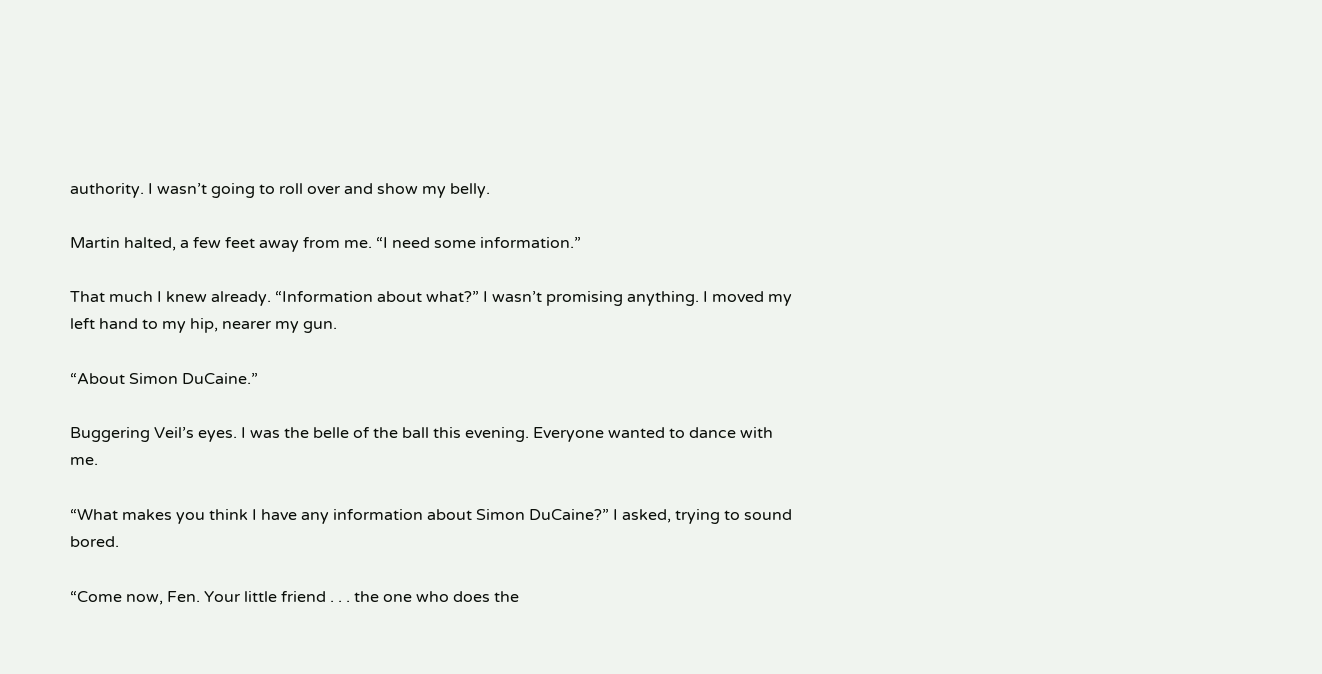authority. I wasn’t going to roll over and show my belly.

Martin halted, a few feet away from me. “I need some information.”

That much I knew already. “Information about what?” I wasn’t promising anything. I moved my left hand to my hip, nearer my gun.

“About Simon DuCaine.”

Buggering Veil’s eyes. I was the belle of the ball this evening. Everyone wanted to dance with me.

“What makes you think I have any information about Simon DuCaine?” I asked, trying to sound bored.

“Come now, Fen. Your little friend . . . the one who does the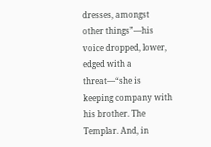dresses, amongst other things”—his voice dropped, lower, edged with a threat—“she is keeping company with his brother. The Templar. And, in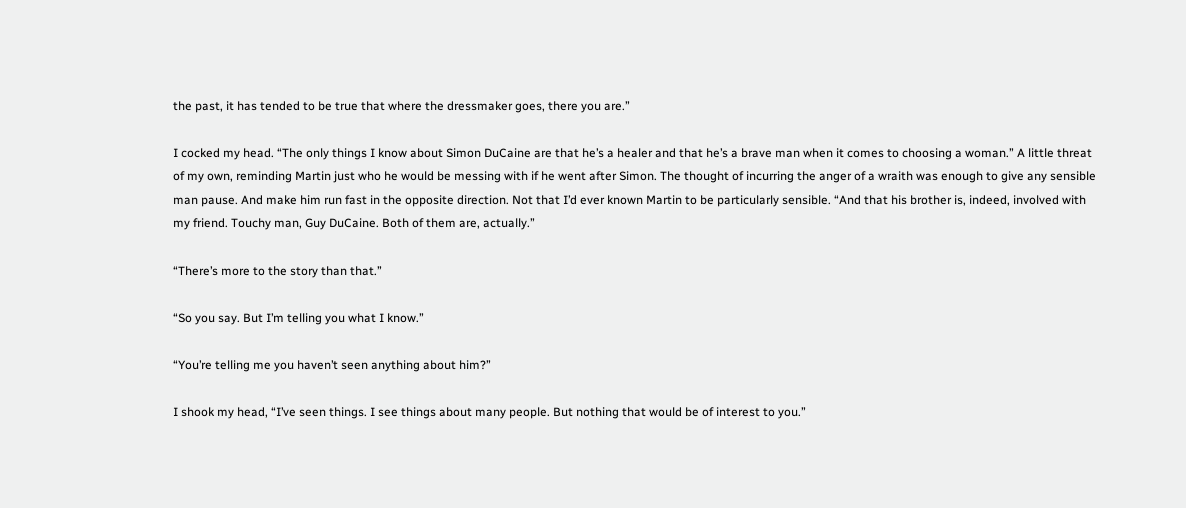the past, it has tended to be true that where the dressmaker goes, there you are.”

I cocked my head. “The only things I know about Simon DuCaine are that he’s a healer and that he’s a brave man when it comes to choosing a woman.” A little threat of my own, reminding Martin just who he would be messing with if he went after Simon. The thought of incurring the anger of a wraith was enough to give any sensible man pause. And make him run fast in the opposite direction. Not that I’d ever known Martin to be particularly sensible. “And that his brother is, indeed, involved with my friend. Touchy man, Guy DuCaine. Both of them are, actually.”

“There’s more to the story than that.”

“So you say. But I’m telling you what I know.”

“You’re telling me you haven’t seen anything about him?”

I shook my head, “I’ve seen things. I see things about many people. But nothing that would be of interest to you.”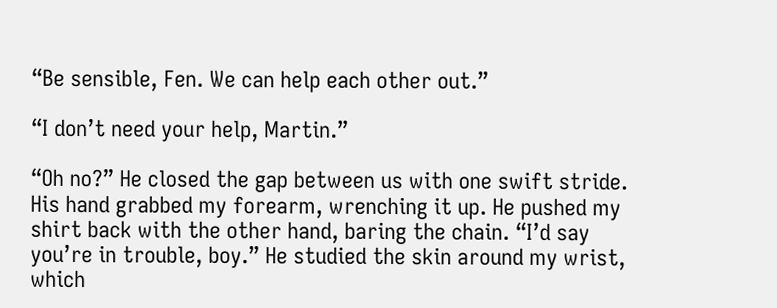“Be sensible, Fen. We can help each other out.”

“I don’t need your help, Martin.”

“Oh no?” He closed the gap between us with one swift stride. His hand grabbed my forearm, wrenching it up. He pushed my shirt back with the other hand, baring the chain. “I’d say you’re in trouble, boy.” He studied the skin around my wrist, which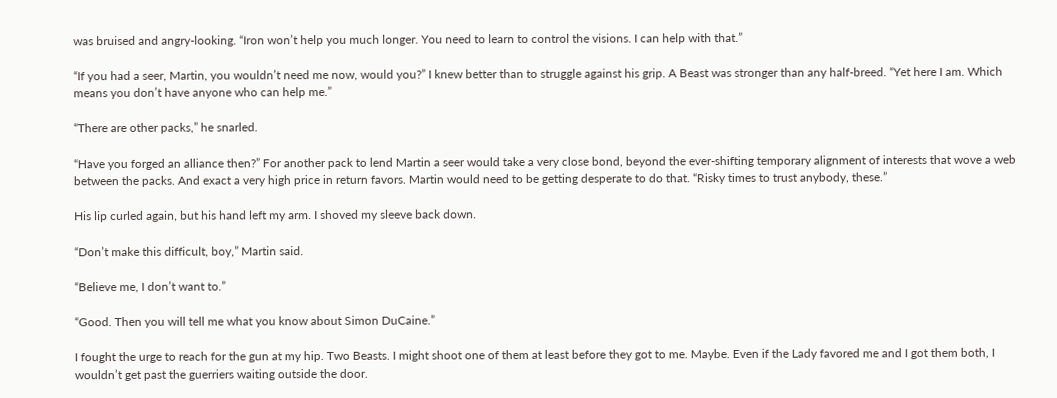was bruised and angry-looking. “Iron won’t help you much longer. You need to learn to control the visions. I can help with that.”

“If you had a seer, Martin, you wouldn’t need me now, would you?” I knew better than to struggle against his grip. A Beast was stronger than any half-breed. “Yet here I am. Which means you don’t have anyone who can help me.”

“There are other packs,” he snarled.

“Have you forged an alliance then?” For another pack to lend Martin a seer would take a very close bond, beyond the ever-shifting temporary alignment of interests that wove a web between the packs. And exact a very high price in return favors. Martin would need to be getting desperate to do that. “Risky times to trust anybody, these.”

His lip curled again, but his hand left my arm. I shoved my sleeve back down.

“Don’t make this difficult, boy,” Martin said.

“Believe me, I don’t want to.”

“Good. Then you will tell me what you know about Simon DuCaine.”

I fought the urge to reach for the gun at my hip. Two Beasts. I might shoot one of them at least before they got to me. Maybe. Even if the Lady favored me and I got them both, I wouldn’t get past the guerriers waiting outside the door.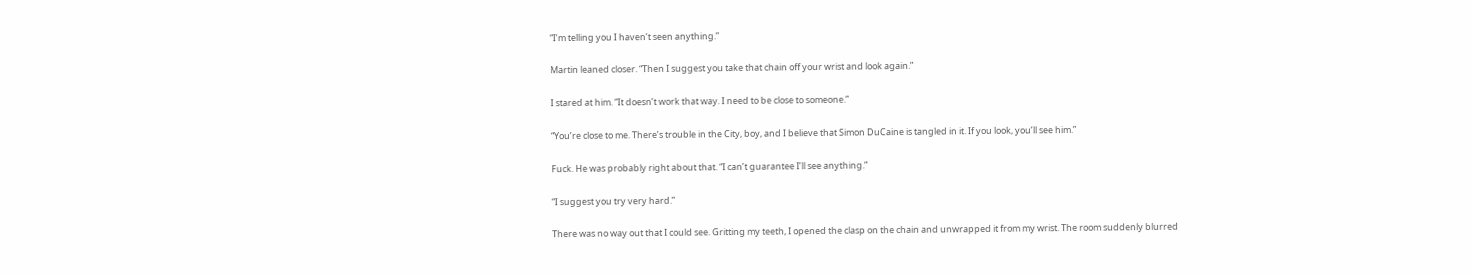“I’m telling you I haven’t seen anything.”

Martin leaned closer. “Then I suggest you take that chain off your wrist and look again.”

I stared at him. “It doesn’t work that way. I need to be close to someone.”

“You’re close to me. There’s trouble in the City, boy, and I believe that Simon DuCaine is tangled in it. If you look, you’ll see him.”

Fuck. He was probably right about that. “I can’t guarantee I’ll see anything.”

“I suggest you try very hard.”

There was no way out that I could see. Gritting my teeth, I opened the clasp on the chain and unwrapped it from my wrist. The room suddenly blurred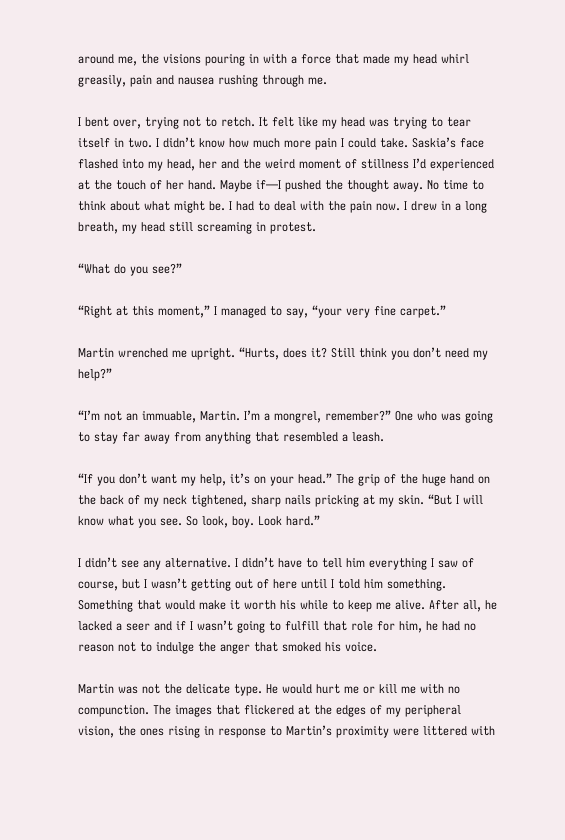around me, the visions pouring in with a force that made my head whirl greasily, pain and nausea rushing through me.

I bent over, trying not to retch. It felt like my head was trying to tear itself in two. I didn’t know how much more pain I could take. Saskia’s face flashed into my head, her and the weird moment of stillness I’d experienced at the touch of her hand. Maybe if—I pushed the thought away. No time to think about what might be. I had to deal with the pain now. I drew in a long breath, my head still screaming in protest.

“What do you see?”

“Right at this moment,” I managed to say, “your very fine carpet.”

Martin wrenched me upright. “Hurts, does it? Still think you don’t need my help?”

“I’m not an immuable, Martin. I’m a mongrel, remember?” One who was going to stay far away from anything that resembled a leash.

“If you don’t want my help, it’s on your head.” The grip of the huge hand on the back of my neck tightened, sharp nails pricking at my skin. “But I will know what you see. So look, boy. Look hard.”

I didn’t see any alternative. I didn’t have to tell him everything I saw of course, but I wasn’t getting out of here until I told him something. Something that would make it worth his while to keep me alive. After all, he lacked a seer and if I wasn’t going to fulfill that role for him, he had no reason not to indulge the anger that smoked his voice.

Martin was not the delicate type. He would hurt me or kill me with no compunction. The images that flickered at the edges of my peripheral vision, the ones rising in response to Martin’s proximity were littered with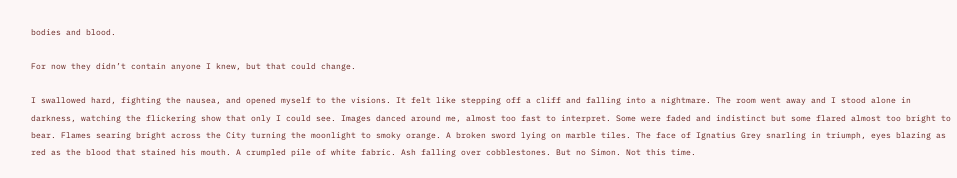bodies and blood.

For now they didn’t contain anyone I knew, but that could change.

I swallowed hard, fighting the nausea, and opened myself to the visions. It felt like stepping off a cliff and falling into a nightmare. The room went away and I stood alone in darkness, watching the flickering show that only I could see. Images danced around me, almost too fast to interpret. Some were faded and indistinct but some flared almost too bright to bear. Flames searing bright across the City turning the moonlight to smoky orange. A broken sword lying on marble tiles. The face of Ignatius Grey snarling in triumph, eyes blazing as red as the blood that stained his mouth. A crumpled pile of white fabric. Ash falling over cobblestones. But no Simon. Not this time.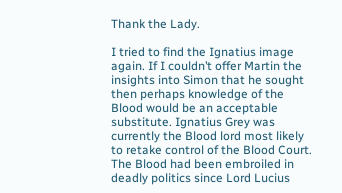Thank the Lady.

I tried to find the Ignatius image again. If I couldn’t offer Martin the insights into Simon that he sought then perhaps knowledge of the Blood would be an acceptable substitute. Ignatius Grey was currently the Blood lord most likely to retake control of the Blood Court. The Blood had been embroiled in deadly politics since Lord Lucius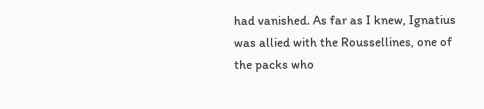had vanished. As far as I knew, Ignatius was allied with the Roussellines, one of the packs who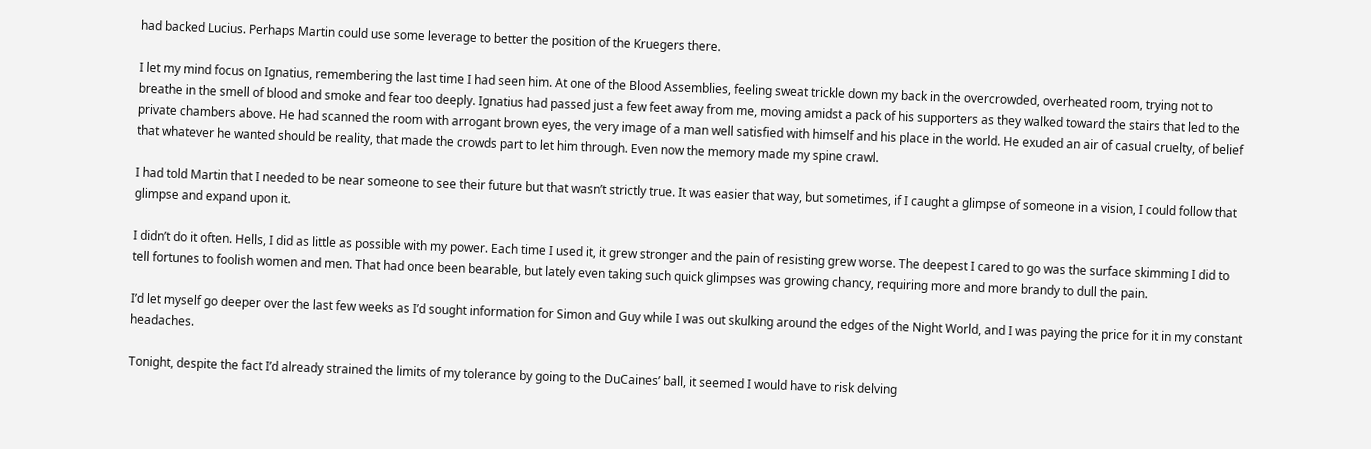had backed Lucius. Perhaps Martin could use some leverage to better the position of the Kruegers there.

I let my mind focus on Ignatius, remembering the last time I had seen him. At one of the Blood Assemblies, feeling sweat trickle down my back in the overcrowded, overheated room, trying not to breathe in the smell of blood and smoke and fear too deeply. Ignatius had passed just a few feet away from me, moving amidst a pack of his supporters as they walked toward the stairs that led to the private chambers above. He had scanned the room with arrogant brown eyes, the very image of a man well satisfied with himself and his place in the world. He exuded an air of casual cruelty, of belief that whatever he wanted should be reality, that made the crowds part to let him through. Even now the memory made my spine crawl.

I had told Martin that I needed to be near someone to see their future but that wasn’t strictly true. It was easier that way, but sometimes, if I caught a glimpse of someone in a vision, I could follow that glimpse and expand upon it.

I didn’t do it often. Hells, I did as little as possible with my power. Each time I used it, it grew stronger and the pain of resisting grew worse. The deepest I cared to go was the surface skimming I did to tell fortunes to foolish women and men. That had once been bearable, but lately even taking such quick glimpses was growing chancy, requiring more and more brandy to dull the pain.

I’d let myself go deeper over the last few weeks as I’d sought information for Simon and Guy while I was out skulking around the edges of the Night World, and I was paying the price for it in my constant headaches.

Tonight, despite the fact I’d already strained the limits of my tolerance by going to the DuCaines’ ball, it seemed I would have to risk delving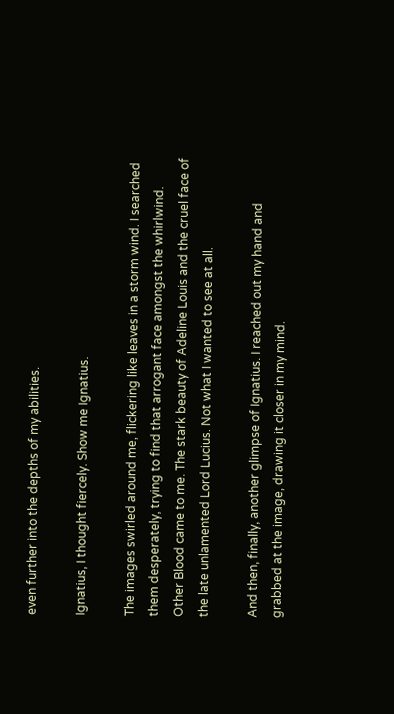even further into the depths of my abilities.

Ignatius, I thought fiercely. Show me Ignatius.

The images swirled around me, flickering like leaves in a storm wind. I searched them desperately, trying to find that arrogant face amongst the whirlwind. Other Blood came to me. The stark beauty of Adeline Louis and the cruel face of the late unlamented Lord Lucius. Not what I wanted to see at all.

And then, finally, another glimpse of Ignatius. I reached out my hand and grabbed at the image, drawing it closer in my mind.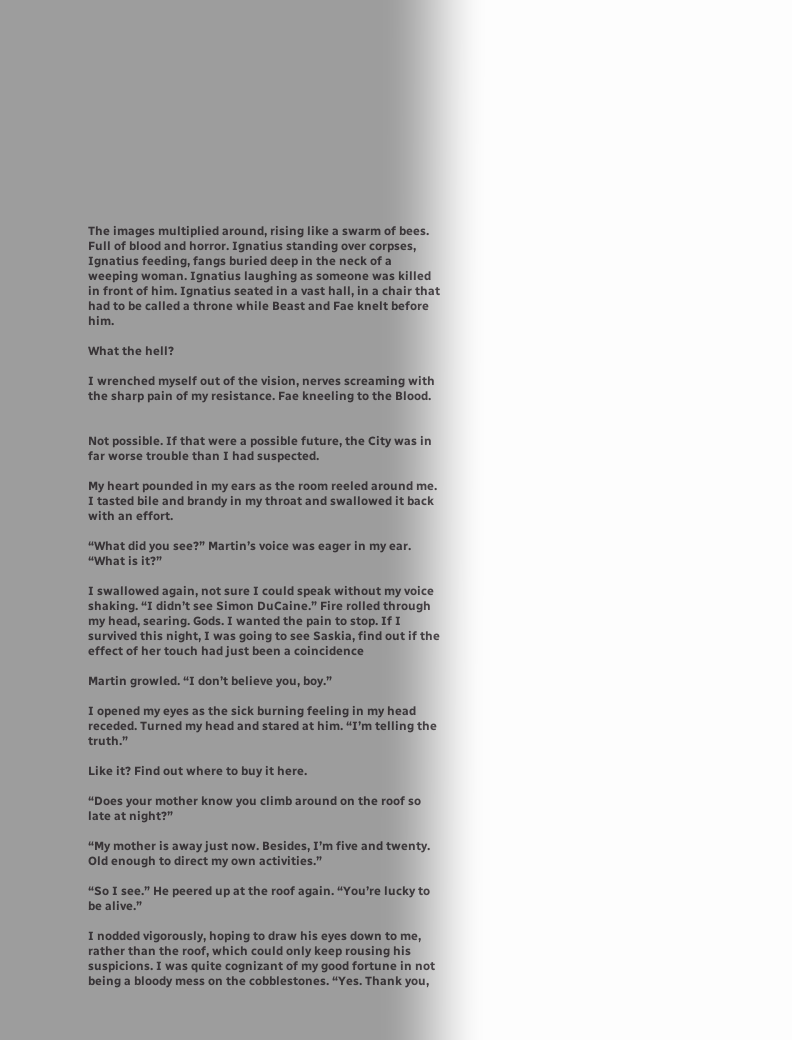The images multiplied around, rising like a swarm of bees. Full of blood and horror. Ignatius standing over corpses, Ignatius feeding, fangs buried deep in the neck of a weeping woman. Ignatius laughing as someone was killed in front of him. Ignatius seated in a vast hall, in a chair that had to be called a throne while Beast and Fae knelt before him.

What the hell?

I wrenched myself out of the vision, nerves screaming with the sharp pain of my resistance. Fae kneeling to the Blood.


Not possible. If that were a possible future, the City was in far worse trouble than I had suspected.

My heart pounded in my ears as the room reeled around me. I tasted bile and brandy in my throat and swallowed it back with an effort.

“What did you see?” Martin’s voice was eager in my ear. “What is it?”

I swallowed again, not sure I could speak without my voice shaking. “I didn’t see Simon DuCaine.” Fire rolled through my head, searing. Gods. I wanted the pain to stop. If I survived this night, I was going to see Saskia, find out if the effect of her touch had just been a coincidence

Martin growled. “I don’t believe you, boy.”

I opened my eyes as the sick burning feeling in my head receded. Turned my head and stared at him. “I’m telling the truth.”

Like it? Find out where to buy it here.

“Does your mother know you climb around on the roof so late at night?”

“My mother is away just now. Besides, I’m five and twenty. Old enough to direct my own activities.”

“So I see.” He peered up at the roof again. “You’re lucky to be alive.”

I nodded vigorously, hoping to draw his eyes down to me, rather than the roof, which could only keep rousing his suspicions. I was quite cognizant of my good fortune in not being a bloody mess on the cobblestones. “Yes. Thank you,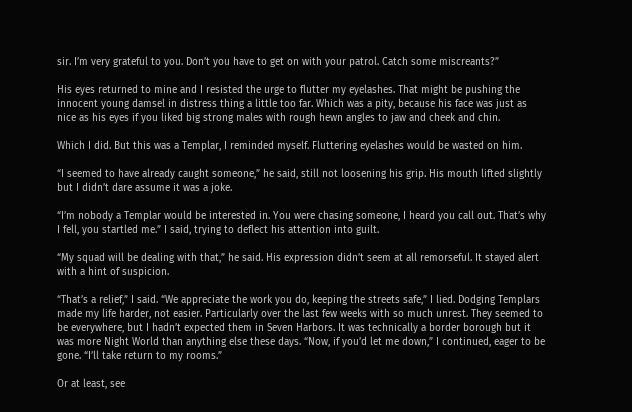sir. I’m very grateful to you. Don’t you have to get on with your patrol. Catch some miscreants?”

His eyes returned to mine and I resisted the urge to flutter my eyelashes. That might be pushing the innocent young damsel in distress thing a little too far. Which was a pity, because his face was just as nice as his eyes if you liked big strong males with rough hewn angles to jaw and cheek and chin.

Which I did. But this was a Templar, I reminded myself. Fluttering eyelashes would be wasted on him.

“I seemed to have already caught someone,” he said, still not loosening his grip. His mouth lifted slightly but I didn’t dare assume it was a joke.

“I’m nobody a Templar would be interested in. You were chasing someone, I heard you call out. That’s why I fell, you startled me.” I said, trying to deflect his attention into guilt.

“My squad will be dealing with that,” he said. His expression didn’t seem at all remorseful. It stayed alert with a hint of suspicion.

“That’s a relief,” I said. “We appreciate the work you do, keeping the streets safe,” I lied. Dodging Templars made my life harder, not easier. Particularly over the last few weeks with so much unrest. They seemed to be everywhere, but I hadn’t expected them in Seven Harbors. It was technically a border borough but it was more Night World than anything else these days. “Now, if you’d let me down,” I continued, eager to be gone. “I’ll take return to my rooms.”

Or at least, see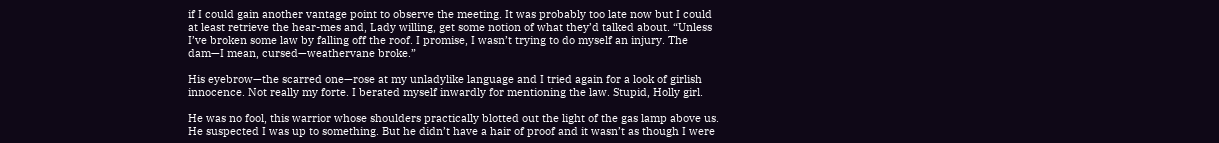if I could gain another vantage point to observe the meeting. It was probably too late now but I could at least retrieve the hear-mes and, Lady willing, get some notion of what they’d talked about. “Unless I’ve broken some law by falling off the roof. I promise, I wasn’t trying to do myself an injury. The dam—I mean, cursed—weathervane broke.”

His eyebrow—the scarred one—rose at my unladylike language and I tried again for a look of girlish innocence. Not really my forte. I berated myself inwardly for mentioning the law. Stupid, Holly girl.

He was no fool, this warrior whose shoulders practically blotted out the light of the gas lamp above us. He suspected I was up to something. But he didn’t have a hair of proof and it wasn’t as though I were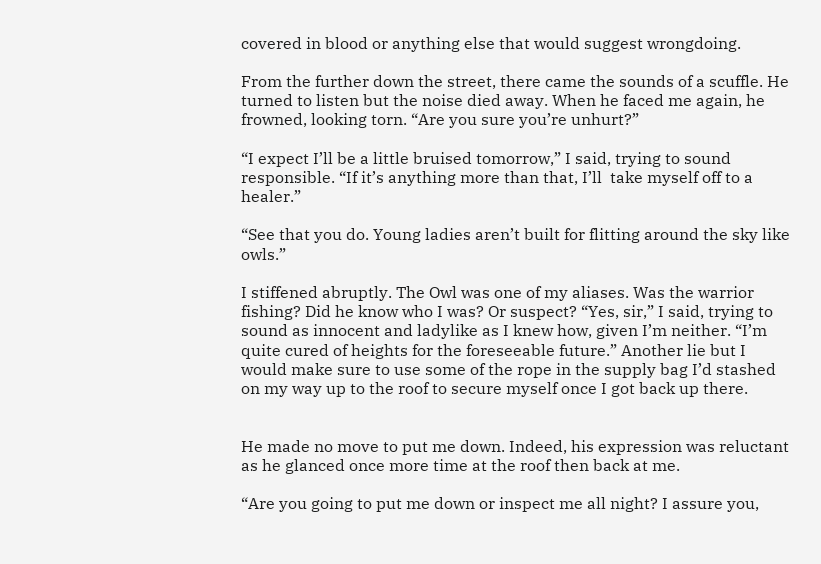covered in blood or anything else that would suggest wrongdoing.

From the further down the street, there came the sounds of a scuffle. He turned to listen but the noise died away. When he faced me again, he frowned, looking torn. “Are you sure you’re unhurt?”

“I expect I’ll be a little bruised tomorrow,” I said, trying to sound responsible. “If it’s anything more than that, I’ll  take myself off to a healer.”

“See that you do. Young ladies aren’t built for flitting around the sky like owls.”

I stiffened abruptly. The Owl was one of my aliases. Was the warrior fishing? Did he know who I was? Or suspect? “Yes, sir,” I said, trying to sound as innocent and ladylike as I knew how, given I’m neither. “I’m quite cured of heights for the foreseeable future.” Another lie but I would make sure to use some of the rope in the supply bag I’d stashed on my way up to the roof to secure myself once I got back up there.


He made no move to put me down. Indeed, his expression was reluctant as he glanced once more time at the roof then back at me.

“Are you going to put me down or inspect me all night? I assure you,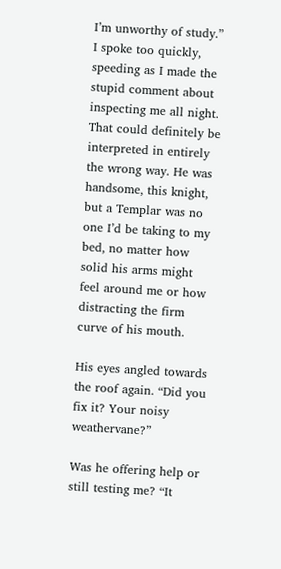I’m unworthy of study.” I spoke too quickly, speeding as I made the stupid comment about inspecting me all night. That could definitely be interpreted in entirely the wrong way. He was handsome, this knight, but a Templar was no one I’d be taking to my bed, no matter how solid his arms might feel around me or how distracting the firm curve of his mouth.

His eyes angled towards the roof again. “Did you fix it? Your noisy weathervane?”

Was he offering help or still testing me? “It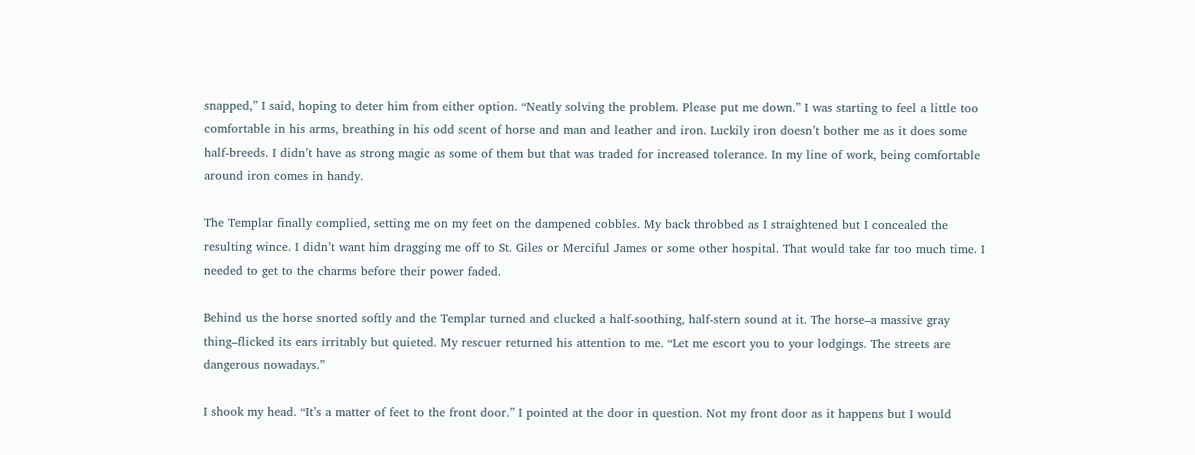snapped,” I said, hoping to deter him from either option. “Neatly solving the problem. Please put me down.” I was starting to feel a little too comfortable in his arms, breathing in his odd scent of horse and man and leather and iron. Luckily iron doesn’t bother me as it does some half-breeds. I didn’t have as strong magic as some of them but that was traded for increased tolerance. In my line of work, being comfortable around iron comes in handy.

The Templar finally complied, setting me on my feet on the dampened cobbles. My back throbbed as I straightened but I concealed the resulting wince. I didn’t want him dragging me off to St. Giles or Merciful James or some other hospital. That would take far too much time. I needed to get to the charms before their power faded.

Behind us the horse snorted softly and the Templar turned and clucked a half-soothing, half-stern sound at it. The horse–a massive gray thing–flicked its ears irritably but quieted. My rescuer returned his attention to me. “Let me escort you to your lodgings. The streets are dangerous nowadays.”

I shook my head. “It’s a matter of feet to the front door.” I pointed at the door in question. Not my front door as it happens but I would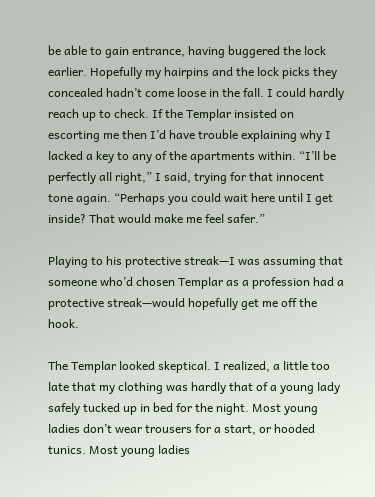be able to gain entrance, having buggered the lock earlier. Hopefully my hairpins and the lock picks they concealed hadn’t come loose in the fall. I could hardly reach up to check. If the Templar insisted on escorting me then I’d have trouble explaining why I lacked a key to any of the apartments within. “I’ll be perfectly all right,” I said, trying for that innocent tone again. “Perhaps you could wait here until I get inside? That would make me feel safer.”

Playing to his protective streak—I was assuming that someone who’d chosen Templar as a profession had a protective streak—would hopefully get me off the hook.

The Templar looked skeptical. I realized, a little too late that my clothing was hardly that of a young lady safely tucked up in bed for the night. Most young ladies don’t wear trousers for a start, or hooded tunics. Most young ladies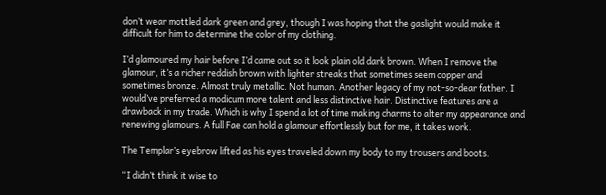don’t wear mottled dark green and grey, though I was hoping that the gaslight would make it difficult for him to determine the color of my clothing.

I’d glamoured my hair before I’d came out so it look plain old dark brown. When I remove the glamour, it’s a richer reddish brown with lighter streaks that sometimes seem copper and sometimes bronze. Almost truly metallic. Not human. Another legacy of my not-so-dear father. I would’ve preferred a modicum more talent and less distinctive hair. Distinctive features are a drawback in my trade. Which is why I spend a lot of time making charms to alter my appearance and renewing glamours. A full Fae can hold a glamour effortlessly but for me, it takes work.

The Templar’s eyebrow lifted as his eyes traveled down my body to my trousers and boots.

“I didn’t think it wise to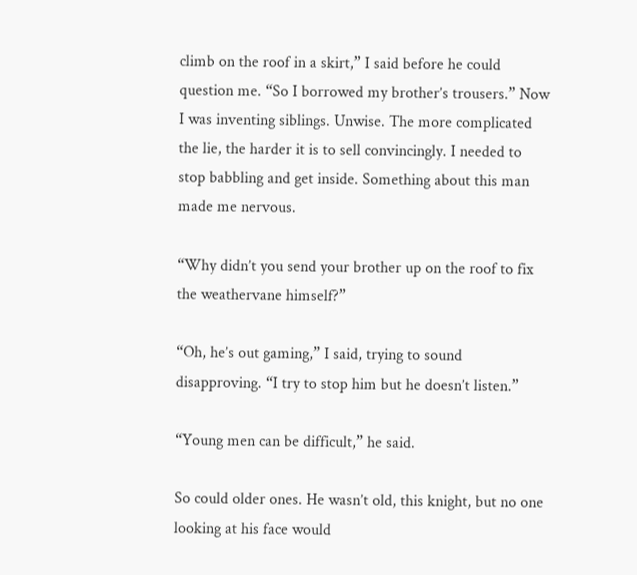climb on the roof in a skirt,” I said before he could question me. “So I borrowed my brother’s trousers.” Now I was inventing siblings. Unwise. The more complicated the lie, the harder it is to sell convincingly. I needed to stop babbling and get inside. Something about this man made me nervous.

“Why didn’t you send your brother up on the roof to fix the weathervane himself?”

“Oh, he’s out gaming,” I said, trying to sound disapproving. “I try to stop him but he doesn’t listen.”

“Young men can be difficult,” he said.

So could older ones. He wasn’t old, this knight, but no one looking at his face would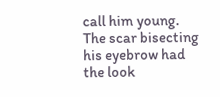call him young. The scar bisecting his eyebrow had the look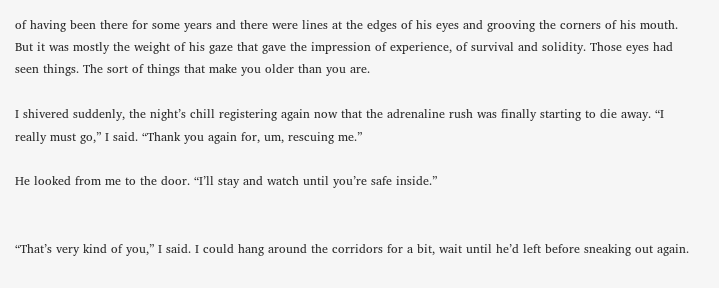of having been there for some years and there were lines at the edges of his eyes and grooving the corners of his mouth. But it was mostly the weight of his gaze that gave the impression of experience, of survival and solidity. Those eyes had seen things. The sort of things that make you older than you are.

I shivered suddenly, the night’s chill registering again now that the adrenaline rush was finally starting to die away. “I really must go,” I said. “Thank you again for, um, rescuing me.”

He looked from me to the door. “I’ll stay and watch until you’re safe inside.”


“That’s very kind of you,” I said. I could hang around the corridors for a bit, wait until he’d left before sneaking out again.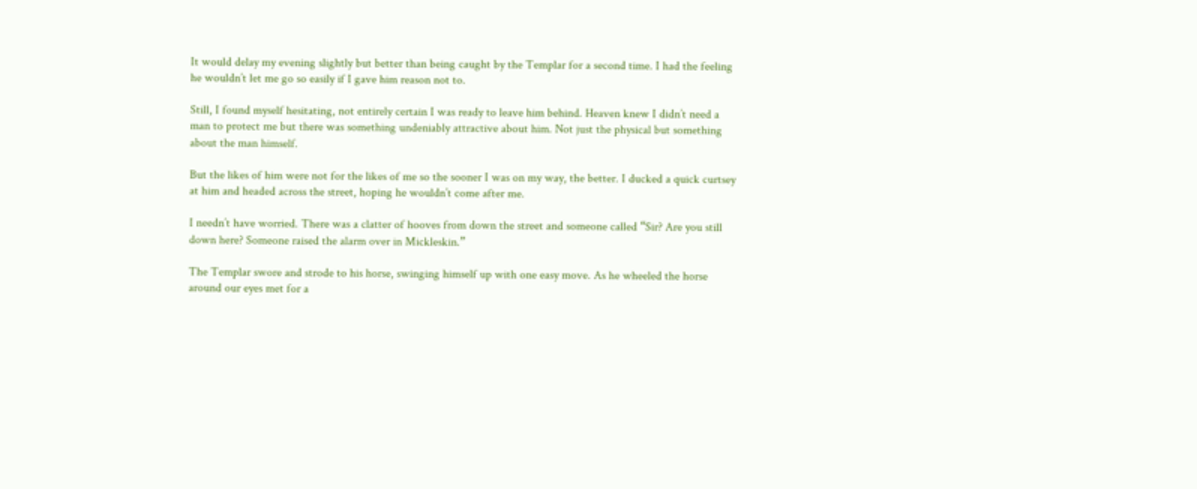It would delay my evening slightly but better than being caught by the Templar for a second time. I had the feeling he wouldn’t let me go so easily if I gave him reason not to.

Still, I found myself hesitating, not entirely certain I was ready to leave him behind. Heaven knew I didn’t need a man to protect me but there was something undeniably attractive about him. Not just the physical but something about the man himself.

But the likes of him were not for the likes of me so the sooner I was on my way, the better. I ducked a quick curtsey at him and headed across the street, hoping he wouldn’t come after me.

I needn’t have worried. There was a clatter of hooves from down the street and someone called “Sir? Are you still down here? Someone raised the alarm over in Mickleskin.”

The Templar swore and strode to his horse, swinging himself up with one easy move. As he wheeled the horse around our eyes met for a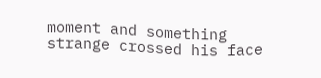moment and something strange crossed his face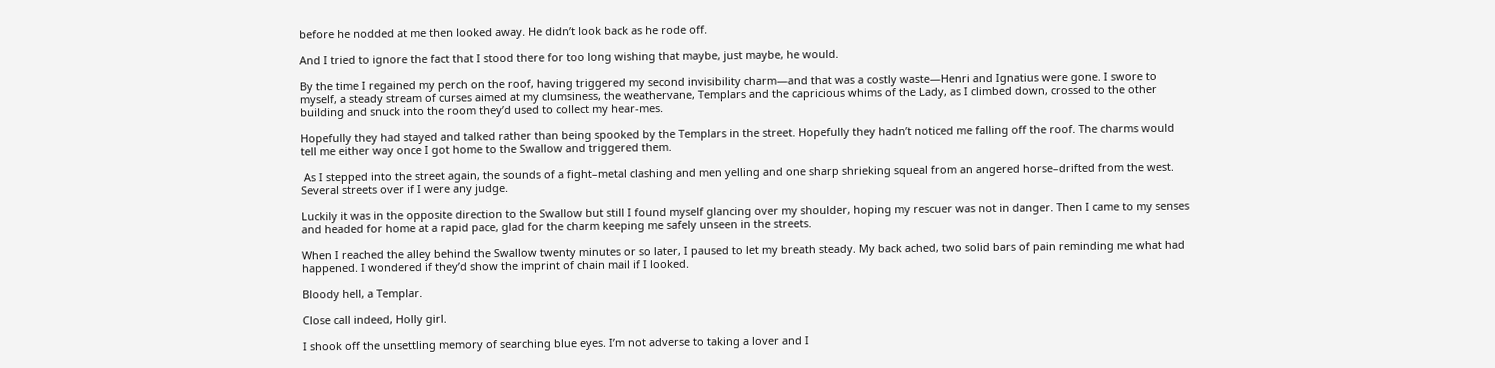before he nodded at me then looked away. He didn’t look back as he rode off.

And I tried to ignore the fact that I stood there for too long wishing that maybe, just maybe, he would.

By the time I regained my perch on the roof, having triggered my second invisibility charm—and that was a costly waste—Henri and Ignatius were gone. I swore to myself, a steady stream of curses aimed at my clumsiness, the weathervane, Templars and the capricious whims of the Lady, as I climbed down, crossed to the other building and snuck into the room they’d used to collect my hear-mes.

Hopefully they had stayed and talked rather than being spooked by the Templars in the street. Hopefully they hadn’t noticed me falling off the roof. The charms would tell me either way once I got home to the Swallow and triggered them.

 As I stepped into the street again, the sounds of a fight–metal clashing and men yelling and one sharp shrieking squeal from an angered horse–drifted from the west. Several streets over if I were any judge.

Luckily it was in the opposite direction to the Swallow but still I found myself glancing over my shoulder, hoping my rescuer was not in danger. Then I came to my senses and headed for home at a rapid pace, glad for the charm keeping me safely unseen in the streets.

When I reached the alley behind the Swallow twenty minutes or so later, I paused to let my breath steady. My back ached, two solid bars of pain reminding me what had happened. I wondered if they’d show the imprint of chain mail if I looked.

Bloody hell, a Templar.

Close call indeed, Holly girl.

I shook off the unsettling memory of searching blue eyes. I’m not adverse to taking a lover and I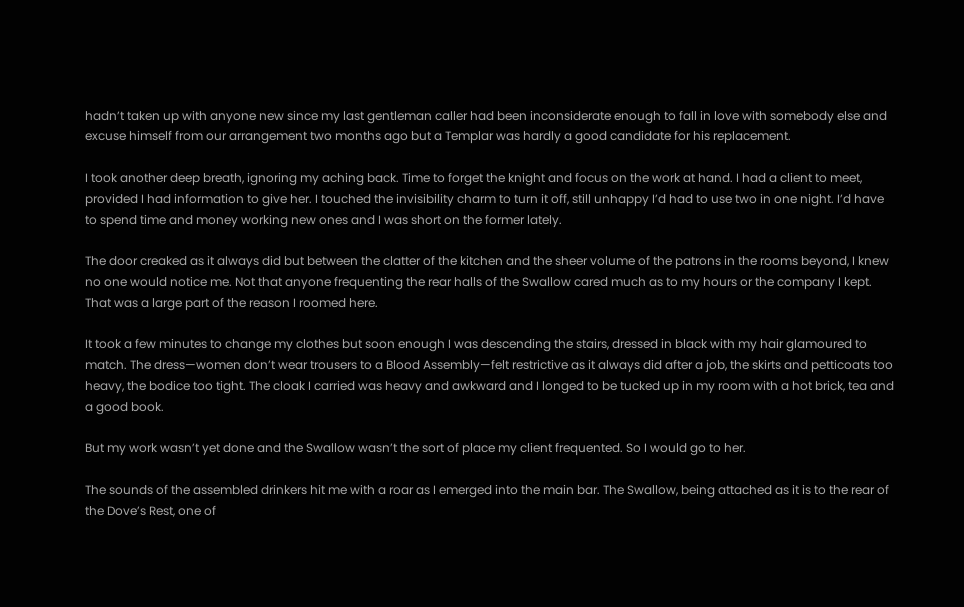hadn’t taken up with anyone new since my last gentleman caller had been inconsiderate enough to fall in love with somebody else and excuse himself from our arrangement two months ago but a Templar was hardly a good candidate for his replacement.

I took another deep breath, ignoring my aching back. Time to forget the knight and focus on the work at hand. I had a client to meet, provided I had information to give her. I touched the invisibility charm to turn it off, still unhappy I’d had to use two in one night. I’d have to spend time and money working new ones and I was short on the former lately.

The door creaked as it always did but between the clatter of the kitchen and the sheer volume of the patrons in the rooms beyond, I knew no one would notice me. Not that anyone frequenting the rear halls of the Swallow cared much as to my hours or the company I kept. That was a large part of the reason I roomed here.

It took a few minutes to change my clothes but soon enough I was descending the stairs, dressed in black with my hair glamoured to match. The dress—women don’t wear trousers to a Blood Assembly—felt restrictive as it always did after a job, the skirts and petticoats too heavy, the bodice too tight. The cloak I carried was heavy and awkward and I longed to be tucked up in my room with a hot brick, tea and a good book.

But my work wasn’t yet done and the Swallow wasn’t the sort of place my client frequented. So I would go to her.

The sounds of the assembled drinkers hit me with a roar as I emerged into the main bar. The Swallow, being attached as it is to the rear of the Dove’s Rest, one of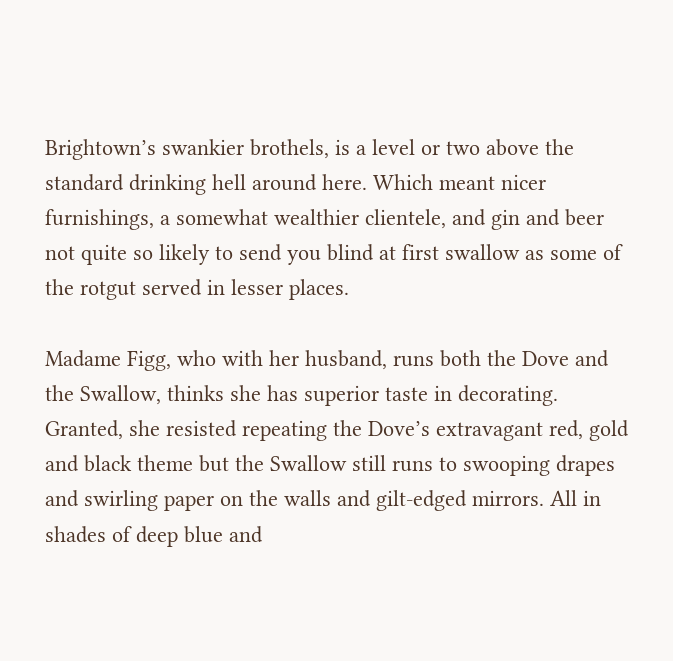Brightown’s swankier brothels, is a level or two above the standard drinking hell around here. Which meant nicer furnishings, a somewhat wealthier clientele, and gin and beer not quite so likely to send you blind at first swallow as some of the rotgut served in lesser places.

Madame Figg, who with her husband, runs both the Dove and the Swallow, thinks she has superior taste in decorating. Granted, she resisted repeating the Dove’s extravagant red, gold and black theme but the Swallow still runs to swooping drapes and swirling paper on the walls and gilt-edged mirrors. All in shades of deep blue and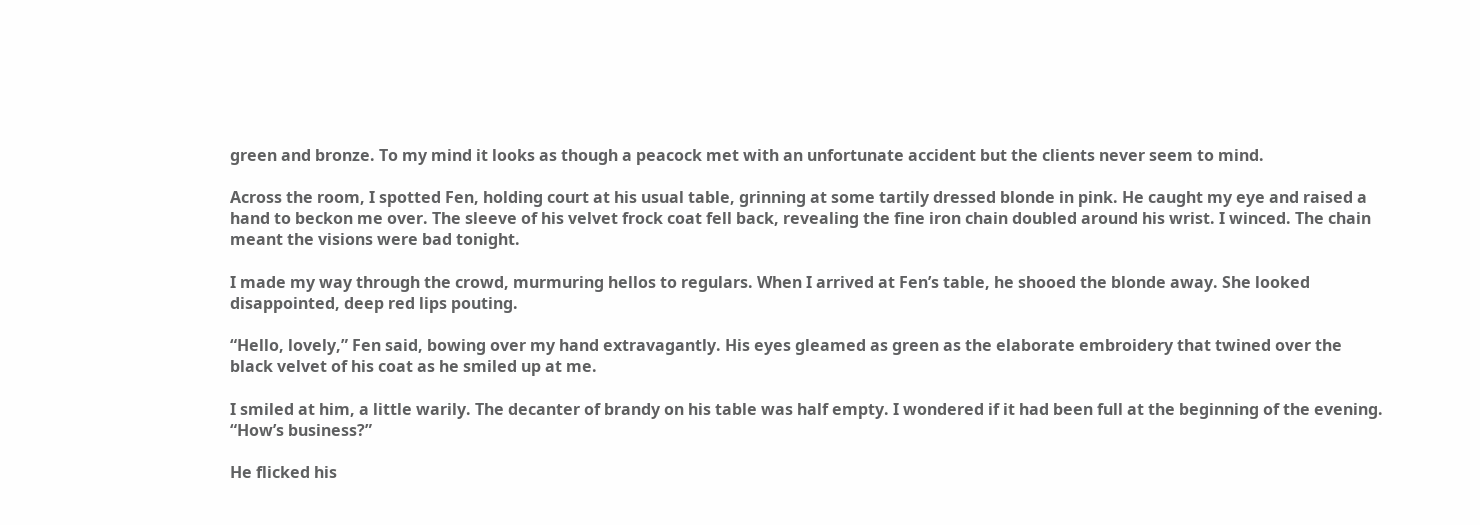green and bronze. To my mind it looks as though a peacock met with an unfortunate accident but the clients never seem to mind.

Across the room, I spotted Fen, holding court at his usual table, grinning at some tartily dressed blonde in pink. He caught my eye and raised a hand to beckon me over. The sleeve of his velvet frock coat fell back, revealing the fine iron chain doubled around his wrist. I winced. The chain meant the visions were bad tonight.

I made my way through the crowd, murmuring hellos to regulars. When I arrived at Fen’s table, he shooed the blonde away. She looked disappointed, deep red lips pouting.

“Hello, lovely,” Fen said, bowing over my hand extravagantly. His eyes gleamed as green as the elaborate embroidery that twined over the black velvet of his coat as he smiled up at me.

I smiled at him, a little warily. The decanter of brandy on his table was half empty. I wondered if it had been full at the beginning of the evening. “How’s business?”

He flicked his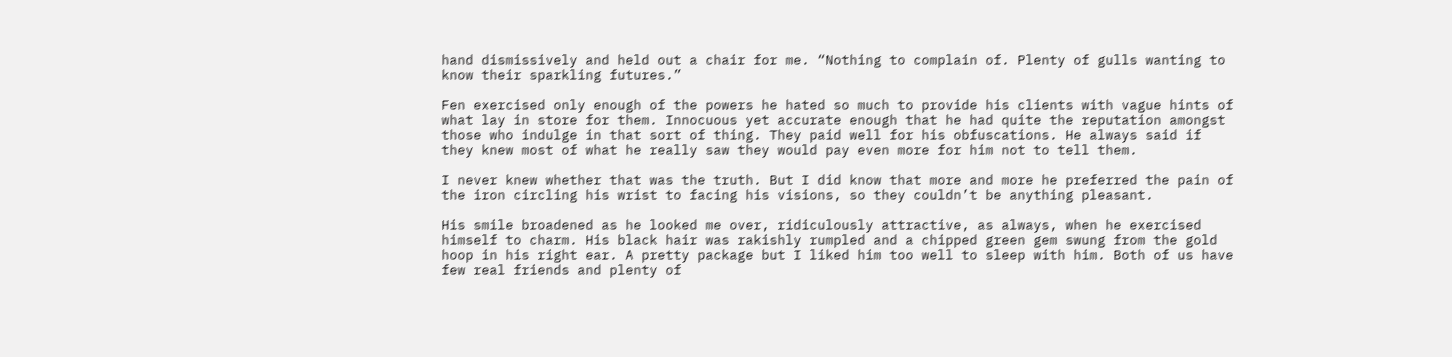hand dismissively and held out a chair for me. “Nothing to complain of. Plenty of gulls wanting to know their sparkling futures.”

Fen exercised only enough of the powers he hated so much to provide his clients with vague hints of what lay in store for them. Innocuous yet accurate enough that he had quite the reputation amongst those who indulge in that sort of thing. They paid well for his obfuscations. He always said if they knew most of what he really saw they would pay even more for him not to tell them.

I never knew whether that was the truth. But I did know that more and more he preferred the pain of the iron circling his wrist to facing his visions, so they couldn’t be anything pleasant.

His smile broadened as he looked me over, ridiculously attractive, as always, when he exercised himself to charm. His black hair was rakishly rumpled and a chipped green gem swung from the gold hoop in his right ear. A pretty package but I liked him too well to sleep with him. Both of us have few real friends and plenty of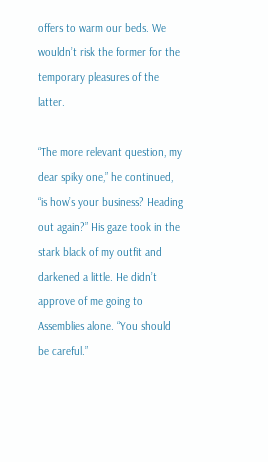offers to warm our beds. We wouldn’t risk the former for the temporary pleasures of the latter.

“The more relevant question, my dear spiky one,” he continued, “is how’s your business? Heading out again?” His gaze took in the stark black of my outfit and darkened a little. He didn’t approve of me going to Assemblies alone. “You should be careful.”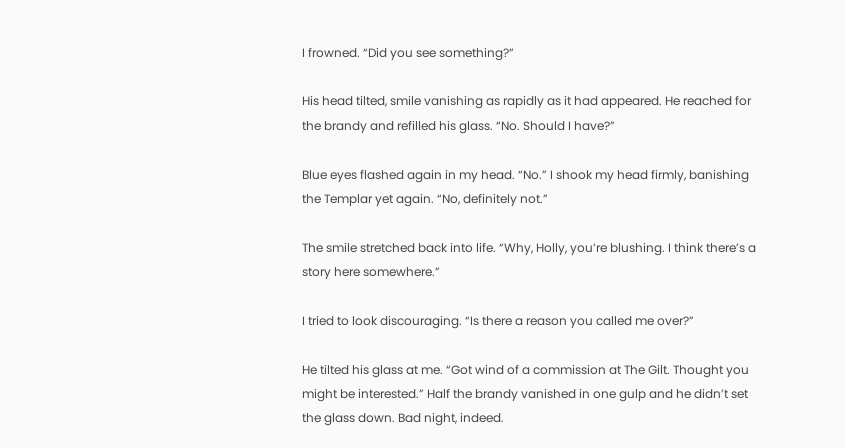I frowned. “Did you see something?”

His head tilted, smile vanishing as rapidly as it had appeared. He reached for the brandy and refilled his glass. “No. Should I have?”

Blue eyes flashed again in my head. “No.” I shook my head firmly, banishing the Templar yet again. “No, definitely not.”

The smile stretched back into life. “Why, Holly, you’re blushing. I think there’s a story here somewhere.”

I tried to look discouraging. “Is there a reason you called me over?”

He tilted his glass at me. “Got wind of a commission at The Gilt. Thought you might be interested.” Half the brandy vanished in one gulp and he didn’t set the glass down. Bad night, indeed.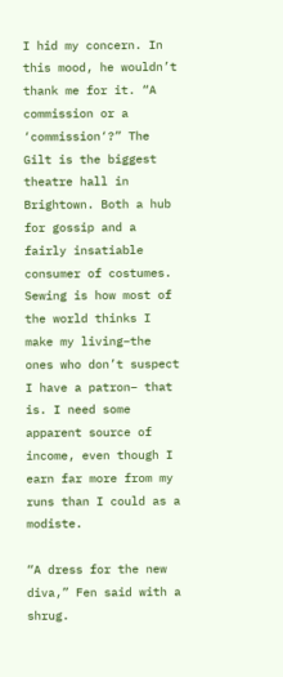I hid my concern. In this mood, he wouldn’t thank me for it. “A commission or a ‘commission‘?” The Gilt is the biggest theatre hall in Brightown. Both a hub for gossip and a fairly insatiable consumer of costumes. Sewing is how most of the world thinks I make my living–the ones who don’t suspect I have a patron– that is. I need some apparent source of income, even though I earn far more from my runs than I could as a modiste.

“A dress for the new diva,” Fen said with a shrug.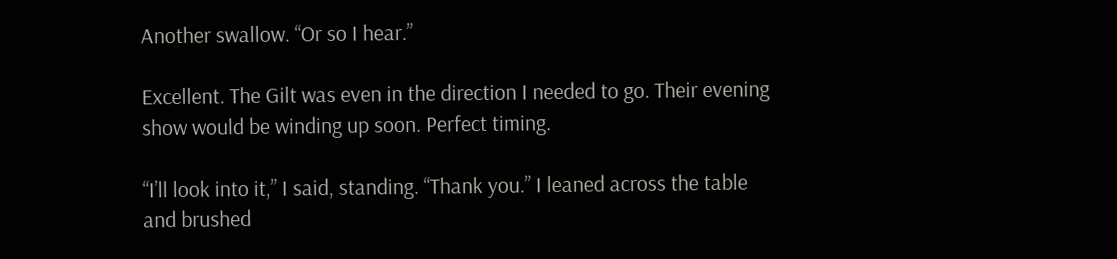Another swallow. “Or so I hear.”

Excellent. The Gilt was even in the direction I needed to go. Their evening show would be winding up soon. Perfect timing.

“I’ll look into it,” I said, standing. “Thank you.” I leaned across the table and brushed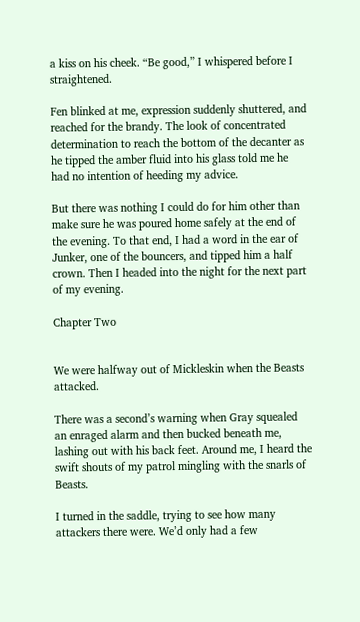a kiss on his cheek. “Be good,” I whispered before I straightened.

Fen blinked at me, expression suddenly shuttered, and reached for the brandy. The look of concentrated determination to reach the bottom of the decanter as he tipped the amber fluid into his glass told me he had no intention of heeding my advice.

But there was nothing I could do for him other than make sure he was poured home safely at the end of the evening. To that end, I had a word in the ear of Junker, one of the bouncers, and tipped him a half crown. Then I headed into the night for the next part of my evening.

Chapter Two


We were halfway out of Mickleskin when the Beasts attacked.

There was a second’s warning when Gray squealed an enraged alarm and then bucked beneath me, lashing out with his back feet. Around me, I heard the swift shouts of my patrol mingling with the snarls of Beasts.

I turned in the saddle, trying to see how many attackers there were. We’d only had a few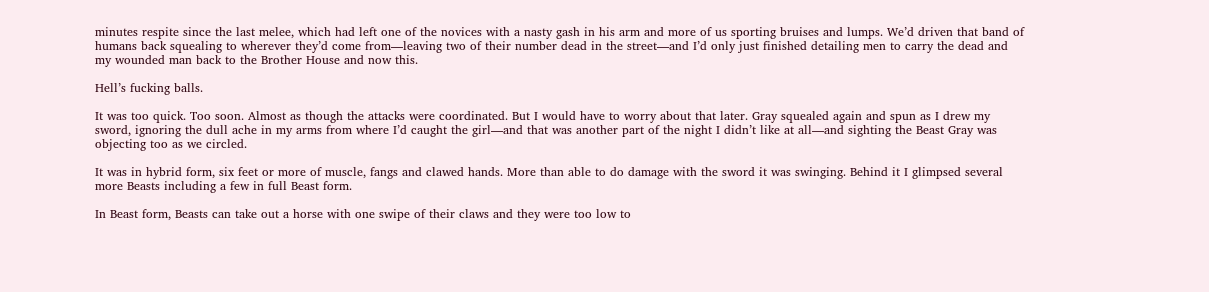minutes respite since the last melee, which had left one of the novices with a nasty gash in his arm and more of us sporting bruises and lumps. We’d driven that band of humans back squealing to wherever they’d come from—leaving two of their number dead in the street—and I’d only just finished detailing men to carry the dead and my wounded man back to the Brother House and now this.

Hell’s fucking balls.

It was too quick. Too soon. Almost as though the attacks were coordinated. But I would have to worry about that later. Gray squealed again and spun as I drew my sword, ignoring the dull ache in my arms from where I’d caught the girl—and that was another part of the night I didn’t like at all—and sighting the Beast Gray was objecting too as we circled.

It was in hybrid form, six feet or more of muscle, fangs and clawed hands. More than able to do damage with the sword it was swinging. Behind it I glimpsed several more Beasts including a few in full Beast form.

In Beast form, Beasts can take out a horse with one swipe of their claws and they were too low to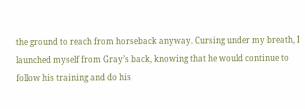the ground to reach from horseback anyway. Cursing under my breath, I launched myself from Gray’s back, knowing that he would continue to follow his training and do his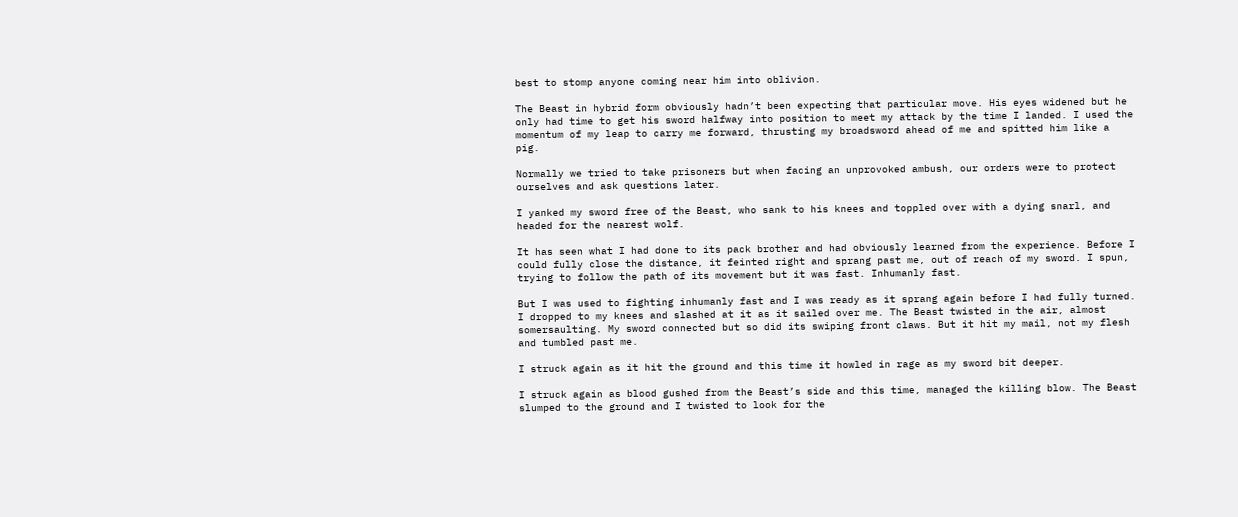best to stomp anyone coming near him into oblivion.

The Beast in hybrid form obviously hadn’t been expecting that particular move. His eyes widened but he only had time to get his sword halfway into position to meet my attack by the time I landed. I used the momentum of my leap to carry me forward, thrusting my broadsword ahead of me and spitted him like a pig.

Normally we tried to take prisoners but when facing an unprovoked ambush, our orders were to protect ourselves and ask questions later.

I yanked my sword free of the Beast, who sank to his knees and toppled over with a dying snarl, and headed for the nearest wolf.

It has seen what I had done to its pack brother and had obviously learned from the experience. Before I could fully close the distance, it feinted right and sprang past me, out of reach of my sword. I spun, trying to follow the path of its movement but it was fast. Inhumanly fast.

But I was used to fighting inhumanly fast and I was ready as it sprang again before I had fully turned. I dropped to my knees and slashed at it as it sailed over me. The Beast twisted in the air, almost somersaulting. My sword connected but so did its swiping front claws. But it hit my mail, not my flesh and tumbled past me.

I struck again as it hit the ground and this time it howled in rage as my sword bit deeper.

I struck again as blood gushed from the Beast’s side and this time, managed the killing blow. The Beast slumped to the ground and I twisted to look for the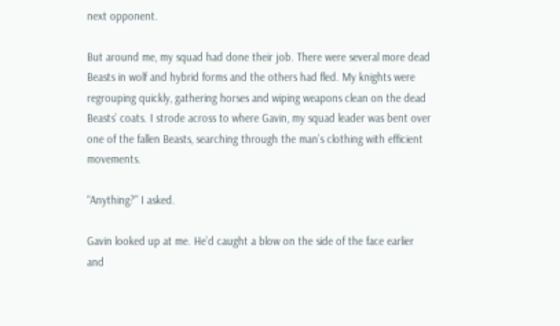next opponent.

But around me, my squad had done their job. There were several more dead Beasts in wolf and hybrid forms and the others had fled. My knights were regrouping quickly, gathering horses and wiping weapons clean on the dead Beasts’ coats. I strode across to where Gavin, my squad leader was bent over one of the fallen Beasts, searching through the man’s clothing with efficient movements.

“Anything?” I asked.

Gavin looked up at me. He’d caught a blow on the side of the face earlier and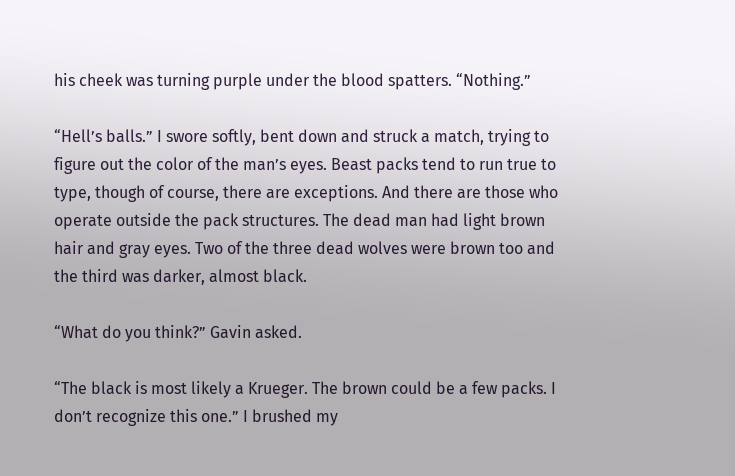his cheek was turning purple under the blood spatters. “Nothing.”

“Hell’s balls.” I swore softly, bent down and struck a match, trying to figure out the color of the man’s eyes. Beast packs tend to run true to type, though of course, there are exceptions. And there are those who operate outside the pack structures. The dead man had light brown hair and gray eyes. Two of the three dead wolves were brown too and the third was darker, almost black.

“What do you think?” Gavin asked.

“The black is most likely a Krueger. The brown could be a few packs. I don’t recognize this one.” I brushed my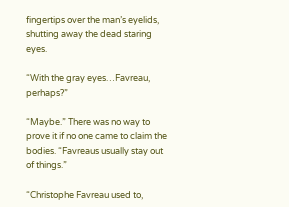fingertips over the man’s eyelids, shutting away the dead staring eyes.

“With the gray eyes…Favreau, perhaps?”

“Maybe.” There was no way to prove it if no one came to claim the bodies. “Favreaus usually stay out of things.”

“Christophe Favreau used to,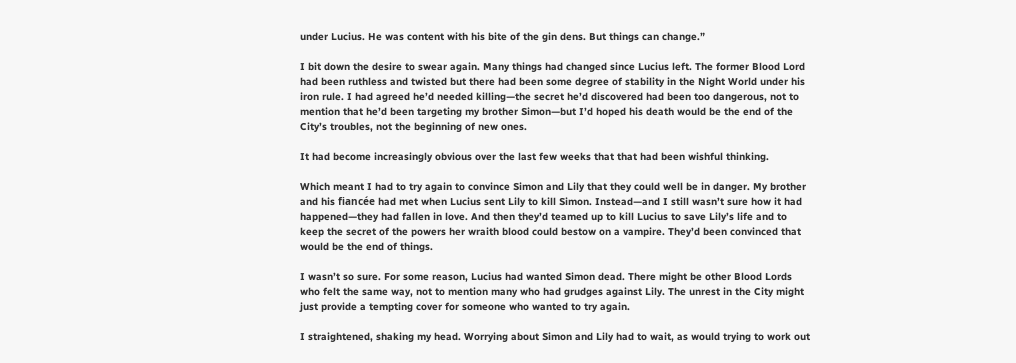under Lucius. He was content with his bite of the gin dens. But things can change.”

I bit down the desire to swear again. Many things had changed since Lucius left. The former Blood Lord had been ruthless and twisted but there had been some degree of stability in the Night World under his iron rule. I had agreed he’d needed killing—the secret he’d discovered had been too dangerous, not to mention that he’d been targeting my brother Simon—but I’d hoped his death would be the end of the City’s troubles, not the beginning of new ones.

It had become increasingly obvious over the last few weeks that that had been wishful thinking.

Which meant I had to try again to convince Simon and Lily that they could well be in danger. My brother and his fiancée had met when Lucius sent Lily to kill Simon. Instead—and I still wasn’t sure how it had happened—they had fallen in love. And then they’d teamed up to kill Lucius to save Lily’s life and to keep the secret of the powers her wraith blood could bestow on a vampire. They’d been convinced that would be the end of things.

I wasn’t so sure. For some reason, Lucius had wanted Simon dead. There might be other Blood Lords who felt the same way, not to mention many who had grudges against Lily. The unrest in the City might just provide a tempting cover for someone who wanted to try again.

I straightened, shaking my head. Worrying about Simon and Lily had to wait, as would trying to work out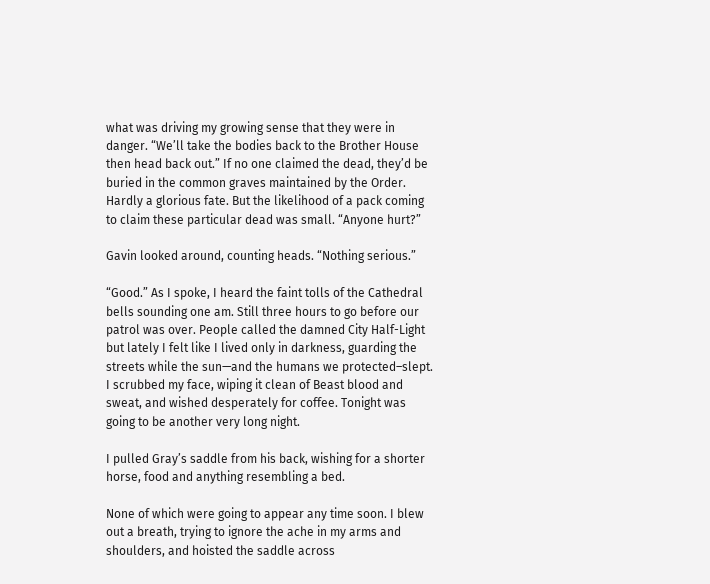what was driving my growing sense that they were in danger. “We’ll take the bodies back to the Brother House then head back out.” If no one claimed the dead, they’d be buried in the common graves maintained by the Order. Hardly a glorious fate. But the likelihood of a pack coming to claim these particular dead was small. “Anyone hurt?”

Gavin looked around, counting heads. “Nothing serious.”

“Good.” As I spoke, I heard the faint tolls of the Cathedral bells sounding one am. Still three hours to go before our patrol was over. People called the damned City Half-Light but lately I felt like I lived only in darkness, guarding the streets while the sun—and the humans we protected–slept. I scrubbed my face, wiping it clean of Beast blood and sweat, and wished desperately for coffee. Tonight was going to be another very long night.

I pulled Gray’s saddle from his back, wishing for a shorter horse, food and anything resembling a bed.

None of which were going to appear any time soon. I blew out a breath, trying to ignore the ache in my arms and shoulders, and hoisted the saddle across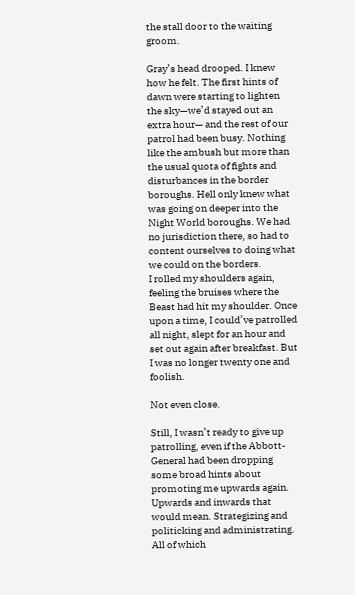the stall door to the waiting groom.

Gray’s head drooped. I knew how he felt. The first hints of dawn were starting to lighten the sky—we’d stayed out an extra hour— and the rest of our patrol had been busy. Nothing like the ambush but more than the usual quota of fights and disturbances in the border boroughs. Hell only knew what was going on deeper into the Night World boroughs. We had no jurisdiction there, so had to content ourselves to doing what we could on the borders.
I rolled my shoulders again, feeling the bruises where the Beast had hit my shoulder. Once upon a time, I could’ve patrolled all night, slept for an hour and set out again after breakfast. But I was no longer twenty one and foolish.

Not even close.

Still, I wasn’t ready to give up patrolling, even if the Abbott-General had been dropping some broad hints about promoting me upwards again. Upwards and inwards that would mean. Strategizing and politicking and administrating. All of which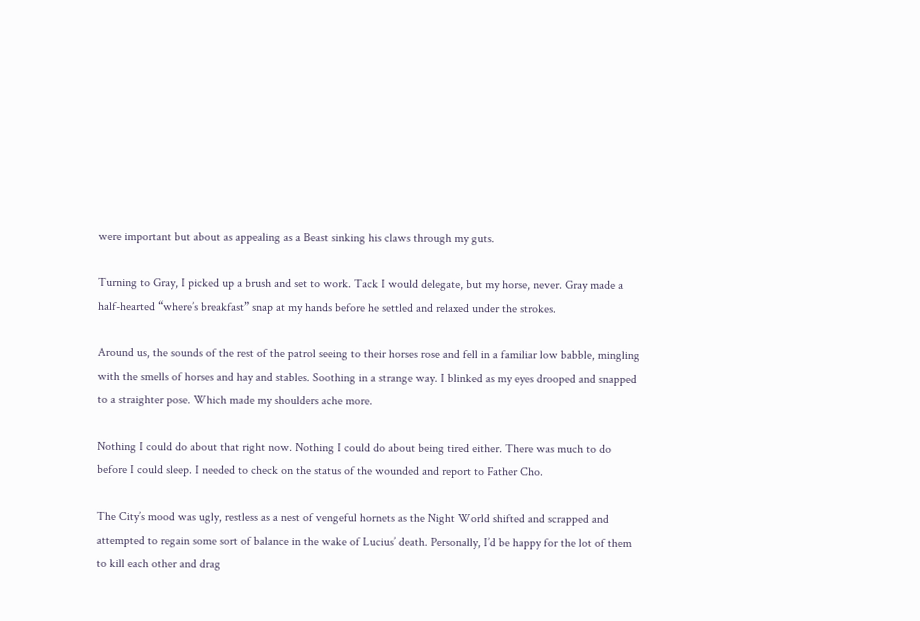were important but about as appealing as a Beast sinking his claws through my guts.

Turning to Gray, I picked up a brush and set to work. Tack I would delegate, but my horse, never. Gray made a half-hearted “where’s breakfast” snap at my hands before he settled and relaxed under the strokes.

Around us, the sounds of the rest of the patrol seeing to their horses rose and fell in a familiar low babble, mingling with the smells of horses and hay and stables. Soothing in a strange way. I blinked as my eyes drooped and snapped to a straighter pose. Which made my shoulders ache more.

Nothing I could do about that right now. Nothing I could do about being tired either. There was much to do before I could sleep. I needed to check on the status of the wounded and report to Father Cho.

The City’s mood was ugly, restless as a nest of vengeful hornets as the Night World shifted and scrapped and attempted to regain some sort of balance in the wake of Lucius’ death. Personally, I’d be happy for the lot of them to kill each other and drag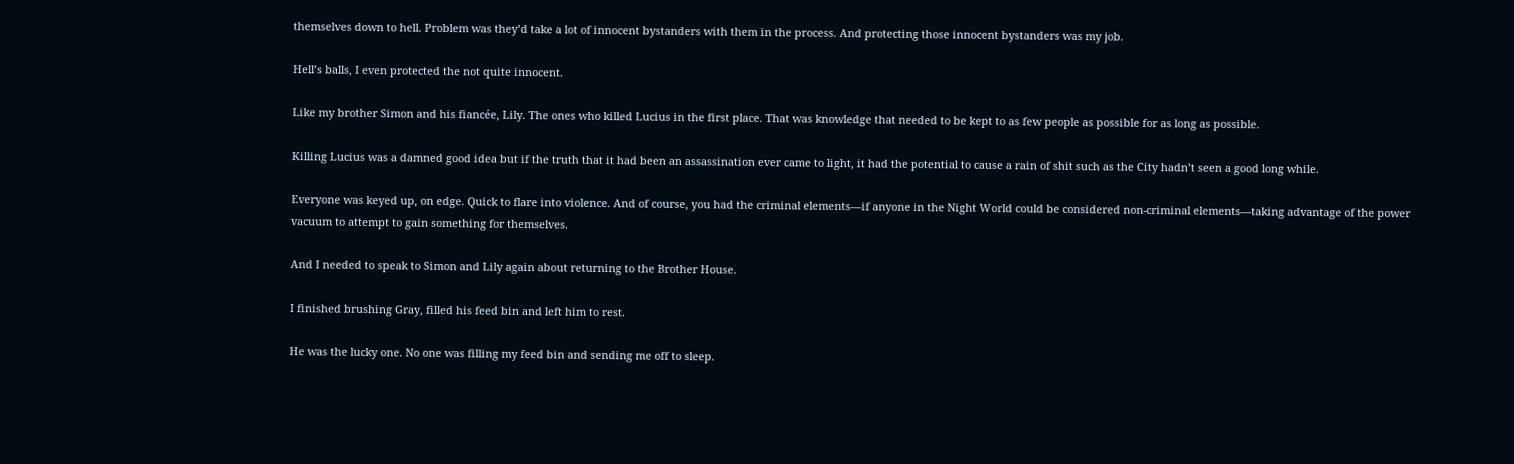themselves down to hell. Problem was they’d take a lot of innocent bystanders with them in the process. And protecting those innocent bystanders was my job.

Hell’s balls, I even protected the not quite innocent.

Like my brother Simon and his fiancée, Lily. The ones who killed Lucius in the first place. That was knowledge that needed to be kept to as few people as possible for as long as possible.

Killing Lucius was a damned good idea but if the truth that it had been an assassination ever came to light, it had the potential to cause a rain of shit such as the City hadn’t seen a good long while.

Everyone was keyed up, on edge. Quick to flare into violence. And of course, you had the criminal elements—if anyone in the Night World could be considered non-criminal elements—taking advantage of the power vacuum to attempt to gain something for themselves.

And I needed to speak to Simon and Lily again about returning to the Brother House.

I finished brushing Gray, filled his feed bin and left him to rest.

He was the lucky one. No one was filling my feed bin and sending me off to sleep.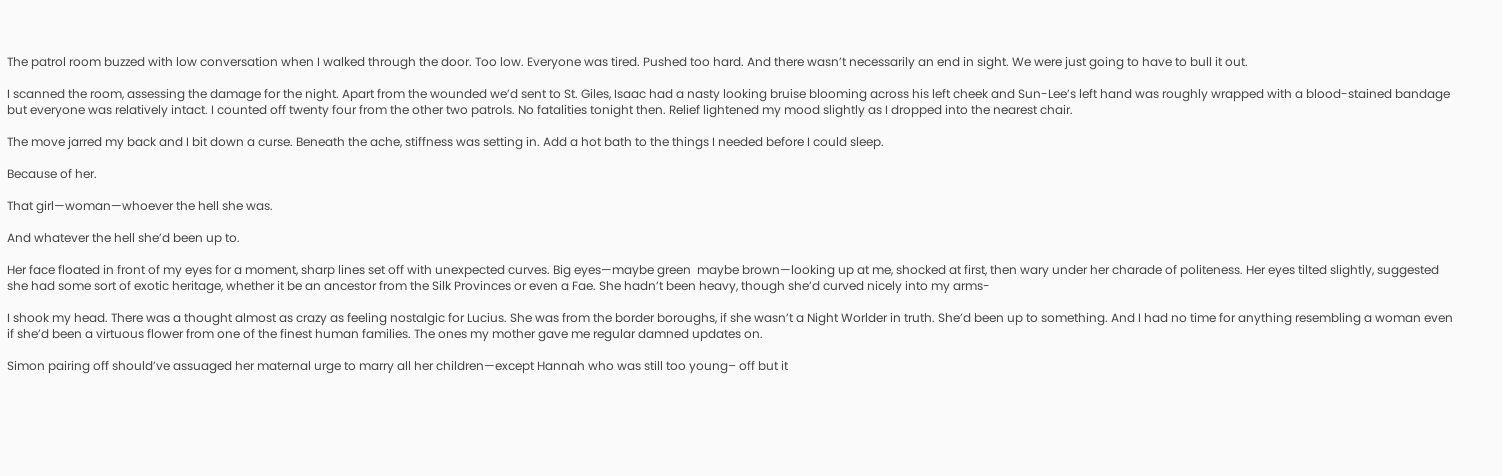The patrol room buzzed with low conversation when I walked through the door. Too low. Everyone was tired. Pushed too hard. And there wasn’t necessarily an end in sight. We were just going to have to bull it out.

I scanned the room, assessing the damage for the night. Apart from the wounded we’d sent to St. Giles, Isaac had a nasty looking bruise blooming across his left cheek and Sun-Lee’s left hand was roughly wrapped with a blood-stained bandage but everyone was relatively intact. I counted off twenty four from the other two patrols. No fatalities tonight then. Relief lightened my mood slightly as I dropped into the nearest chair.

The move jarred my back and I bit down a curse. Beneath the ache, stiffness was setting in. Add a hot bath to the things I needed before I could sleep.

Because of her.

That girl—woman—whoever the hell she was.

And whatever the hell she’d been up to.

Her face floated in front of my eyes for a moment, sharp lines set off with unexpected curves. Big eyes—maybe green  maybe brown—looking up at me, shocked at first, then wary under her charade of politeness. Her eyes tilted slightly, suggested she had some sort of exotic heritage, whether it be an ancestor from the Silk Provinces or even a Fae. She hadn’t been heavy, though she’d curved nicely into my arms-

I shook my head. There was a thought almost as crazy as feeling nostalgic for Lucius. She was from the border boroughs, if she wasn’t a Night Worlder in truth. She’d been up to something. And I had no time for anything resembling a woman even if she’d been a virtuous flower from one of the finest human families. The ones my mother gave me regular damned updates on.

Simon pairing off should’ve assuaged her maternal urge to marry all her children—except Hannah who was still too young– off but it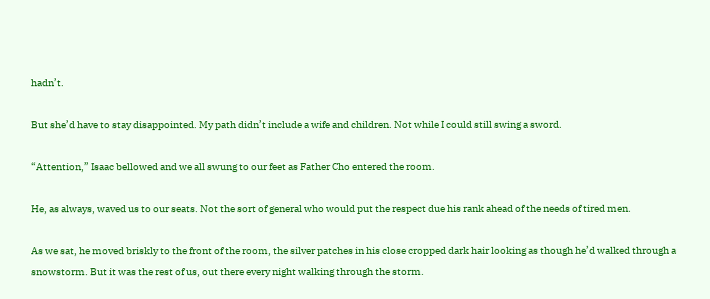hadn’t.

But she’d have to stay disappointed. My path didn’t include a wife and children. Not while I could still swing a sword.

“Attention,” Isaac bellowed and we all swung to our feet as Father Cho entered the room.

He, as always, waved us to our seats. Not the sort of general who would put the respect due his rank ahead of the needs of tired men.

As we sat, he moved briskly to the front of the room, the silver patches in his close cropped dark hair looking as though he’d walked through a snowstorm. But it was the rest of us, out there every night walking through the storm.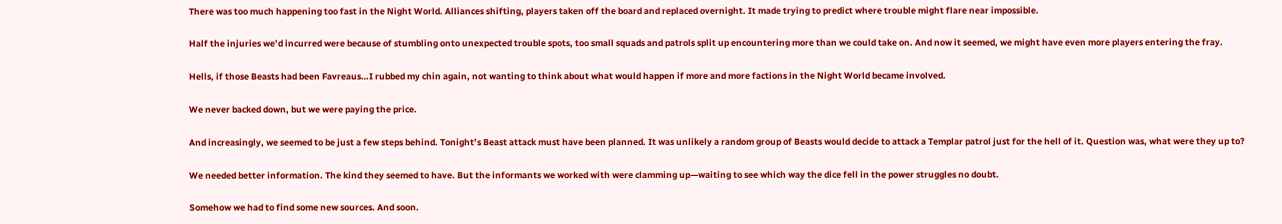There was too much happening too fast in the Night World. Alliances shifting, players taken off the board and replaced overnight. It made trying to predict where trouble might flare near impossible.

Half the injuries we’d incurred were because of stumbling onto unexpected trouble spots, too small squads and patrols split up encountering more than we could take on. And now it seemed, we might have even more players entering the fray.

Hells, if those Beasts had been Favreaus…I rubbed my chin again, not wanting to think about what would happen if more and more factions in the Night World became involved.

We never backed down, but we were paying the price.

And increasingly, we seemed to be just a few steps behind. Tonight’s Beast attack must have been planned. It was unlikely a random group of Beasts would decide to attack a Templar patrol just for the hell of it. Question was, what were they up to?

We needed better information. The kind they seemed to have. But the informants we worked with were clamming up—waiting to see which way the dice fell in the power struggles no doubt.

Somehow we had to find some new sources. And soon.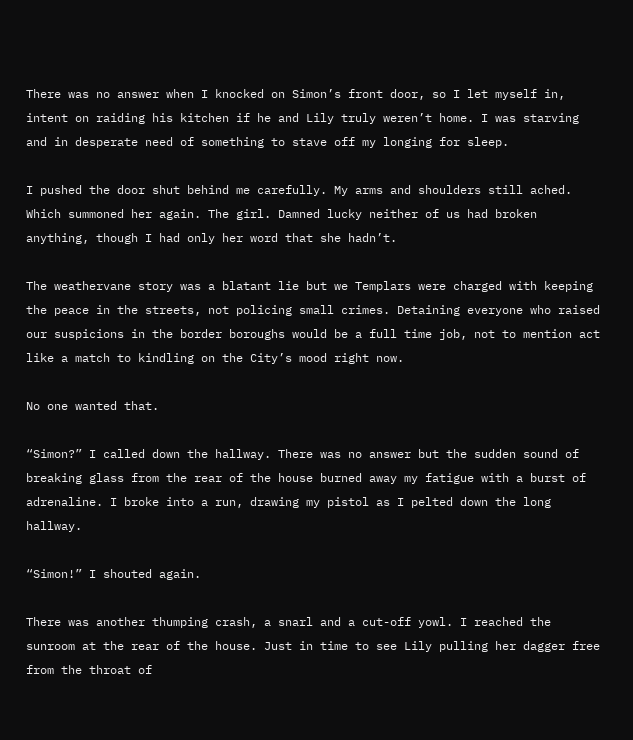There was no answer when I knocked on Simon’s front door, so I let myself in, intent on raiding his kitchen if he and Lily truly weren’t home. I was starving and in desperate need of something to stave off my longing for sleep.

I pushed the door shut behind me carefully. My arms and shoulders still ached. Which summoned her again. The girl. Damned lucky neither of us had broken anything, though I had only her word that she hadn’t.

The weathervane story was a blatant lie but we Templars were charged with keeping the peace in the streets, not policing small crimes. Detaining everyone who raised our suspicions in the border boroughs would be a full time job, not to mention act like a match to kindling on the City’s mood right now.

No one wanted that.

“Simon?” I called down the hallway. There was no answer but the sudden sound of breaking glass from the rear of the house burned away my fatigue with a burst of adrenaline. I broke into a run, drawing my pistol as I pelted down the long hallway.

“Simon!” I shouted again.

There was another thumping crash, a snarl and a cut-off yowl. I reached the sunroom at the rear of the house. Just in time to see Lily pulling her dagger free from the throat of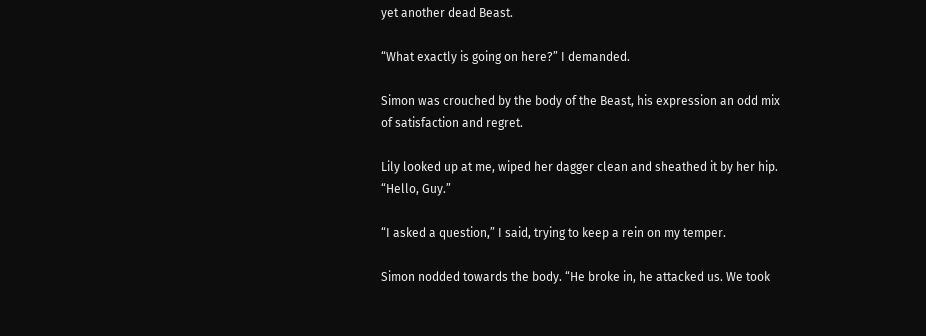yet another dead Beast.

“What exactly is going on here?” I demanded.

Simon was crouched by the body of the Beast, his expression an odd mix of satisfaction and regret.

Lily looked up at me, wiped her dagger clean and sheathed it by her hip. “Hello, Guy.”

“I asked a question,” I said, trying to keep a rein on my temper.

Simon nodded towards the body. “He broke in, he attacked us. We took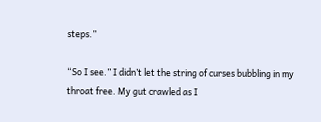steps.”

“So I see.” I didn’t let the string of curses bubbling in my throat free. My gut crawled as I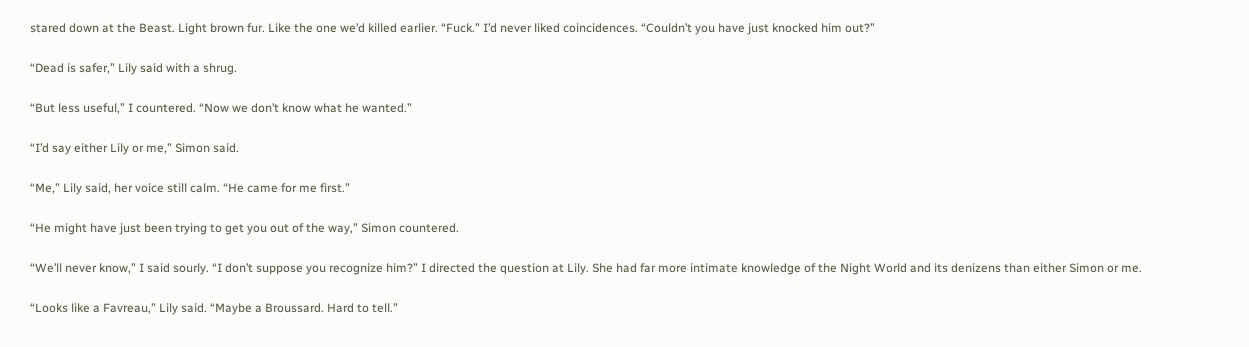stared down at the Beast. Light brown fur. Like the one we’d killed earlier. “Fuck.” I’d never liked coincidences. “Couldn’t you have just knocked him out?”

“Dead is safer,” Lily said with a shrug.

“But less useful,” I countered. “Now we don’t know what he wanted.”

“I’d say either Lily or me,” Simon said.

“Me,” Lily said, her voice still calm. “He came for me first.”

“He might have just been trying to get you out of the way,” Simon countered.

“We’ll never know,” I said sourly. “I don’t suppose you recognize him?” I directed the question at Lily. She had far more intimate knowledge of the Night World and its denizens than either Simon or me.

“Looks like a Favreau,” Lily said. “Maybe a Broussard. Hard to tell.”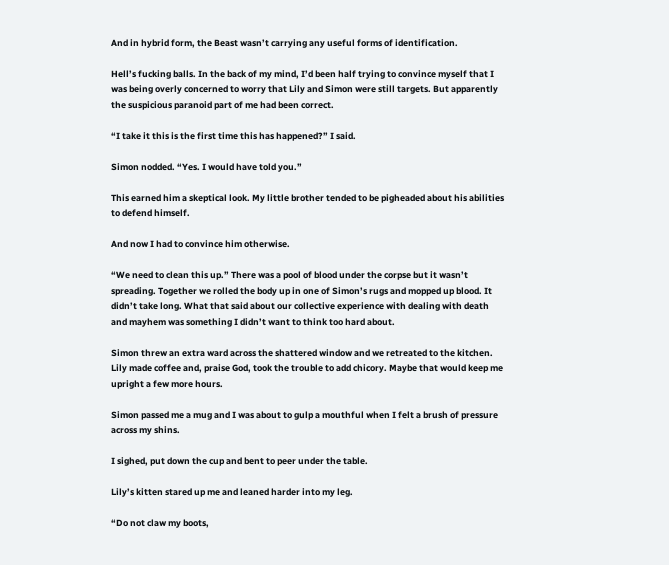And in hybrid form, the Beast wasn’t carrying any useful forms of identification.

Hell’s fucking balls. In the back of my mind, I’d been half trying to convince myself that I was being overly concerned to worry that Lily and Simon were still targets. But apparently the suspicious paranoid part of me had been correct.

“I take it this is the first time this has happened?” I said.

Simon nodded. “Yes. I would have told you.”

This earned him a skeptical look. My little brother tended to be pigheaded about his abilities to defend himself.

And now I had to convince him otherwise.

“We need to clean this up.” There was a pool of blood under the corpse but it wasn’t spreading. Together we rolled the body up in one of Simon’s rugs and mopped up blood. It didn’t take long. What that said about our collective experience with dealing with death and mayhem was something I didn’t want to think too hard about.

Simon threw an extra ward across the shattered window and we retreated to the kitchen. Lily made coffee and, praise God, took the trouble to add chicory. Maybe that would keep me upright a few more hours.

Simon passed me a mug and I was about to gulp a mouthful when I felt a brush of pressure across my shins.

I sighed, put down the cup and bent to peer under the table.

Lily’s kitten stared up me and leaned harder into my leg.

“Do not claw my boots,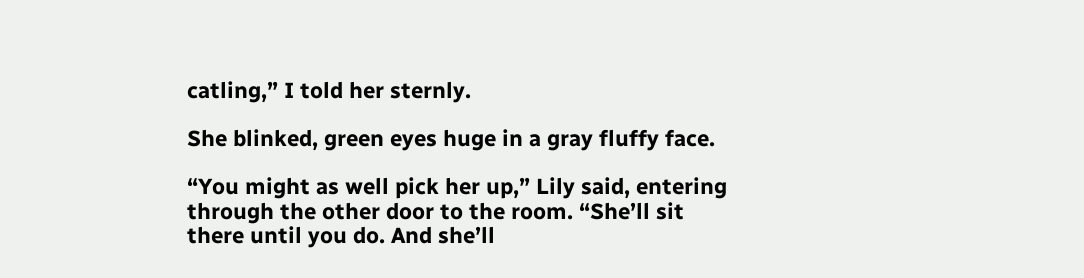catling,” I told her sternly.

She blinked, green eyes huge in a gray fluffy face.

“You might as well pick her up,” Lily said, entering through the other door to the room. “She’ll sit there until you do. And she’ll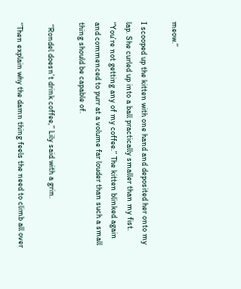meow.”

I scooped up the kitten with one hand and deposited her onto my lap. She curled up into a ball practically smaller than my fist. “You’re not getting any of my coffee.” The kitten blinked again and commenced to purr at a volume far louder than such a small thing should be capable of.

 “Rondel doesn’t drink coffee,” Lily said with a grin.

“Then explain why the damn thing feels the need to climb all over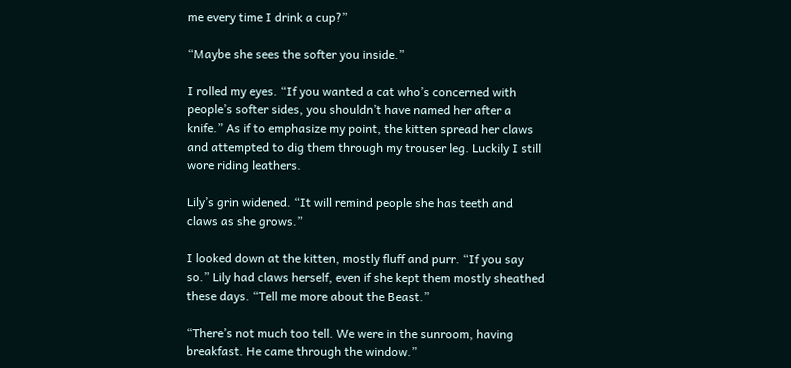me every time I drink a cup?”

“Maybe she sees the softer you inside.”

I rolled my eyes. “If you wanted a cat who’s concerned with people’s softer sides, you shouldn’t have named her after a knife.” As if to emphasize my point, the kitten spread her claws and attempted to dig them through my trouser leg. Luckily I still wore riding leathers.

Lily’s grin widened. “It will remind people she has teeth and claws as she grows.”

I looked down at the kitten, mostly fluff and purr. “If you say so.” Lily had claws herself, even if she kept them mostly sheathed these days. “Tell me more about the Beast.”

“There’s not much too tell. We were in the sunroom, having breakfast. He came through the window.”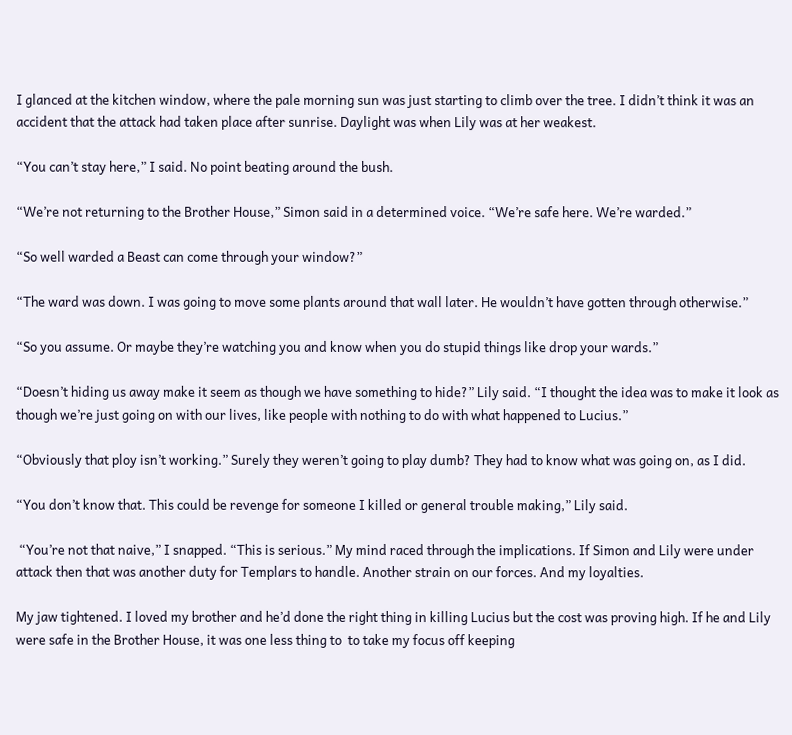I glanced at the kitchen window, where the pale morning sun was just starting to climb over the tree. I didn’t think it was an accident that the attack had taken place after sunrise. Daylight was when Lily was at her weakest.

“You can’t stay here,” I said. No point beating around the bush.

“We’re not returning to the Brother House,” Simon said in a determined voice. “We’re safe here. We’re warded.”

“So well warded a Beast can come through your window?”

“The ward was down. I was going to move some plants around that wall later. He wouldn’t have gotten through otherwise.”

“So you assume. Or maybe they’re watching you and know when you do stupid things like drop your wards.”

“Doesn’t hiding us away make it seem as though we have something to hide?” Lily said. “I thought the idea was to make it look as though we’re just going on with our lives, like people with nothing to do with what happened to Lucius.”

“Obviously that ploy isn’t working.” Surely they weren’t going to play dumb? They had to know what was going on, as I did.

“You don’t know that. This could be revenge for someone I killed or general trouble making,” Lily said.

 “You’re not that naive,” I snapped. “This is serious.” My mind raced through the implications. If Simon and Lily were under attack then that was another duty for Templars to handle. Another strain on our forces. And my loyalties.

My jaw tightened. I loved my brother and he’d done the right thing in killing Lucius but the cost was proving high. If he and Lily were safe in the Brother House, it was one less thing to  to take my focus off keeping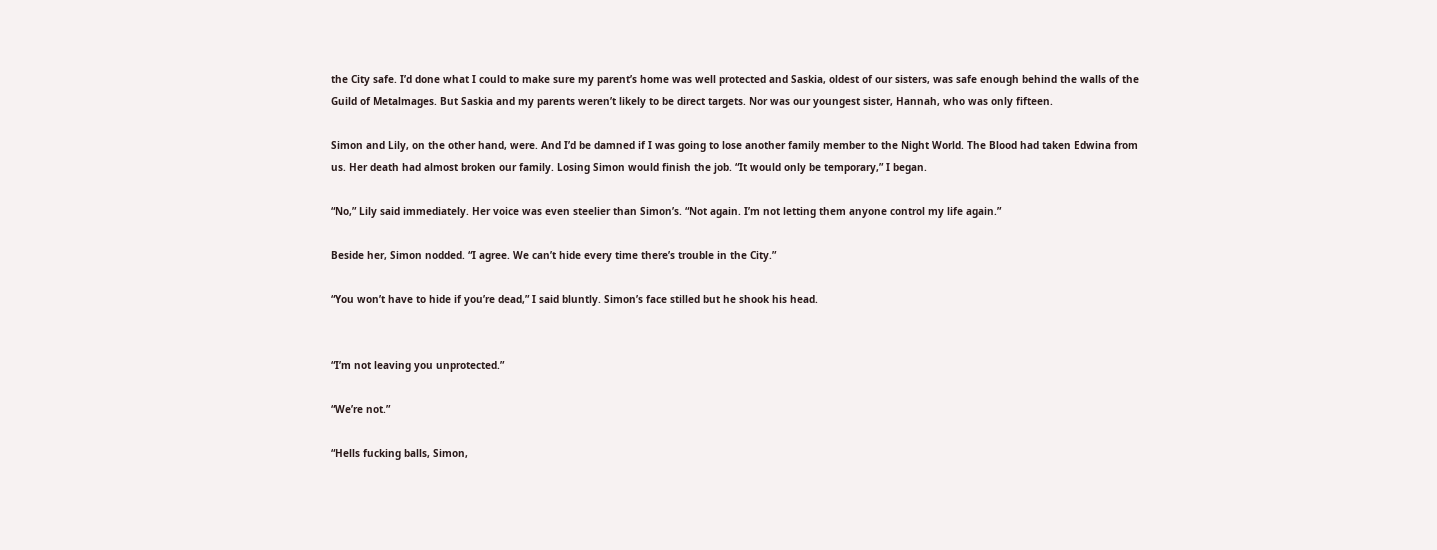the City safe. I’d done what I could to make sure my parent’s home was well protected and Saskia, oldest of our sisters, was safe enough behind the walls of the Guild of Metalmages. But Saskia and my parents weren’t likely to be direct targets. Nor was our youngest sister, Hannah, who was only fifteen.

Simon and Lily, on the other hand, were. And I’d be damned if I was going to lose another family member to the Night World. The Blood had taken Edwina from us. Her death had almost broken our family. Losing Simon would finish the job. “It would only be temporary,” I began.

“No,” Lily said immediately. Her voice was even steelier than Simon’s. “Not again. I’m not letting them anyone control my life again.”

Beside her, Simon nodded. “I agree. We can’t hide every time there’s trouble in the City.”

“You won’t have to hide if you’re dead,” I said bluntly. Simon’s face stilled but he shook his head.


“I’m not leaving you unprotected.”

“We’re not.”

“Hells fucking balls, Simon,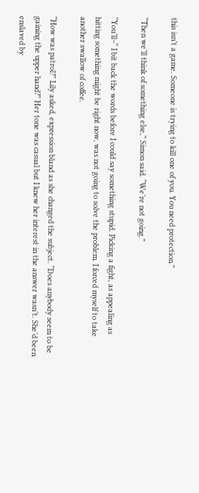this isn’t a game. Someone is trying to kill one of you. You need protection.”

“Then we’ll think of something else,” Simon said. “We’re not going.”

“You’ll–“ I bit back the words before I could say something stupid. Picking a fight, as appealing as hitting something might be right now, was not going to solve the problem. I forced myself to take another swallow of coffee.

“How was patrol?” Lily asked, expression bland as she changed the subject. “Does anybody seem to be gaining the upper hand?” Her tone was casual but I knew her interest in the answer wasn’t. She’d been enslaved by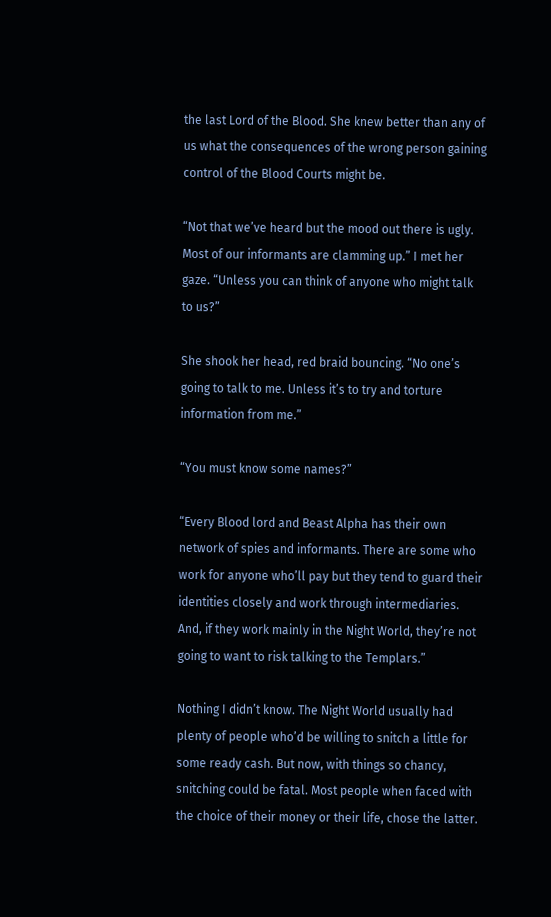the last Lord of the Blood. She knew better than any of us what the consequences of the wrong person gaining control of the Blood Courts might be.

“Not that we’ve heard but the mood out there is ugly. Most of our informants are clamming up.” I met her gaze. “Unless you can think of anyone who might talk to us?”

She shook her head, red braid bouncing. “No one’s going to talk to me. Unless it’s to try and torture information from me.”

“You must know some names?”

“Every Blood lord and Beast Alpha has their own network of spies and informants. There are some who work for anyone who’ll pay but they tend to guard their identities closely and work through intermediaries. And, if they work mainly in the Night World, they’re not going to want to risk talking to the Templars.”

Nothing I didn’t know. The Night World usually had plenty of people who’d be willing to snitch a little for some ready cash. But now, with things so chancy, snitching could be fatal. Most people when faced with the choice of their money or their life, chose the latter.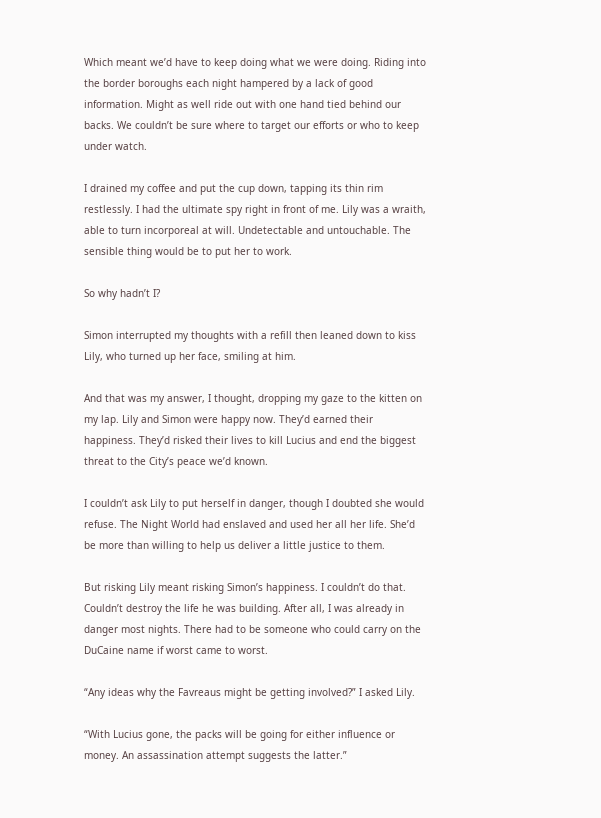Which meant we’d have to keep doing what we were doing. Riding into the border boroughs each night hampered by a lack of good information. Might as well ride out with one hand tied behind our backs. We couldn’t be sure where to target our efforts or who to keep under watch.

I drained my coffee and put the cup down, tapping its thin rim restlessly. I had the ultimate spy right in front of me. Lily was a wraith, able to turn incorporeal at will. Undetectable and untouchable. The sensible thing would be to put her to work.

So why hadn’t I?

Simon interrupted my thoughts with a refill then leaned down to kiss Lily, who turned up her face, smiling at him.

And that was my answer, I thought, dropping my gaze to the kitten on my lap. Lily and Simon were happy now. They’d earned their happiness. They’d risked their lives to kill Lucius and end the biggest threat to the City’s peace we’d known.

I couldn’t ask Lily to put herself in danger, though I doubted she would refuse. The Night World had enslaved and used her all her life. She’d be more than willing to help us deliver a little justice to them.

But risking Lily meant risking Simon’s happiness. I couldn’t do that. Couldn’t destroy the life he was building. After all, I was already in danger most nights. There had to be someone who could carry on the DuCaine name if worst came to worst.

“Any ideas why the Favreaus might be getting involved?” I asked Lily.

“With Lucius gone, the packs will be going for either influence or money. An assassination attempt suggests the latter.”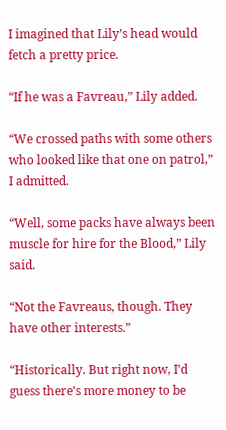I imagined that Lily’s head would fetch a pretty price.

“If he was a Favreau,” Lily added.

“We crossed paths with some others who looked like that one on patrol,” I admitted.

“Well, some packs have always been muscle for hire for the Blood,” Lily said.

“Not the Favreaus, though. They have other interests.”

“Historically. But right now, I’d guess there’s more money to be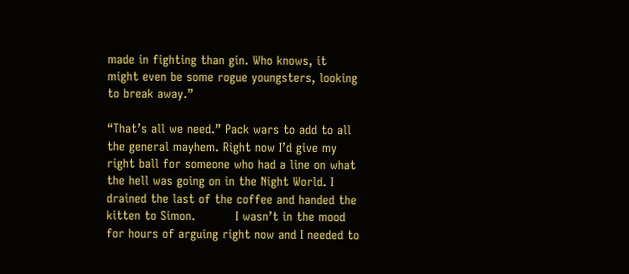made in fighting than gin. Who knows, it might even be some rogue youngsters, looking to break away.”

“That’s all we need.” Pack wars to add to all the general mayhem. Right now I’d give my right ball for someone who had a line on what the hell was going on in the Night World. I drained the last of the coffee and handed the kitten to Simon.          I wasn’t in the mood for hours of arguing right now and I needed to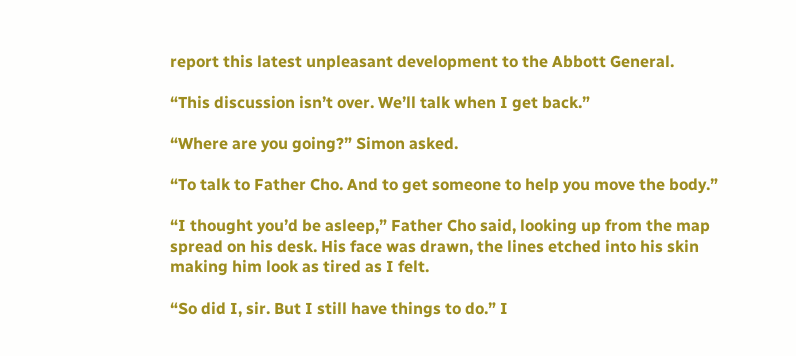report this latest unpleasant development to the Abbott General.

“This discussion isn’t over. We’ll talk when I get back.”

“Where are you going?” Simon asked.

“To talk to Father Cho. And to get someone to help you move the body.”

“I thought you’d be asleep,” Father Cho said, looking up from the map spread on his desk. His face was drawn, the lines etched into his skin making him look as tired as I felt.

“So did I, sir. But I still have things to do.” I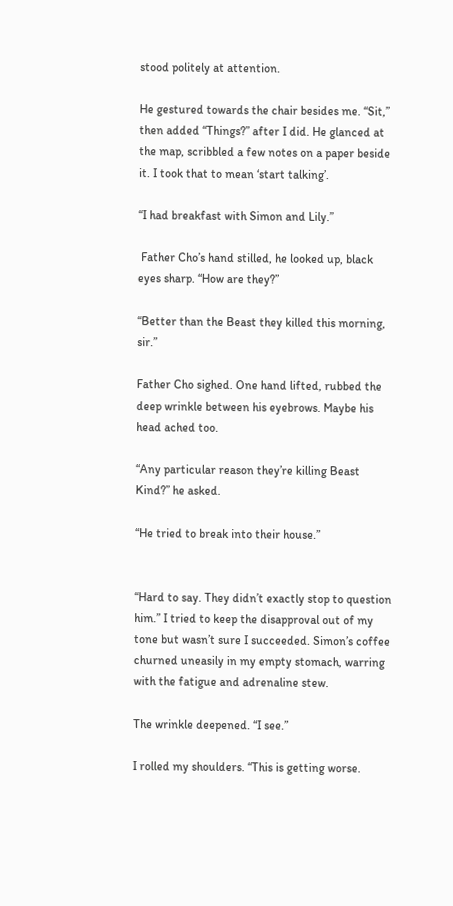stood politely at attention.

He gestured towards the chair besides me. “Sit,” then added “Things?” after I did. He glanced at the map, scribbled a few notes on a paper beside it. I took that to mean ‘start talking’.

“I had breakfast with Simon and Lily.”

 Father Cho’s hand stilled, he looked up, black eyes sharp. “How are they?”

“Better than the Beast they killed this morning, sir.”

Father Cho sighed. One hand lifted, rubbed the deep wrinkle between his eyebrows. Maybe his head ached too.

“Any particular reason they’re killing Beast Kind?” he asked.

“He tried to break into their house.”


“Hard to say. They didn’t exactly stop to question him.” I tried to keep the disapproval out of my tone but wasn’t sure I succeeded. Simon’s coffee churned uneasily in my empty stomach, warring with the fatigue and adrenaline stew.

The wrinkle deepened. “I see.”

I rolled my shoulders. “This is getting worse.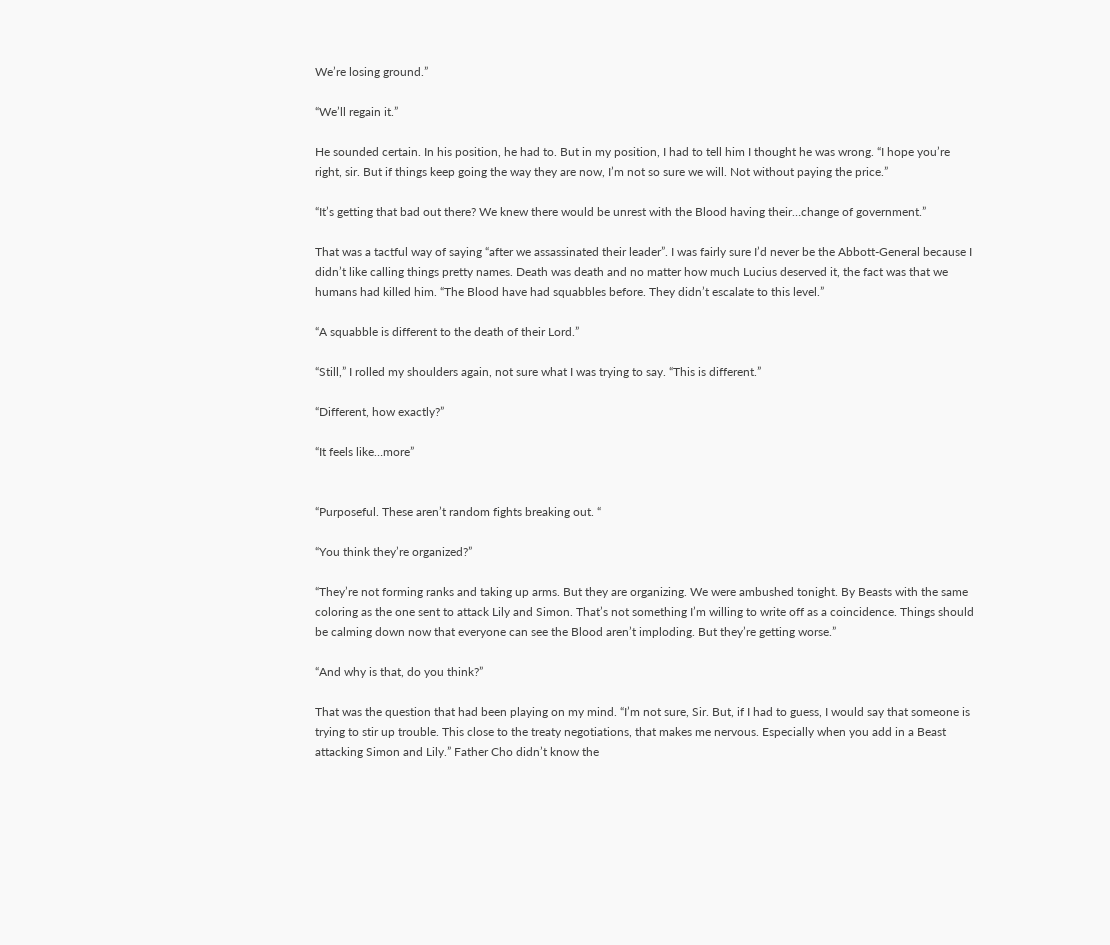We’re losing ground.”

“We’ll regain it.”

He sounded certain. In his position, he had to. But in my position, I had to tell him I thought he was wrong. “I hope you’re right, sir. But if things keep going the way they are now, I’m not so sure we will. Not without paying the price.”

“It’s getting that bad out there? We knew there would be unrest with the Blood having their…change of government.”

That was a tactful way of saying “after we assassinated their leader”. I was fairly sure I’d never be the Abbott-General because I didn’t like calling things pretty names. Death was death and no matter how much Lucius deserved it, the fact was that we humans had killed him. “The Blood have had squabbles before. They didn’t escalate to this level.”

“A squabble is different to the death of their Lord.”

“Still,” I rolled my shoulders again, not sure what I was trying to say. “This is different.”

“Different, how exactly?”

“It feels like…more”


“Purposeful. These aren’t random fights breaking out. “

“You think they’re organized?”

“They’re not forming ranks and taking up arms. But they are organizing. We were ambushed tonight. By Beasts with the same coloring as the one sent to attack Lily and Simon. That’s not something I’m willing to write off as a coincidence. Things should be calming down now that everyone can see the Blood aren’t imploding. But they’re getting worse.”

“And why is that, do you think?”

That was the question that had been playing on my mind. “I’m not sure, Sir. But, if I had to guess, I would say that someone is trying to stir up trouble. This close to the treaty negotiations, that makes me nervous. Especially when you add in a Beast attacking Simon and Lily.” Father Cho didn’t know the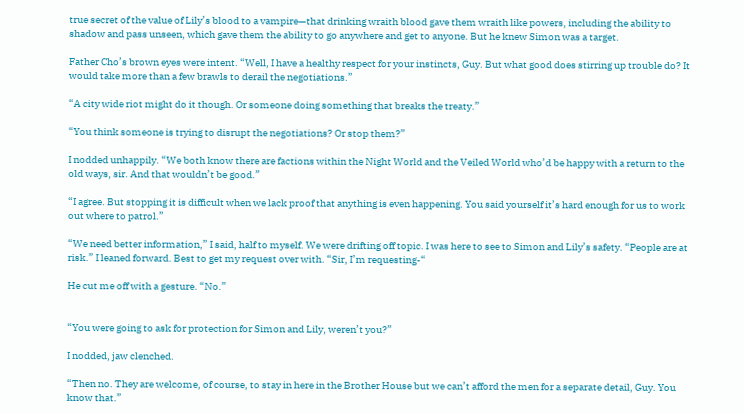true secret of the value of Lily’s blood to a vampire—that drinking wraith blood gave them wraith like powers, including the ability to shadow and pass unseen, which gave them the ability to go anywhere and get to anyone. But he knew Simon was a target.

Father Cho’s brown eyes were intent. “Well, I have a healthy respect for your instincts, Guy. But what good does stirring up trouble do? It would take more than a few brawls to derail the negotiations.”

“A city wide riot might do it though. Or someone doing something that breaks the treaty.”

“You think someone is trying to disrupt the negotiations? Or stop them?”

I nodded unhappily. “We both know there are factions within the Night World and the Veiled World who’d be happy with a return to the old ways, sir. And that wouldn’t be good.”

“I agree. But stopping it is difficult when we lack proof that anything is even happening. You said yourself it’s hard enough for us to work out where to patrol.”

“We need better information,” I said, half to myself. We were drifting off topic. I was here to see to Simon and Lily’s safety. “People are at risk.” I leaned forward. Best to get my request over with. “Sir, I’m requesting-“

He cut me off with a gesture. “No.”


“You were going to ask for protection for Simon and Lily, weren’t you?”

I nodded, jaw clenched.

“Then no. They are welcome, of course, to stay in here in the Brother House but we can’t afford the men for a separate detail, Guy. You know that.”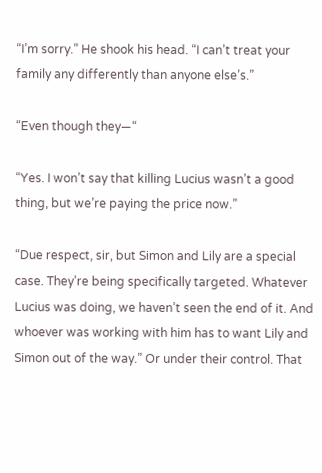“I’m sorry.” He shook his head. “I can’t treat your family any differently than anyone else’s.”

“Even though they—“

“Yes. I won’t say that killing Lucius wasn’t a good thing, but we’re paying the price now.”

“Due respect, sir, but Simon and Lily are a special case. They’re being specifically targeted. Whatever Lucius was doing, we haven’t seen the end of it. And whoever was working with him has to want Lily and Simon out of the way.” Or under their control. That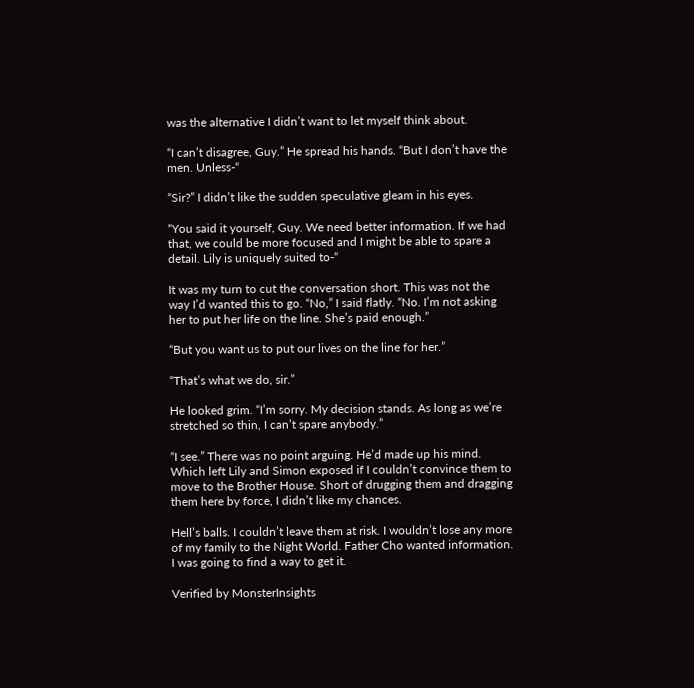was the alternative I didn’t want to let myself think about.

“I can’t disagree, Guy.” He spread his hands. “But I don’t have the men. Unless-“

“Sir?” I didn’t like the sudden speculative gleam in his eyes.

“You said it yourself, Guy. We need better information. If we had that, we could be more focused and I might be able to spare a detail. Lily is uniquely suited to-“

It was my turn to cut the conversation short. This was not the way I’d wanted this to go. “No,” I said flatly. “No. I’m not asking her to put her life on the line. She’s paid enough.”

“But you want us to put our lives on the line for her.”

“That’s what we do, sir.”

He looked grim. “I’m sorry. My decision stands. As long as we’re stretched so thin, I can’t spare anybody.”

“I see.” There was no point arguing. He’d made up his mind. Which left Lily and Simon exposed if I couldn’t convince them to move to the Brother House. Short of drugging them and dragging them here by force, I didn’t like my chances.

Hell’s balls. I couldn’t leave them at risk. I wouldn’t lose any more of my family to the Night World. Father Cho wanted information. I was going to find a way to get it.

Verified by MonsterInsights